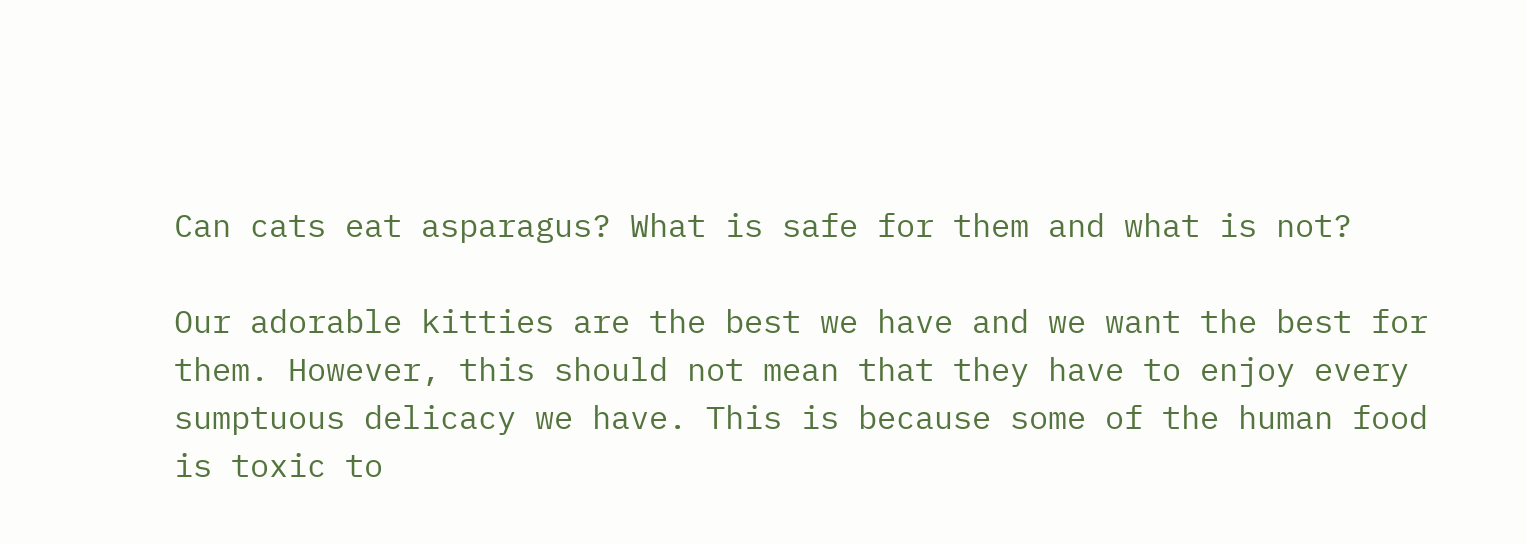Can cats eat asparagus? What is safe for them and what is not?

Our adorable kitties are the best we have and we want the best for them. However, this should not mean that they have to enjoy every sumptuous delicacy we have. This is because some of the human food is toxic to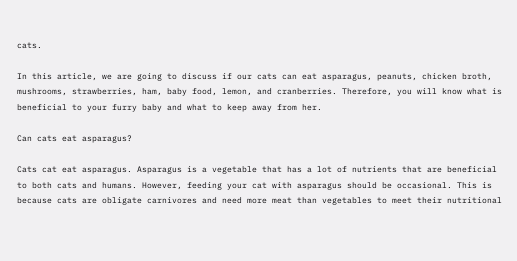cats.

In this article, we are going to discuss if our cats can eat asparagus, peanuts, chicken broth, mushrooms, strawberries, ham, baby food, lemon, and cranberries. Therefore, you will know what is beneficial to your furry baby and what to keep away from her.

Can cats eat asparagus?

Cats cat eat asparagus. Asparagus is a vegetable that has a lot of nutrients that are beneficial to both cats and humans. However, feeding your cat with asparagus should be occasional. This is because cats are obligate carnivores and need more meat than vegetables to meet their nutritional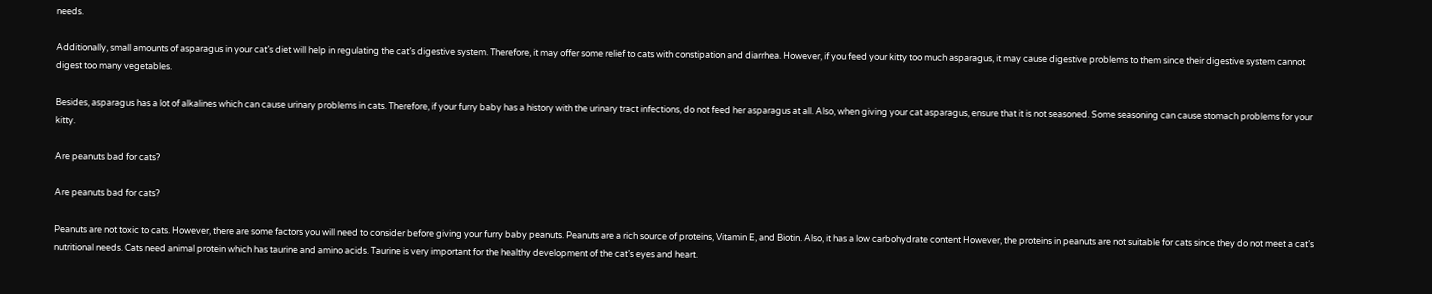needs.

Additionally, small amounts of asparagus in your cat’s diet will help in regulating the cat’s digestive system. Therefore, it may offer some relief to cats with constipation and diarrhea. However, if you feed your kitty too much asparagus, it may cause digestive problems to them since their digestive system cannot digest too many vegetables.

Besides, asparagus has a lot of alkalines which can cause urinary problems in cats. Therefore, if your furry baby has a history with the urinary tract infections, do not feed her asparagus at all. Also, when giving your cat asparagus, ensure that it is not seasoned. Some seasoning can cause stomach problems for your kitty.

Are peanuts bad for cats?

Are peanuts bad for cats?

Peanuts are not toxic to cats. However, there are some factors you will need to consider before giving your furry baby peanuts. Peanuts are a rich source of proteins, Vitamin E, and Biotin. Also, it has a low carbohydrate content However, the proteins in peanuts are not suitable for cats since they do not meet a cat’s nutritional needs. Cats need animal protein which has taurine and amino acids. Taurine is very important for the healthy development of the cat’s eyes and heart.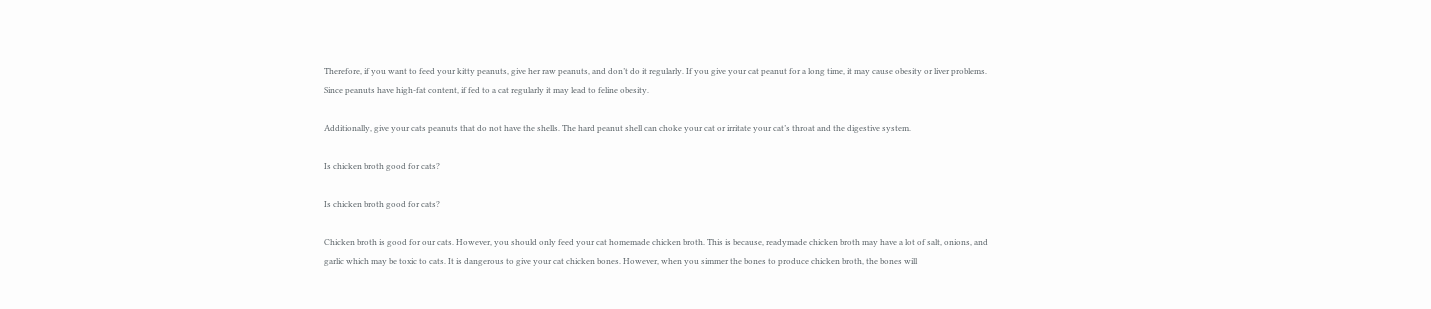Therefore, if you want to feed your kitty peanuts, give her raw peanuts, and don’t do it regularly. If you give your cat peanut for a long time, it may cause obesity or liver problems. Since peanuts have high-fat content, if fed to a cat regularly it may lead to feline obesity.

Additionally, give your cats peanuts that do not have the shells. The hard peanut shell can choke your cat or irritate your cat’s throat and the digestive system.

Is chicken broth good for cats?

Is chicken broth good for cats?

Chicken broth is good for our cats. However, you should only feed your cat homemade chicken broth. This is because, readymade chicken broth may have a lot of salt, onions, and garlic which may be toxic to cats. It is dangerous to give your cat chicken bones. However, when you simmer the bones to produce chicken broth, the bones will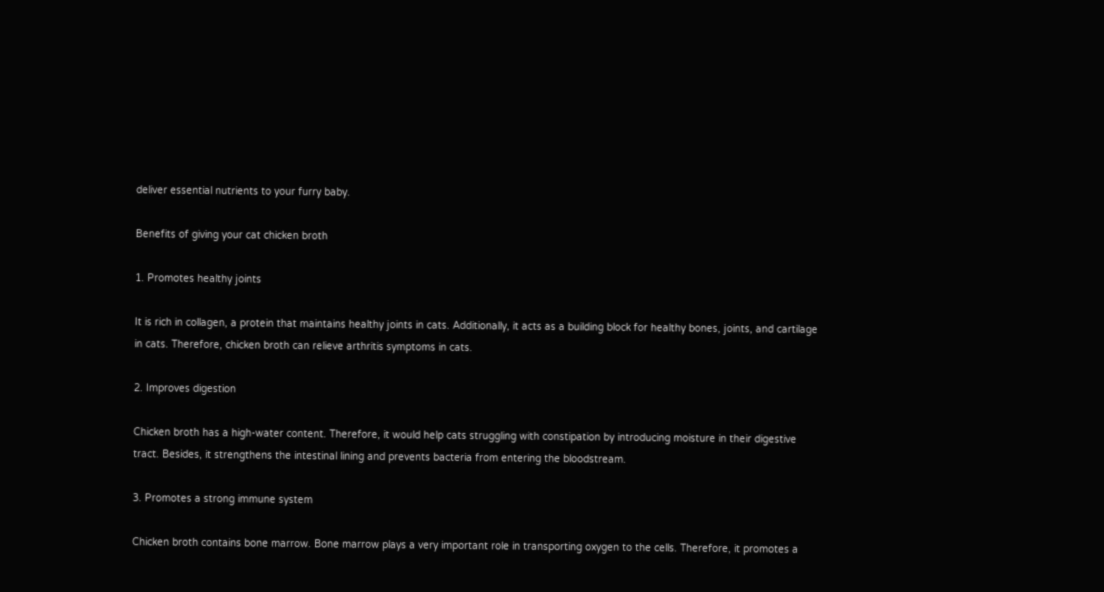deliver essential nutrients to your furry baby.

Benefits of giving your cat chicken broth

1. Promotes healthy joints

It is rich in collagen, a protein that maintains healthy joints in cats. Additionally, it acts as a building block for healthy bones, joints, and cartilage in cats. Therefore, chicken broth can relieve arthritis symptoms in cats.

2. Improves digestion

Chicken broth has a high-water content. Therefore, it would help cats struggling with constipation by introducing moisture in their digestive tract. Besides, it strengthens the intestinal lining and prevents bacteria from entering the bloodstream.

3. Promotes a strong immune system

Chicken broth contains bone marrow. Bone marrow plays a very important role in transporting oxygen to the cells. Therefore, it promotes a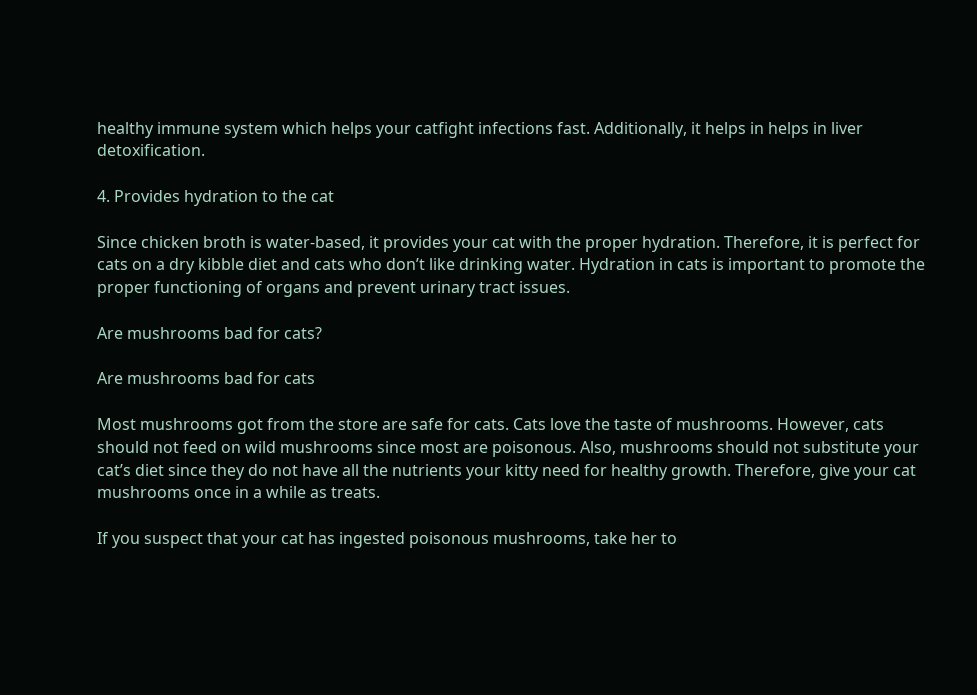healthy immune system which helps your catfight infections fast. Additionally, it helps in helps in liver detoxification.

4. Provides hydration to the cat

Since chicken broth is water-based, it provides your cat with the proper hydration. Therefore, it is perfect for cats on a dry kibble diet and cats who don’t like drinking water. Hydration in cats is important to promote the proper functioning of organs and prevent urinary tract issues.

Are mushrooms bad for cats?

Are mushrooms bad for cats

Most mushrooms got from the store are safe for cats. Cats love the taste of mushrooms. However, cats should not feed on wild mushrooms since most are poisonous. Also, mushrooms should not substitute your cat’s diet since they do not have all the nutrients your kitty need for healthy growth. Therefore, give your cat mushrooms once in a while as treats.

If you suspect that your cat has ingested poisonous mushrooms, take her to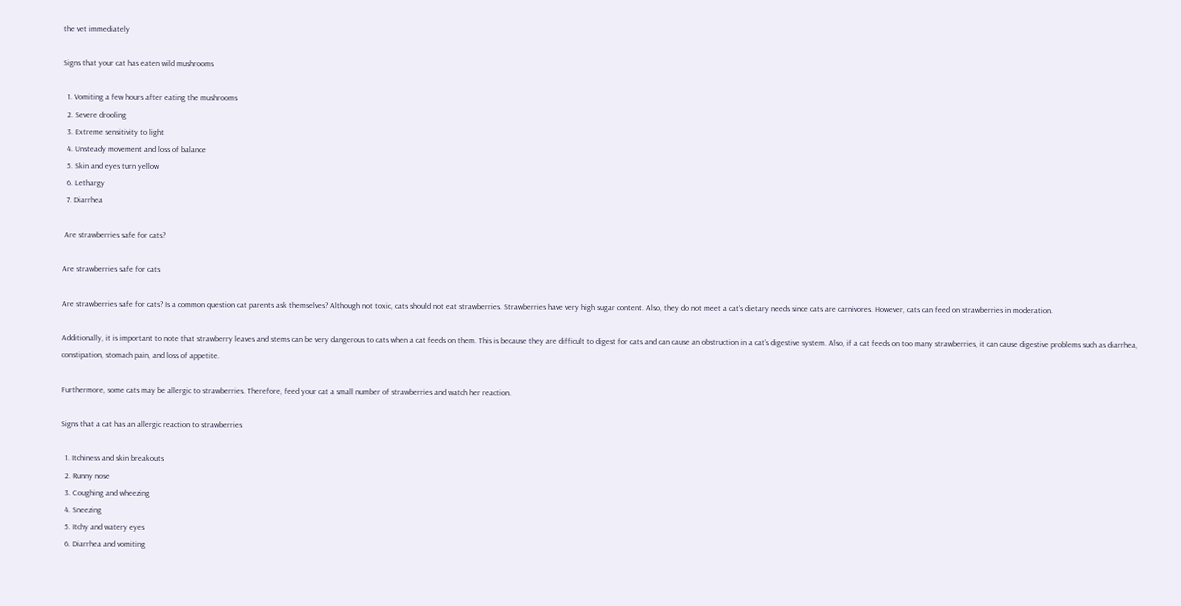the vet immediately

Signs that your cat has eaten wild mushrooms

  1. Vomiting a few hours after eating the mushrooms
  2. Severe drooling
  3. Extreme sensitivity to light
  4. Unsteady movement and loss of balance
  5. Skin and eyes turn yellow
  6. Lethargy
  7. Diarrhea

 Are strawberries safe for cats?

Are strawberries safe for cats

Are strawberries safe for cats? Is a common question cat parents ask themselves? Although not toxic, cats should not eat strawberries. Strawberries have very high sugar content. Also, they do not meet a cat’s dietary needs since cats are carnivores. However, cats can feed on strawberries in moderation.

Additionally, it is important to note that strawberry leaves and stems can be very dangerous to cats when a cat feeds on them. This is because they are difficult to digest for cats and can cause an obstruction in a cat’s digestive system. Also, if a cat feeds on too many strawberries, it can cause digestive problems such as diarrhea, constipation, stomach pain, and loss of appetite.

Furthermore, some cats may be allergic to strawberries. Therefore, feed your cat a small number of strawberries and watch her reaction.

Signs that a cat has an allergic reaction to strawberries

  1. Itchiness and skin breakouts
  2. Runny nose
  3. Coughing and wheezing
  4. Sneezing
  5. Itchy and watery eyes
  6. Diarrhea and vomiting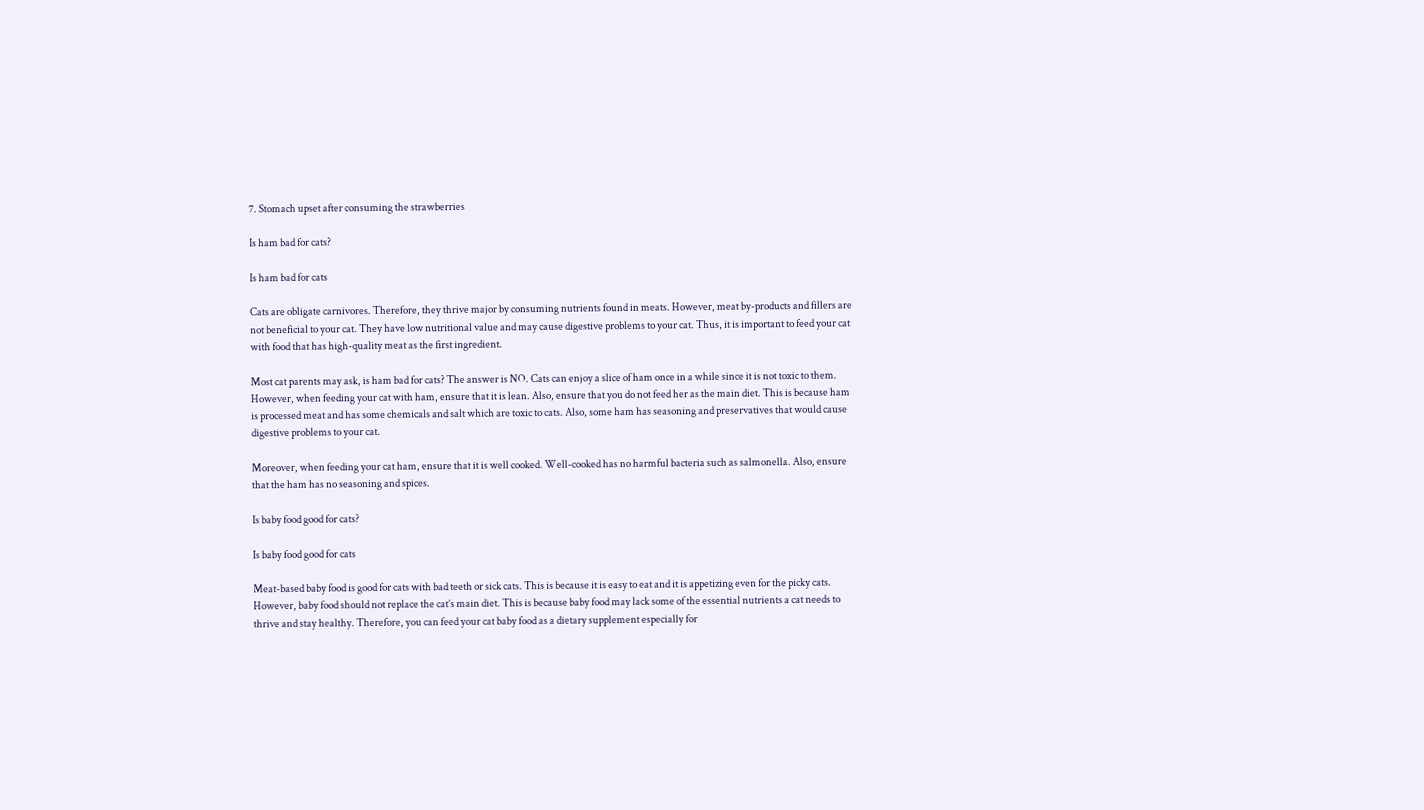7. Stomach upset after consuming the strawberries

Is ham bad for cats?

Is ham bad for cats

Cats are obligate carnivores. Therefore, they thrive major by consuming nutrients found in meats. However, meat by-products and fillers are not beneficial to your cat. They have low nutritional value and may cause digestive problems to your cat. Thus, it is important to feed your cat with food that has high-quality meat as the first ingredient.

Most cat parents may ask, is ham bad for cats? The answer is NO. Cats can enjoy a slice of ham once in a while since it is not toxic to them. However, when feeding your cat with ham, ensure that it is lean. Also, ensure that you do not feed her as the main diet. This is because ham is processed meat and has some chemicals and salt which are toxic to cats. Also, some ham has seasoning and preservatives that would cause digestive problems to your cat.

Moreover, when feeding your cat ham, ensure that it is well cooked. Well-cooked has no harmful bacteria such as salmonella. Also, ensure that the ham has no seasoning and spices.

Is baby food good for cats?

Is baby food good for cats

Meat-based baby food is good for cats with bad teeth or sick cats. This is because it is easy to eat and it is appetizing even for the picky cats. However, baby food should not replace the cat’s main diet. This is because baby food may lack some of the essential nutrients a cat needs to thrive and stay healthy. Therefore, you can feed your cat baby food as a dietary supplement especially for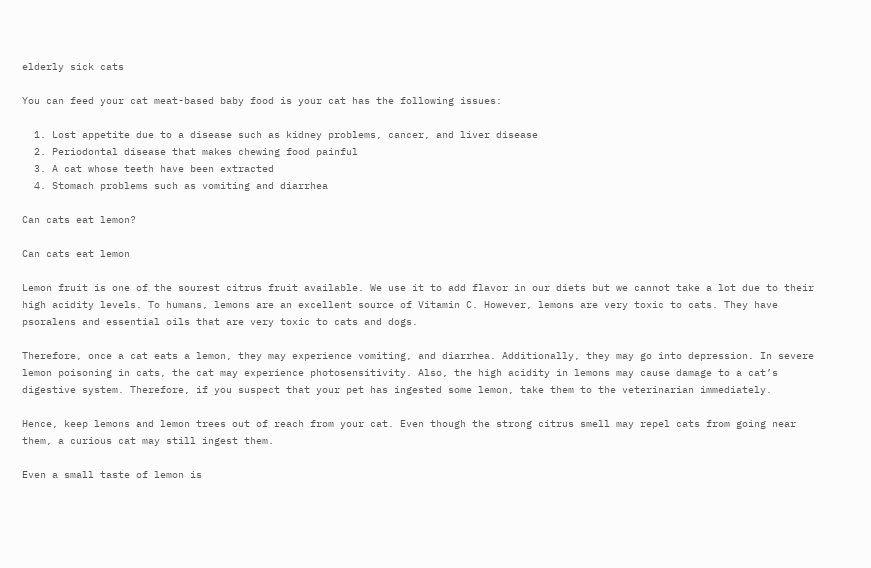elderly sick cats

You can feed your cat meat-based baby food is your cat has the following issues:

  1. Lost appetite due to a disease such as kidney problems, cancer, and liver disease
  2. Periodontal disease that makes chewing food painful
  3. A cat whose teeth have been extracted
  4. Stomach problems such as vomiting and diarrhea

Can cats eat lemon?

Can cats eat lemon

Lemon fruit is one of the sourest citrus fruit available. We use it to add flavor in our diets but we cannot take a lot due to their high acidity levels. To humans, lemons are an excellent source of Vitamin C. However, lemons are very toxic to cats. They have psoralens and essential oils that are very toxic to cats and dogs.

Therefore, once a cat eats a lemon, they may experience vomiting, and diarrhea. Additionally, they may go into depression. In severe lemon poisoning in cats, the cat may experience photosensitivity. Also, the high acidity in lemons may cause damage to a cat’s digestive system. Therefore, if you suspect that your pet has ingested some lemon, take them to the veterinarian immediately.

Hence, keep lemons and lemon trees out of reach from your cat. Even though the strong citrus smell may repel cats from going near them, a curious cat may still ingest them.

Even a small taste of lemon is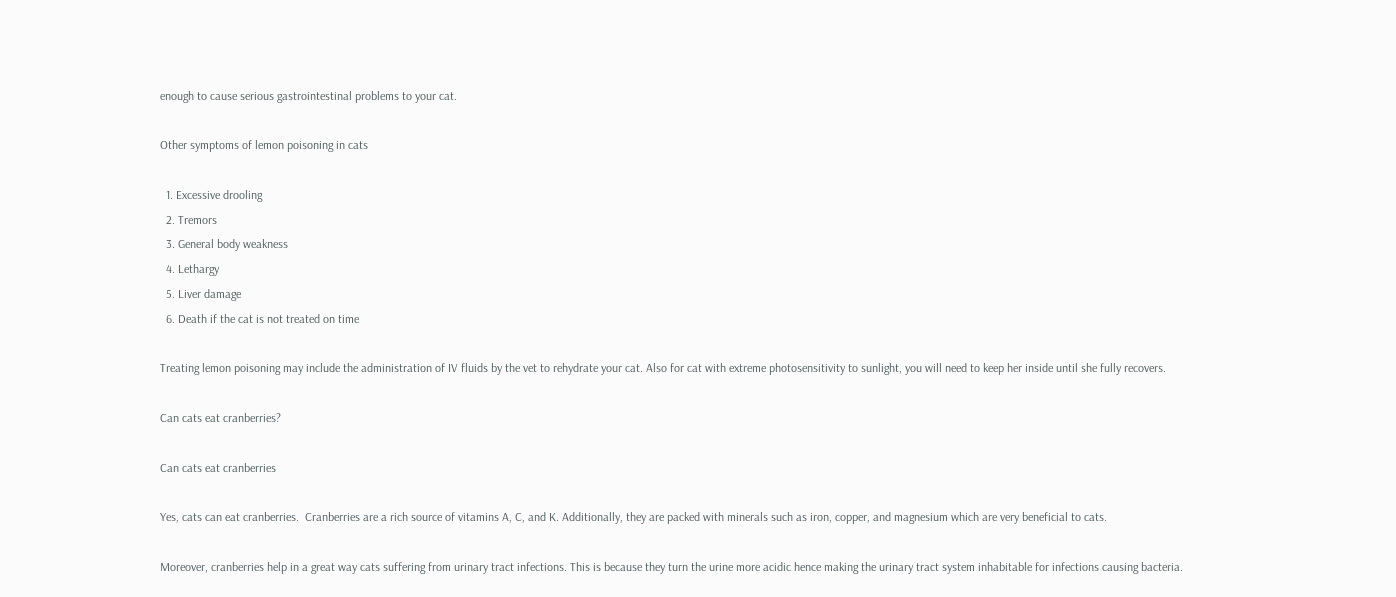enough to cause serious gastrointestinal problems to your cat.

Other symptoms of lemon poisoning in cats

  1. Excessive drooling
  2. Tremors
  3. General body weakness
  4. Lethargy
  5. Liver damage
  6. Death if the cat is not treated on time

Treating lemon poisoning may include the administration of IV fluids by the vet to rehydrate your cat. Also for cat with extreme photosensitivity to sunlight, you will need to keep her inside until she fully recovers.

Can cats eat cranberries?

Can cats eat cranberries

Yes, cats can eat cranberries.  Cranberries are a rich source of vitamins A, C, and K. Additionally, they are packed with minerals such as iron, copper, and magnesium which are very beneficial to cats.

Moreover, cranberries help in a great way cats suffering from urinary tract infections. This is because they turn the urine more acidic hence making the urinary tract system inhabitable for infections causing bacteria.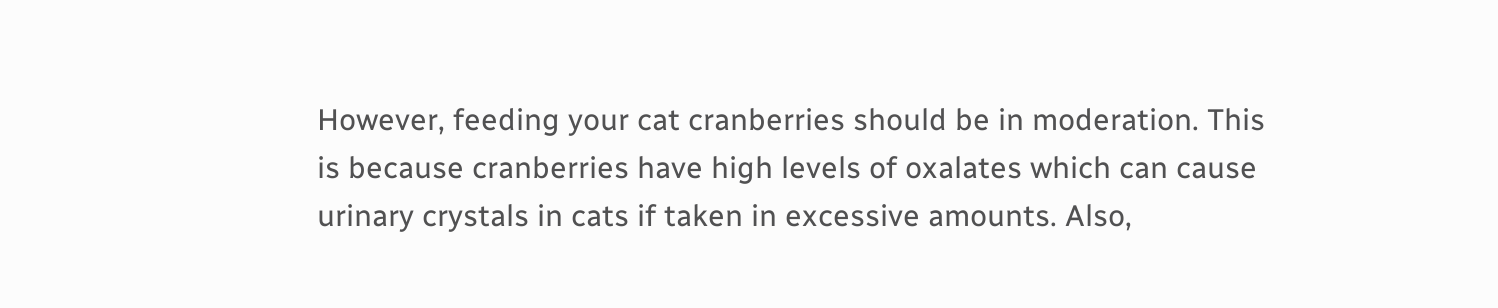However, feeding your cat cranberries should be in moderation. This is because cranberries have high levels of oxalates which can cause urinary crystals in cats if taken in excessive amounts. Also,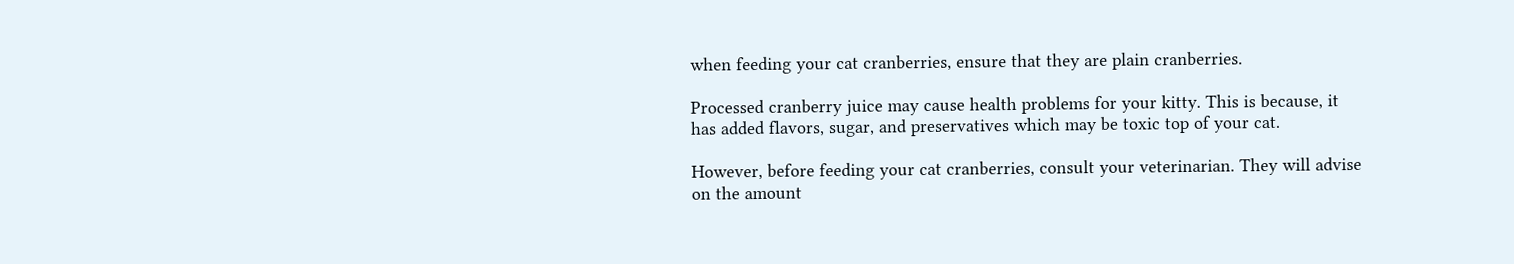when feeding your cat cranberries, ensure that they are plain cranberries.

Processed cranberry juice may cause health problems for your kitty. This is because, it has added flavors, sugar, and preservatives which may be toxic top of your cat.

However, before feeding your cat cranberries, consult your veterinarian. They will advise on the amount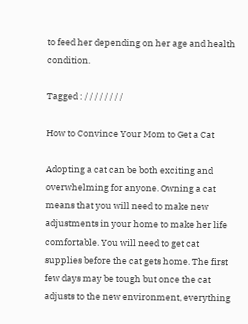to feed her depending on her age and health condition.

Tagged : / / / / / / / /

How to Convince Your Mom to Get a Cat

Adopting a cat can be both exciting and overwhelming for anyone. Owning a cat means that you will need to make new adjustments in your home to make her life comfortable. You will need to get cat supplies before the cat gets home. The first few days may be tough but once the cat adjusts to the new environment, everything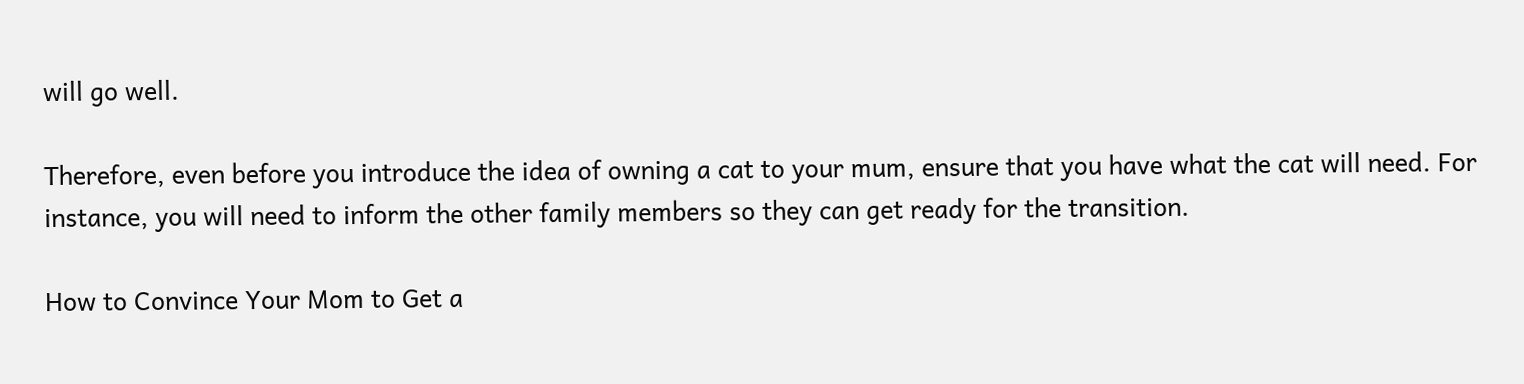will go well.

Therefore, even before you introduce the idea of owning a cat to your mum, ensure that you have what the cat will need. For instance, you will need to inform the other family members so they can get ready for the transition.

How to Convince Your Mom to Get a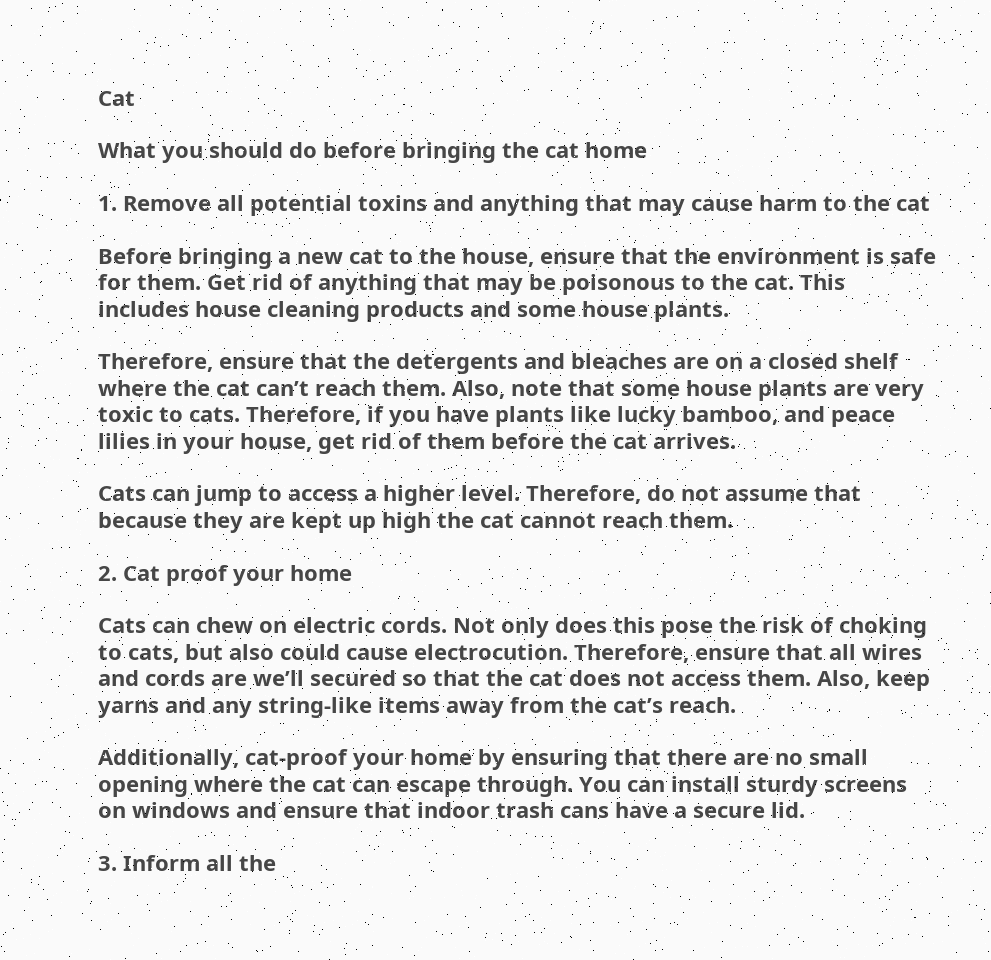Cat

What you should do before bringing the cat home

1. Remove all potential toxins and anything that may cause harm to the cat

Before bringing a new cat to the house, ensure that the environment is safe for them. Get rid of anything that may be poisonous to the cat. This includes house cleaning products and some house plants.

Therefore, ensure that the detergents and bleaches are on a closed shelf where the cat can’t reach them. Also, note that some house plants are very toxic to cats. Therefore, if you have plants like lucky bamboo, and peace lilies in your house, get rid of them before the cat arrives.

Cats can jump to access a higher level. Therefore, do not assume that because they are kept up high the cat cannot reach them.

2. Cat proof your home

Cats can chew on electric cords. Not only does this pose the risk of choking to cats, but also could cause electrocution. Therefore, ensure that all wires and cords are we’ll secured so that the cat does not access them. Also, keep yarns and any string-like items away from the cat’s reach.

Additionally, cat-proof your home by ensuring that there are no small opening where the cat can escape through. You can install sturdy screens on windows and ensure that indoor trash cans have a secure lid.

3. Inform all the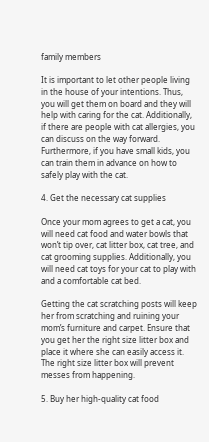family members

It is important to let other people living in the house of your intentions. Thus, you will get them on board and they will help with caring for the cat. Additionally, if there are people with cat allergies, you can discuss on the way forward. Furthermore, if you have small kids, you can train them in advance on how to safely play with the cat.

4. Get the necessary cat supplies

Once your mom agrees to get a cat, you will need cat food and water bowls that won’t tip over, cat litter box, cat tree, and cat grooming supplies. Additionally, you will need cat toys for your cat to play with and a comfortable cat bed.

Getting the cat scratching posts will keep her from scratching and ruining your mom’s furniture and carpet. Ensure that you get her the right size litter box and place it where she can easily access it. The right size litter box will prevent messes from happening.

5. Buy her high-quality cat food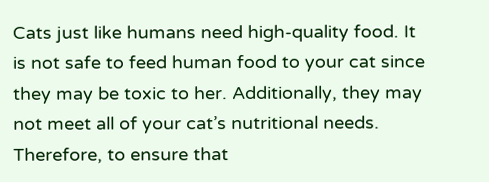Cats just like humans need high-quality food. It is not safe to feed human food to your cat since they may be toxic to her. Additionally, they may not meet all of your cat’s nutritional needs. Therefore, to ensure that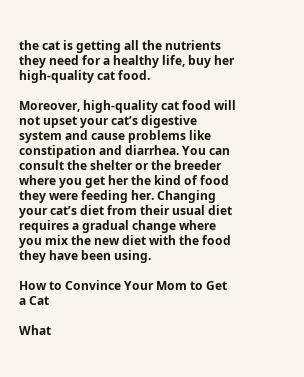the cat is getting all the nutrients they need for a healthy life, buy her high-quality cat food.

Moreover, high-quality cat food will not upset your cat’s digestive system and cause problems like constipation and diarrhea. You can consult the shelter or the breeder where you get her the kind of food they were feeding her. Changing your cat’s diet from their usual diet requires a gradual change where you mix the new diet with the food they have been using.

How to Convince Your Mom to Get a Cat

What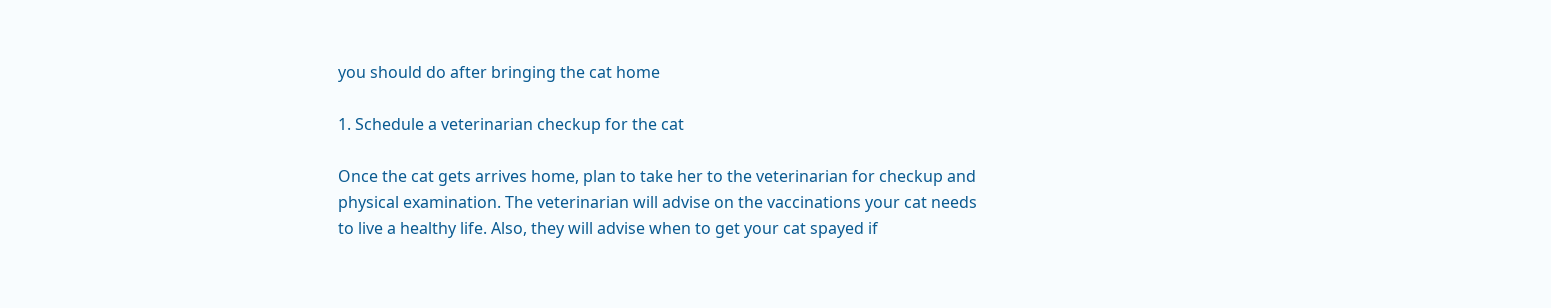you should do after bringing the cat home

1. Schedule a veterinarian checkup for the cat

Once the cat gets arrives home, plan to take her to the veterinarian for checkup and physical examination. The veterinarian will advise on the vaccinations your cat needs to live a healthy life. Also, they will advise when to get your cat spayed if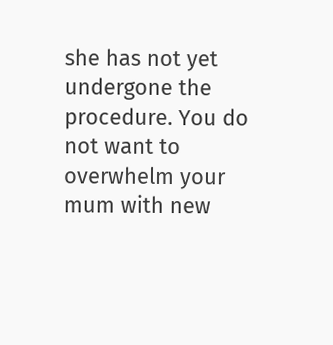she has not yet undergone the procedure. You do not want to overwhelm your mum with new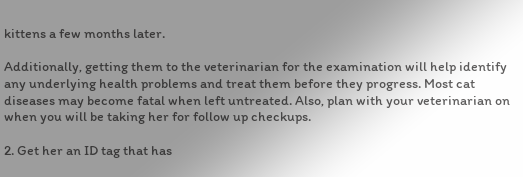kittens a few months later.

Additionally, getting them to the veterinarian for the examination will help identify any underlying health problems and treat them before they progress. Most cat diseases may become fatal when left untreated. Also, plan with your veterinarian on when you will be taking her for follow up checkups.

2. Get her an ID tag that has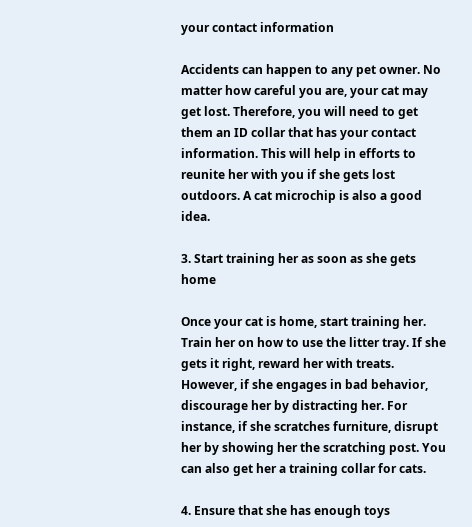your contact information

Accidents can happen to any pet owner. No matter how careful you are, your cat may get lost. Therefore, you will need to get them an ID collar that has your contact information. This will help in efforts to reunite her with you if she gets lost outdoors. A cat microchip is also a good idea.

3. Start training her as soon as she gets home

Once your cat is home, start training her. Train her on how to use the litter tray. If she gets it right, reward her with treats. However, if she engages in bad behavior, discourage her by distracting her. For instance, if she scratches furniture, disrupt her by showing her the scratching post. You can also get her a training collar for cats.

4. Ensure that she has enough toys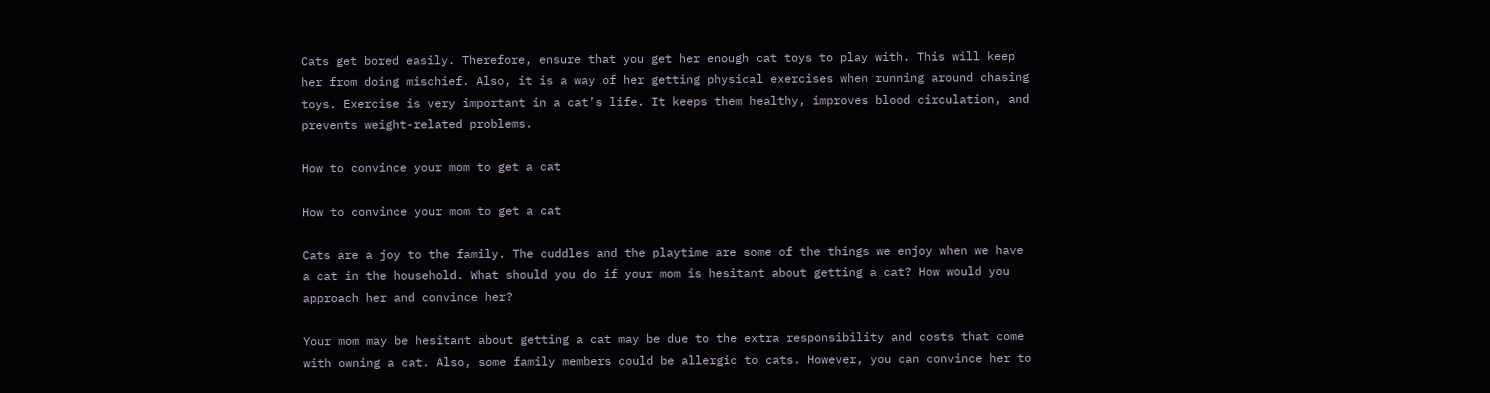Cats get bored easily. Therefore, ensure that you get her enough cat toys to play with. This will keep her from doing mischief. Also, it is a way of her getting physical exercises when running around chasing toys. Exercise is very important in a cat’s life. It keeps them healthy, improves blood circulation, and prevents weight-related problems.

How to convince your mom to get a cat

How to convince your mom to get a cat

Cats are a joy to the family. The cuddles and the playtime are some of the things we enjoy when we have a cat in the household. What should you do if your mom is hesitant about getting a cat? How would you approach her and convince her?

Your mom may be hesitant about getting a cat may be due to the extra responsibility and costs that come with owning a cat. Also, some family members could be allergic to cats. However, you can convince her to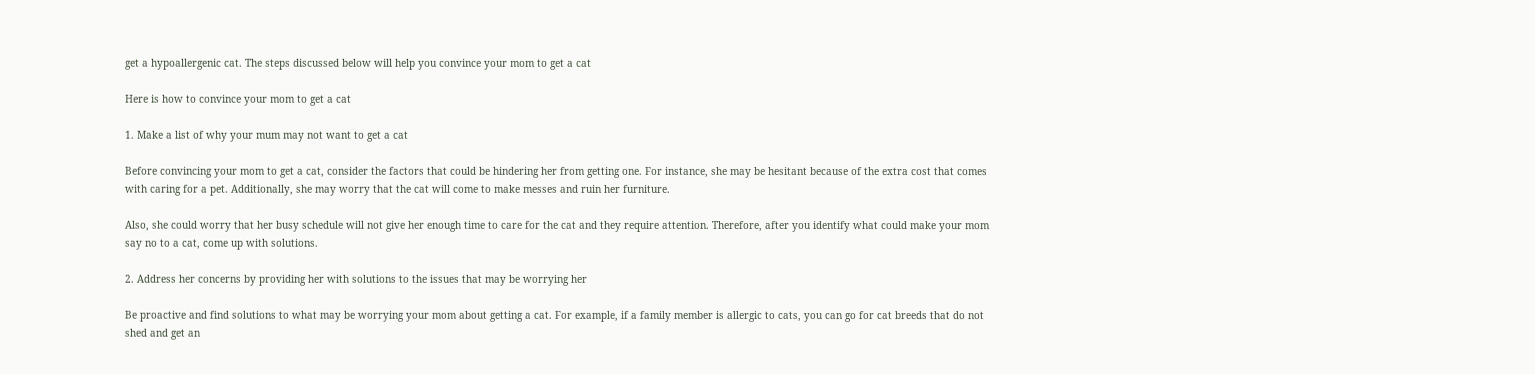get a hypoallergenic cat. The steps discussed below will help you convince your mom to get a cat

Here is how to convince your mom to get a cat

1. Make a list of why your mum may not want to get a cat

Before convincing your mom to get a cat, consider the factors that could be hindering her from getting one. For instance, she may be hesitant because of the extra cost that comes with caring for a pet. Additionally, she may worry that the cat will come to make messes and ruin her furniture.

Also, she could worry that her busy schedule will not give her enough time to care for the cat and they require attention. Therefore, after you identify what could make your mom say no to a cat, come up with solutions.

2. Address her concerns by providing her with solutions to the issues that may be worrying her

Be proactive and find solutions to what may be worrying your mom about getting a cat. For example, if a family member is allergic to cats, you can go for cat breeds that do not shed and get an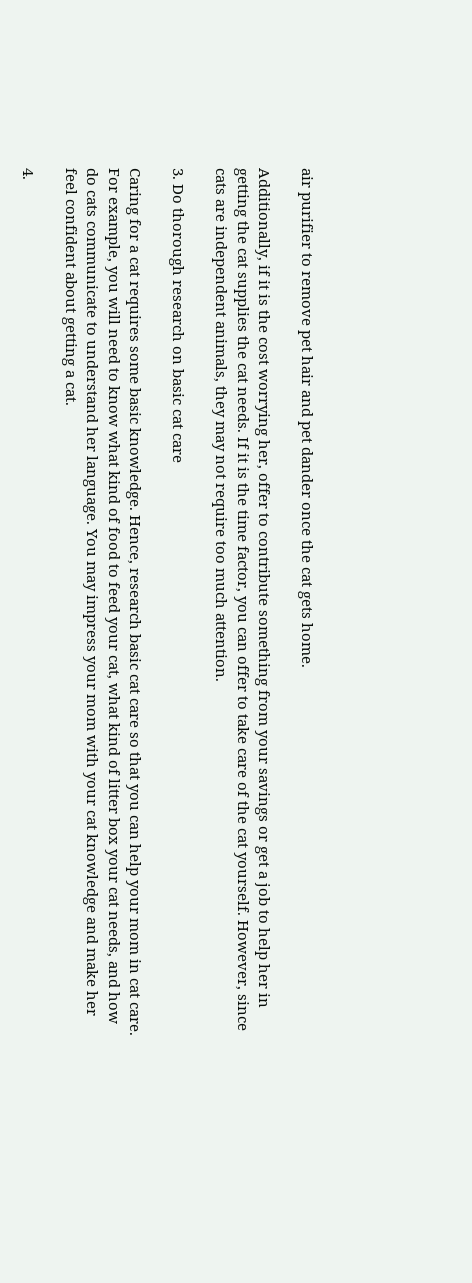air purifier to remove pet hair and pet dander once the cat gets home.

Additionally, if it is the cost worrying her, offer to contribute something from your savings or get a job to help her in getting the cat supplies the cat needs. If it is the time factor, you can offer to take care of the cat yourself. However, since cats are independent animals, they may not require too much attention.

3. Do thorough research on basic cat care

Caring for a cat requires some basic knowledge. Hence, research basic cat care so that you can help your mom in cat care. For example, you will need to know what kind of food to feed your cat, what kind of litter box your cat needs, and how do cats communicate to understand her language. You may impress your mom with your cat knowledge and make her feel confident about getting a cat.

4.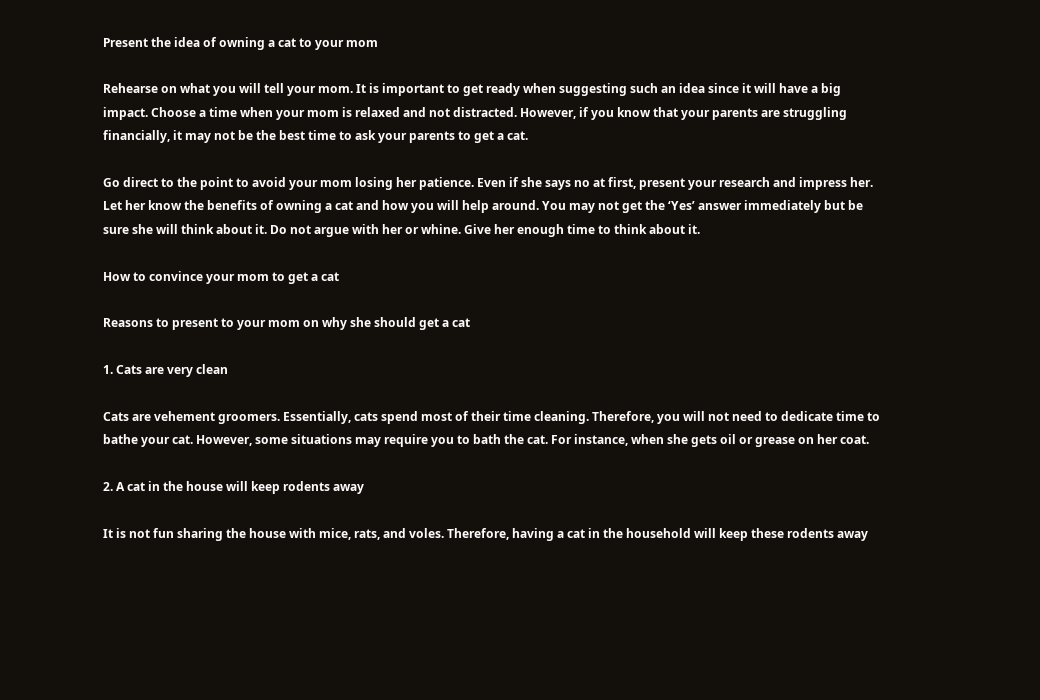Present the idea of owning a cat to your mom

Rehearse on what you will tell your mom. It is important to get ready when suggesting such an idea since it will have a big impact. Choose a time when your mom is relaxed and not distracted. However, if you know that your parents are struggling financially, it may not be the best time to ask your parents to get a cat.

Go direct to the point to avoid your mom losing her patience. Even if she says no at first, present your research and impress her. Let her know the benefits of owning a cat and how you will help around. You may not get the ‘Yes’ answer immediately but be sure she will think about it. Do not argue with her or whine. Give her enough time to think about it.

How to convince your mom to get a cat

Reasons to present to your mom on why she should get a cat

1. Cats are very clean

Cats are vehement groomers. Essentially, cats spend most of their time cleaning. Therefore, you will not need to dedicate time to bathe your cat. However, some situations may require you to bath the cat. For instance, when she gets oil or grease on her coat.

2. A cat in the house will keep rodents away

It is not fun sharing the house with mice, rats, and voles. Therefore, having a cat in the household will keep these rodents away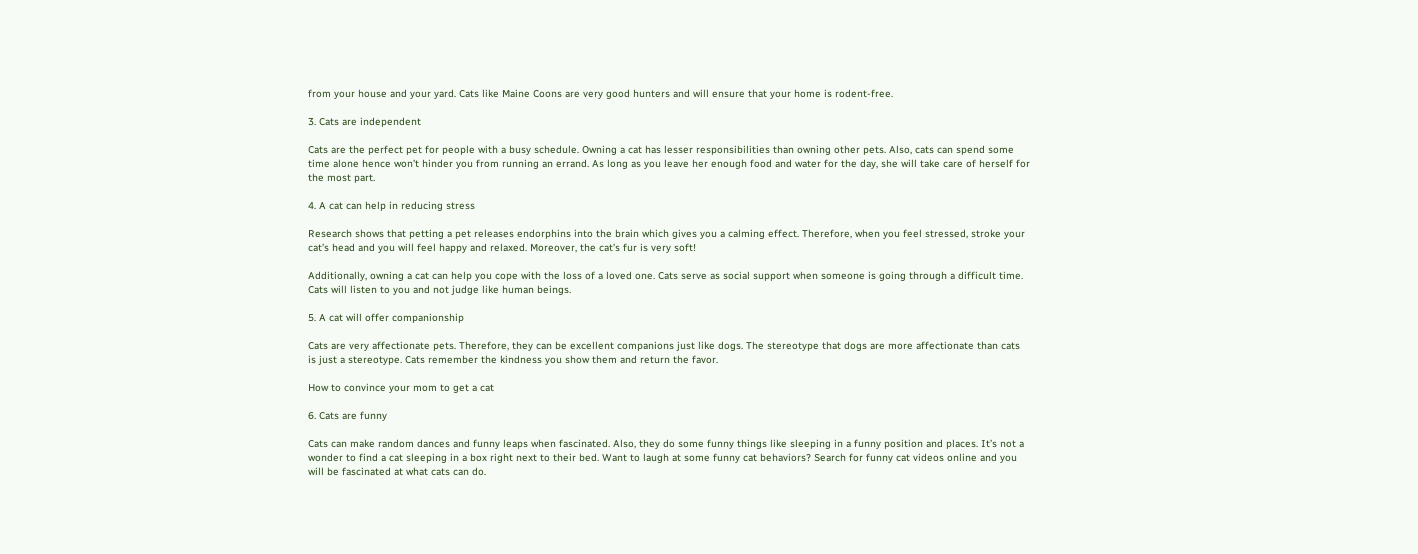from your house and your yard. Cats like Maine Coons are very good hunters and will ensure that your home is rodent-free.

3. Cats are independent

Cats are the perfect pet for people with a busy schedule. Owning a cat has lesser responsibilities than owning other pets. Also, cats can spend some time alone hence won’t hinder you from running an errand. As long as you leave her enough food and water for the day, she will take care of herself for the most part.

4. A cat can help in reducing stress

Research shows that petting a pet releases endorphins into the brain which gives you a calming effect. Therefore, when you feel stressed, stroke your cat’s head and you will feel happy and relaxed. Moreover, the cat’s fur is very soft!

Additionally, owning a cat can help you cope with the loss of a loved one. Cats serve as social support when someone is going through a difficult time. Cats will listen to you and not judge like human beings.

5. A cat will offer companionship

Cats are very affectionate pets. Therefore, they can be excellent companions just like dogs. The stereotype that dogs are more affectionate than cats is just a stereotype. Cats remember the kindness you show them and return the favor.

How to convince your mom to get a cat

6. Cats are funny

Cats can make random dances and funny leaps when fascinated. Also, they do some funny things like sleeping in a funny position and places. It’s not a wonder to find a cat sleeping in a box right next to their bed. Want to laugh at some funny cat behaviors? Search for funny cat videos online and you will be fascinated at what cats can do.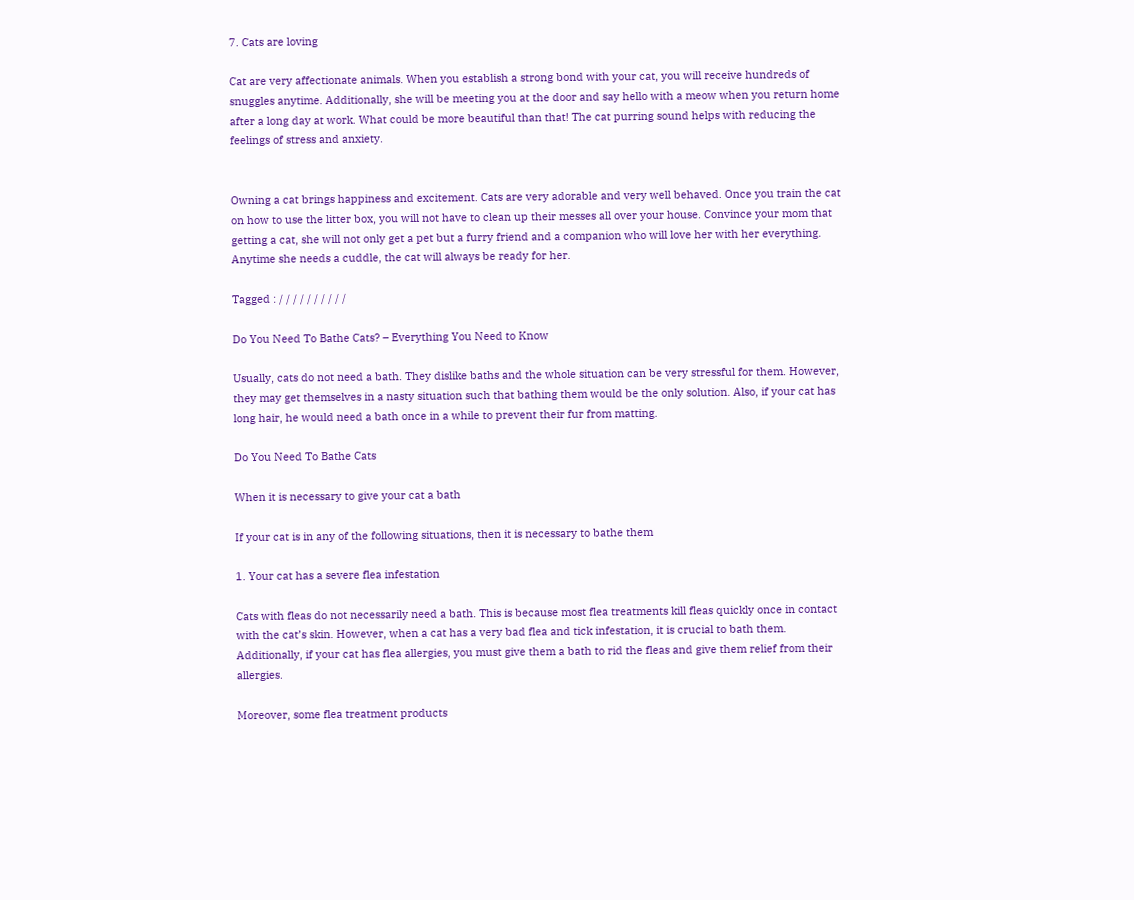7. Cats are loving

Cat are very affectionate animals. When you establish a strong bond with your cat, you will receive hundreds of snuggles anytime. Additionally, she will be meeting you at the door and say hello with a meow when you return home after a long day at work. What could be more beautiful than that! The cat purring sound helps with reducing the feelings of stress and anxiety.


Owning a cat brings happiness and excitement. Cats are very adorable and very well behaved. Once you train the cat on how to use the litter box, you will not have to clean up their messes all over your house. Convince your mom that getting a cat, she will not only get a pet but a furry friend and a companion who will love her with her everything. Anytime she needs a cuddle, the cat will always be ready for her.

Tagged : / / / / / / / / / /

Do You Need To Bathe Cats? – Everything You Need to Know

Usually, cats do not need a bath. They dislike baths and the whole situation can be very stressful for them. However, they may get themselves in a nasty situation such that bathing them would be the only solution. Also, if your cat has long hair, he would need a bath once in a while to prevent their fur from matting.

Do You Need To Bathe Cats

When it is necessary to give your cat a bath

If your cat is in any of the following situations, then it is necessary to bathe them

1. Your cat has a severe flea infestation

Cats with fleas do not necessarily need a bath. This is because most flea treatments kill fleas quickly once in contact with the cat’s skin. However, when a cat has a very bad flea and tick infestation, it is crucial to bath them. Additionally, if your cat has flea allergies, you must give them a bath to rid the fleas and give them relief from their allergies.

Moreover, some flea treatment products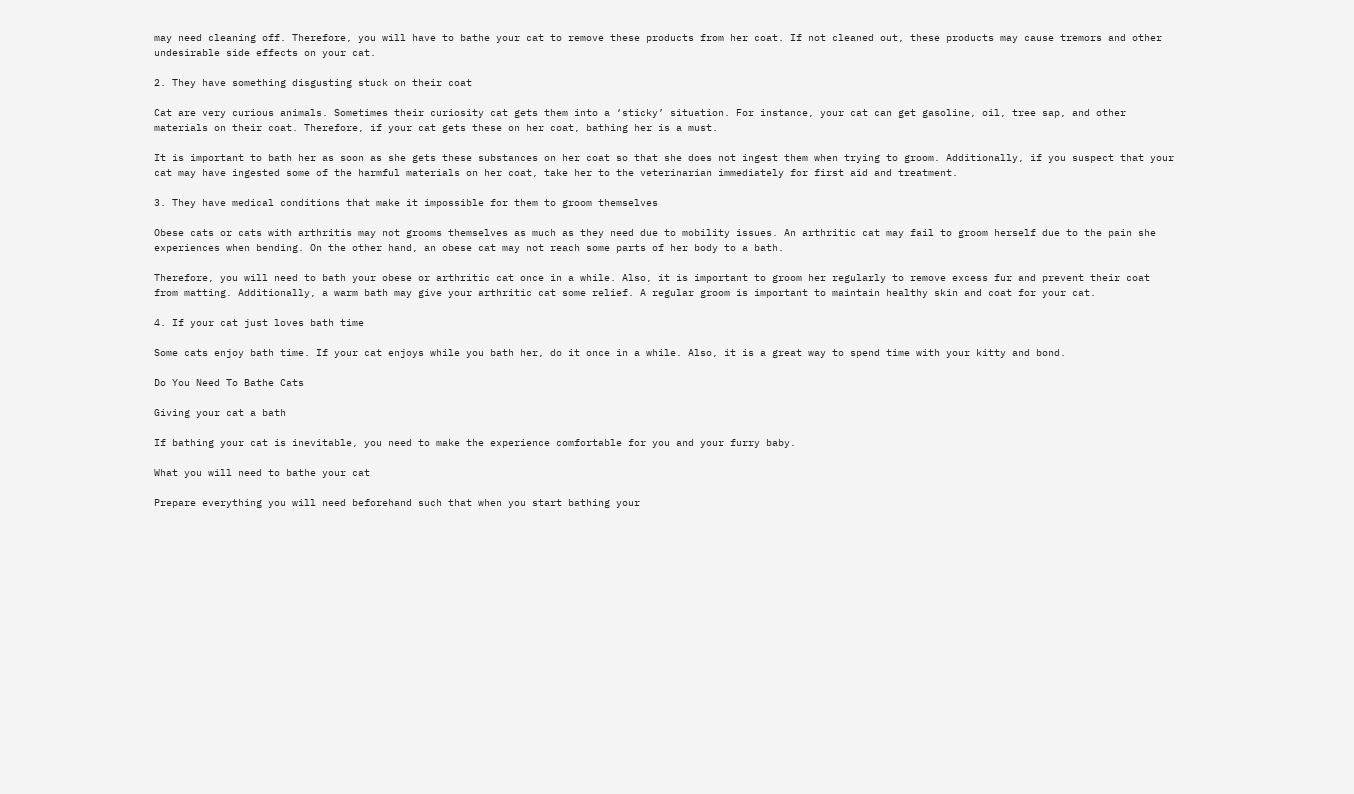may need cleaning off. Therefore, you will have to bathe your cat to remove these products from her coat. If not cleaned out, these products may cause tremors and other undesirable side effects on your cat.

2. They have something disgusting stuck on their coat

Cat are very curious animals. Sometimes their curiosity cat gets them into a ‘sticky’ situation. For instance, your cat can get gasoline, oil, tree sap, and other materials on their coat. Therefore, if your cat gets these on her coat, bathing her is a must.

It is important to bath her as soon as she gets these substances on her coat so that she does not ingest them when trying to groom. Additionally, if you suspect that your cat may have ingested some of the harmful materials on her coat, take her to the veterinarian immediately for first aid and treatment.

3. They have medical conditions that make it impossible for them to groom themselves

Obese cats or cats with arthritis may not grooms themselves as much as they need due to mobility issues. An arthritic cat may fail to groom herself due to the pain she experiences when bending. On the other hand, an obese cat may not reach some parts of her body to a bath.

Therefore, you will need to bath your obese or arthritic cat once in a while. Also, it is important to groom her regularly to remove excess fur and prevent their coat from matting. Additionally, a warm bath may give your arthritic cat some relief. A regular groom is important to maintain healthy skin and coat for your cat.

4. If your cat just loves bath time

Some cats enjoy bath time. If your cat enjoys while you bath her, do it once in a while. Also, it is a great way to spend time with your kitty and bond.

Do You Need To Bathe Cats

Giving your cat a bath

If bathing your cat is inevitable, you need to make the experience comfortable for you and your furry baby.

What you will need to bathe your cat

Prepare everything you will need beforehand such that when you start bathing your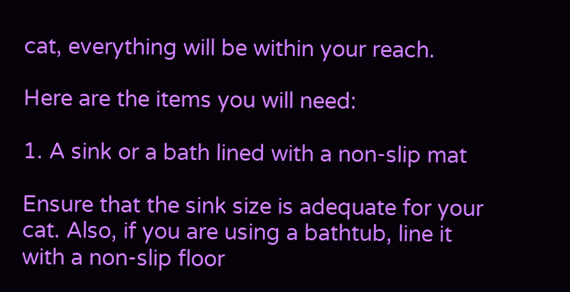cat, everything will be within your reach.

Here are the items you will need:

1. A sink or a bath lined with a non-slip mat

Ensure that the sink size is adequate for your cat. Also, if you are using a bathtub, line it with a non-slip floor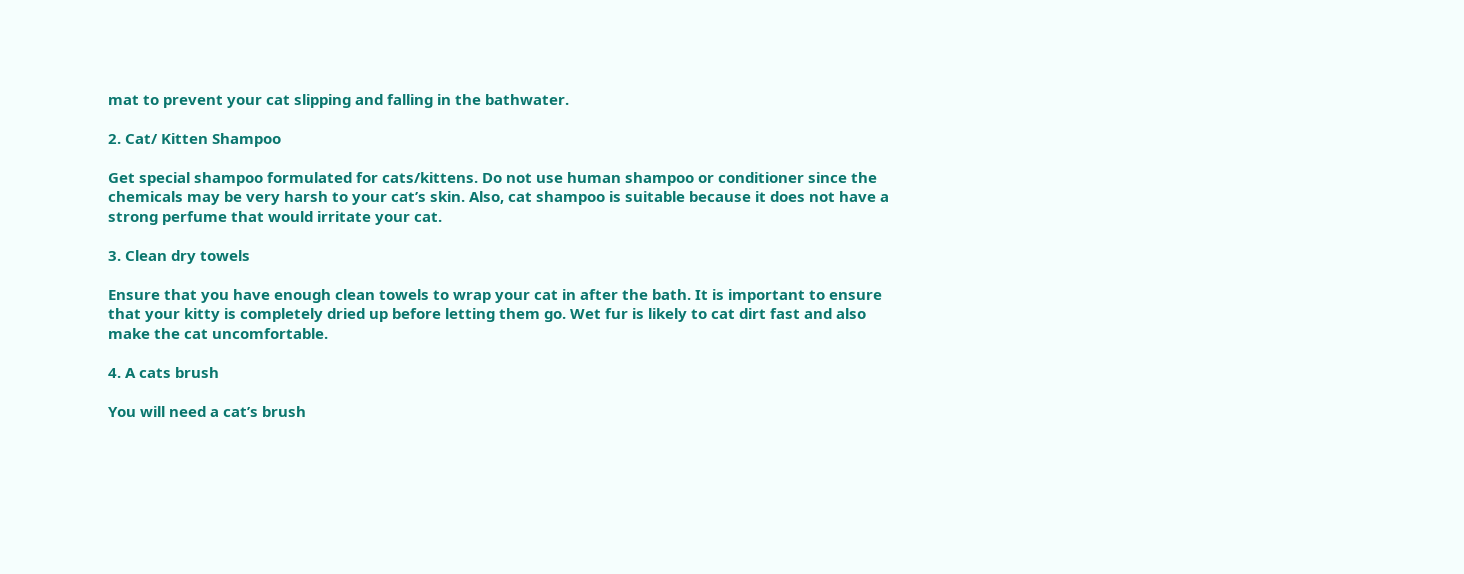mat to prevent your cat slipping and falling in the bathwater.

2. Cat/ Kitten Shampoo

Get special shampoo formulated for cats/kittens. Do not use human shampoo or conditioner since the chemicals may be very harsh to your cat’s skin. Also, cat shampoo is suitable because it does not have a strong perfume that would irritate your cat.

3. Clean dry towels

Ensure that you have enough clean towels to wrap your cat in after the bath. It is important to ensure that your kitty is completely dried up before letting them go. Wet fur is likely to cat dirt fast and also make the cat uncomfortable.

4. A cats brush

You will need a cat’s brush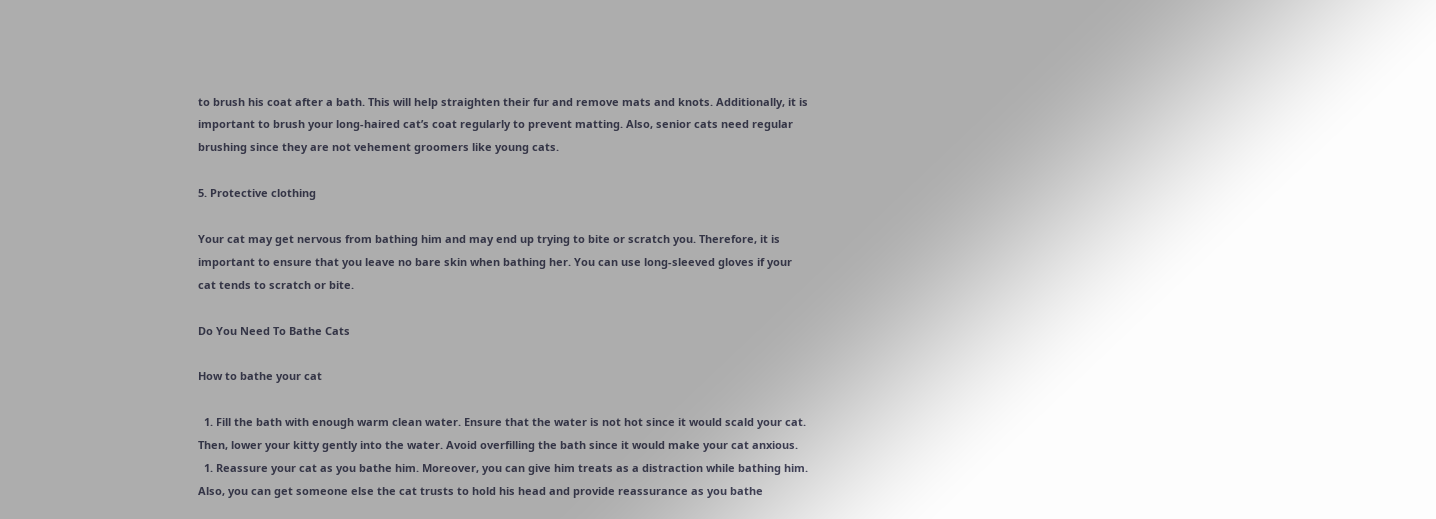to brush his coat after a bath. This will help straighten their fur and remove mats and knots. Additionally, it is important to brush your long-haired cat’s coat regularly to prevent matting. Also, senior cats need regular brushing since they are not vehement groomers like young cats.

5. Protective clothing

Your cat may get nervous from bathing him and may end up trying to bite or scratch you. Therefore, it is important to ensure that you leave no bare skin when bathing her. You can use long-sleeved gloves if your cat tends to scratch or bite.

Do You Need To Bathe Cats

How to bathe your cat

  1. Fill the bath with enough warm clean water. Ensure that the water is not hot since it would scald your cat. Then, lower your kitty gently into the water. Avoid overfilling the bath since it would make your cat anxious.
  1. Reassure your cat as you bathe him. Moreover, you can give him treats as a distraction while bathing him. Also, you can get someone else the cat trusts to hold his head and provide reassurance as you bathe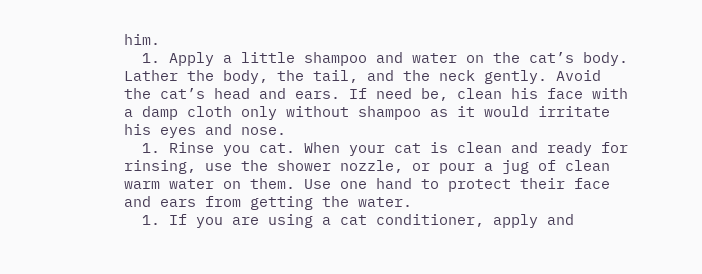him.
  1. Apply a little shampoo and water on the cat’s body. Lather the body, the tail, and the neck gently. Avoid the cat’s head and ears. If need be, clean his face with a damp cloth only without shampoo as it would irritate his eyes and nose.
  1. Rinse you cat. When your cat is clean and ready for rinsing, use the shower nozzle, or pour a jug of clean warm water on them. Use one hand to protect their face and ears from getting the water.
  1. If you are using a cat conditioner, apply and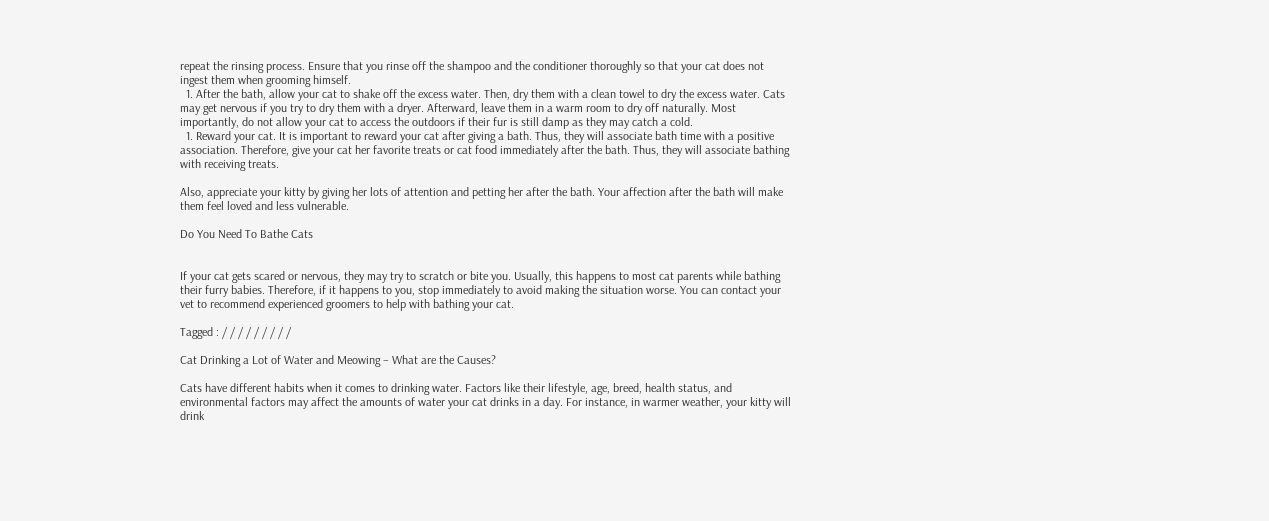repeat the rinsing process. Ensure that you rinse off the shampoo and the conditioner thoroughly so that your cat does not ingest them when grooming himself.
  1. After the bath, allow your cat to shake off the excess water. Then, dry them with a clean towel to dry the excess water. Cats may get nervous if you try to dry them with a dryer. Afterward, leave them in a warm room to dry off naturally. Most importantly, do not allow your cat to access the outdoors if their fur is still damp as they may catch a cold.
  1. Reward your cat. It is important to reward your cat after giving a bath. Thus, they will associate bath time with a positive association. Therefore, give your cat her favorite treats or cat food immediately after the bath. Thus, they will associate bathing with receiving treats.

Also, appreciate your kitty by giving her lots of attention and petting her after the bath. Your affection after the bath will make them feel loved and less vulnerable.

Do You Need To Bathe Cats


If your cat gets scared or nervous, they may try to scratch or bite you. Usually, this happens to most cat parents while bathing their furry babies. Therefore, if it happens to you, stop immediately to avoid making the situation worse. You can contact your vet to recommend experienced groomers to help with bathing your cat.

Tagged : / / / / / / / / /

Cat Drinking a Lot of Water and Meowing – What are the Causes?

Cats have different habits when it comes to drinking water. Factors like their lifestyle, age, breed, health status, and environmental factors may affect the amounts of water your cat drinks in a day. For instance, in warmer weather, your kitty will drink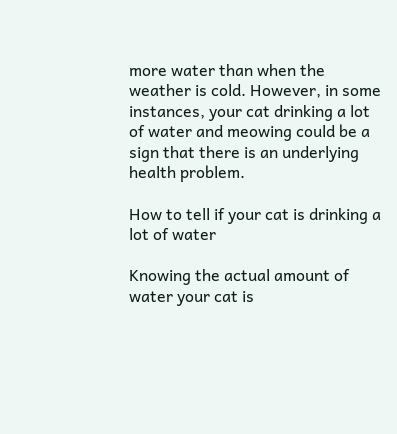more water than when the weather is cold. However, in some instances, your cat drinking a lot of water and meowing could be a sign that there is an underlying health problem.

How to tell if your cat is drinking a lot of water

Knowing the actual amount of water your cat is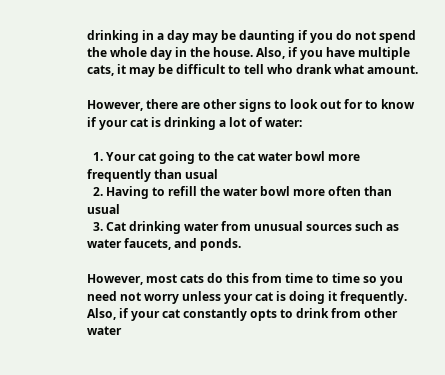drinking in a day may be daunting if you do not spend the whole day in the house. Also, if you have multiple cats, it may be difficult to tell who drank what amount.

However, there are other signs to look out for to know if your cat is drinking a lot of water:

  1. Your cat going to the cat water bowl more frequently than usual
  2. Having to refill the water bowl more often than usual
  3. Cat drinking water from unusual sources such as water faucets, and ponds.

However, most cats do this from time to time so you need not worry unless your cat is doing it frequently. Also, if your cat constantly opts to drink from other water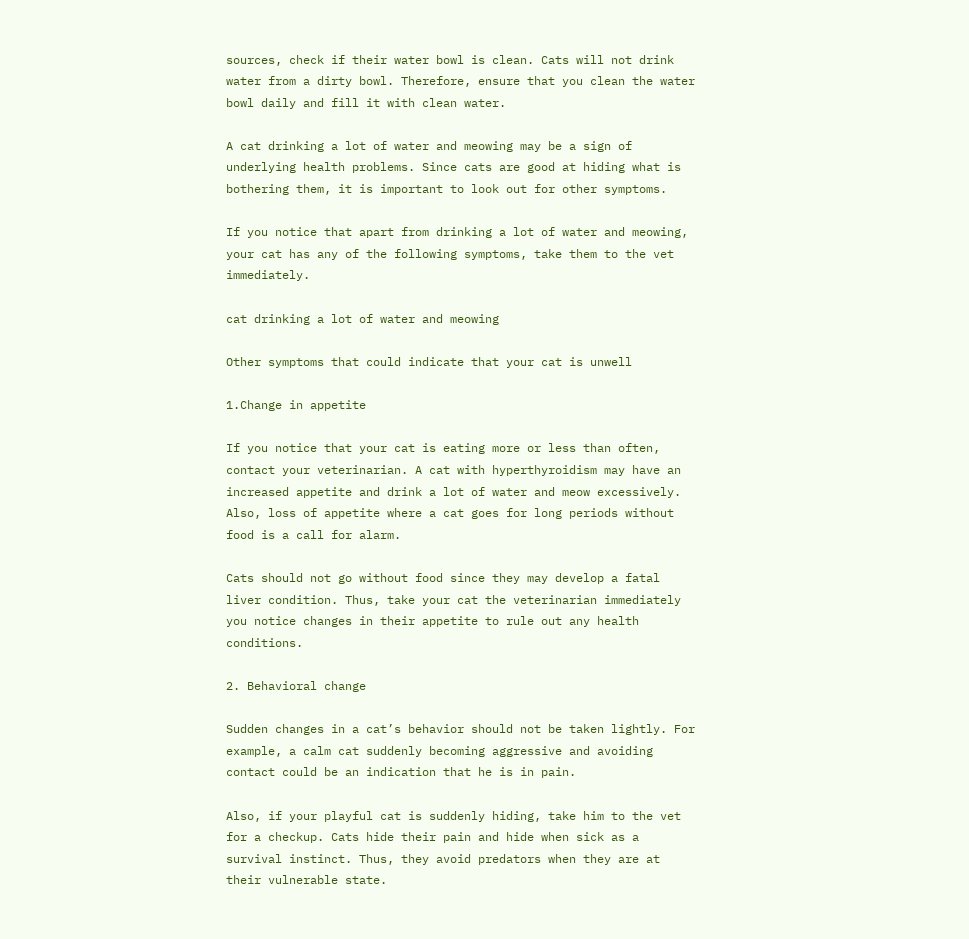sources, check if their water bowl is clean. Cats will not drink water from a dirty bowl. Therefore, ensure that you clean the water bowl daily and fill it with clean water.

A cat drinking a lot of water and meowing may be a sign of underlying health problems. Since cats are good at hiding what is bothering them, it is important to look out for other symptoms.

If you notice that apart from drinking a lot of water and meowing, your cat has any of the following symptoms, take them to the vet immediately.

cat drinking a lot of water and meowing

Other symptoms that could indicate that your cat is unwell

1.Change in appetite

If you notice that your cat is eating more or less than often, contact your veterinarian. A cat with hyperthyroidism may have an increased appetite and drink a lot of water and meow excessively. Also, loss of appetite where a cat goes for long periods without food is a call for alarm.

Cats should not go without food since they may develop a fatal liver condition. Thus, take your cat the veterinarian immediately you notice changes in their appetite to rule out any health conditions.

2. Behavioral change

Sudden changes in a cat’s behavior should not be taken lightly. For example, a calm cat suddenly becoming aggressive and avoiding contact could be an indication that he is in pain.

Also, if your playful cat is suddenly hiding, take him to the vet for a checkup. Cats hide their pain and hide when sick as a survival instinct. Thus, they avoid predators when they are at their vulnerable state.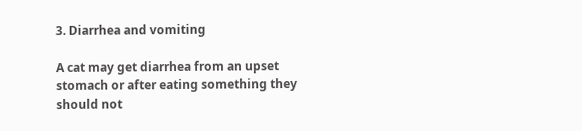3. Diarrhea and vomiting

A cat may get diarrhea from an upset stomach or after eating something they should not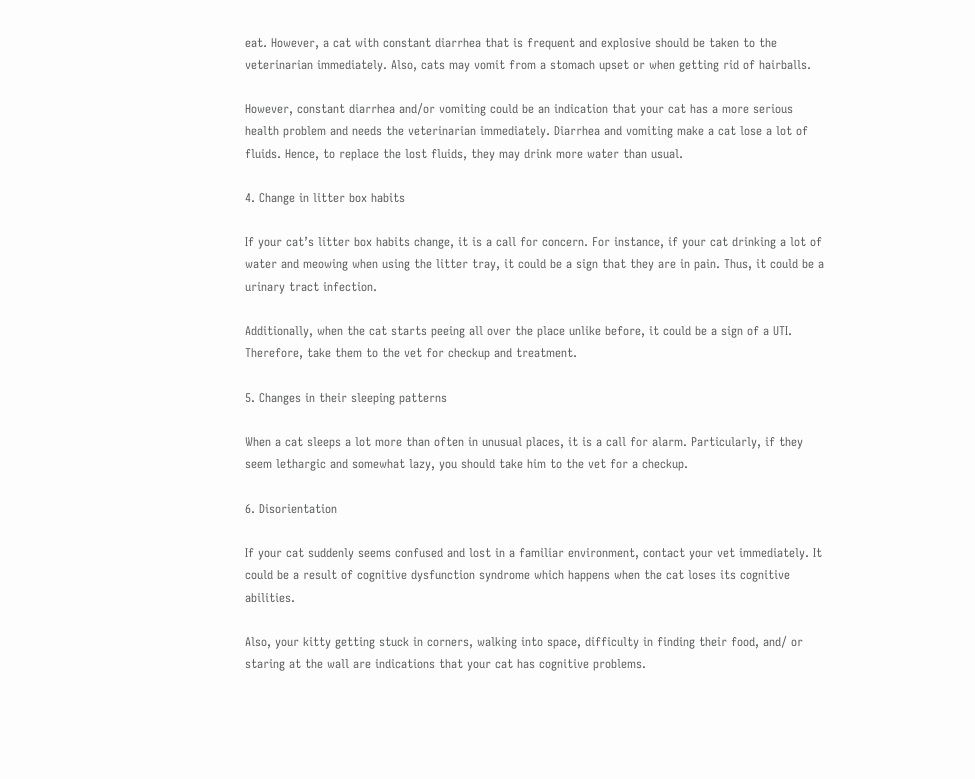eat. However, a cat with constant diarrhea that is frequent and explosive should be taken to the veterinarian immediately. Also, cats may vomit from a stomach upset or when getting rid of hairballs.

However, constant diarrhea and/or vomiting could be an indication that your cat has a more serious health problem and needs the veterinarian immediately. Diarrhea and vomiting make a cat lose a lot of fluids. Hence, to replace the lost fluids, they may drink more water than usual.

4. Change in litter box habits

If your cat’s litter box habits change, it is a call for concern. For instance, if your cat drinking a lot of water and meowing when using the litter tray, it could be a sign that they are in pain. Thus, it could be a urinary tract infection.

Additionally, when the cat starts peeing all over the place unlike before, it could be a sign of a UTI. Therefore, take them to the vet for checkup and treatment.

5. Changes in their sleeping patterns

When a cat sleeps a lot more than often in unusual places, it is a call for alarm. Particularly, if they seem lethargic and somewhat lazy, you should take him to the vet for a checkup.

6. Disorientation

If your cat suddenly seems confused and lost in a familiar environment, contact your vet immediately. It could be a result of cognitive dysfunction syndrome which happens when the cat loses its cognitive abilities.

Also, your kitty getting stuck in corners, walking into space, difficulty in finding their food, and/ or staring at the wall are indications that your cat has cognitive problems.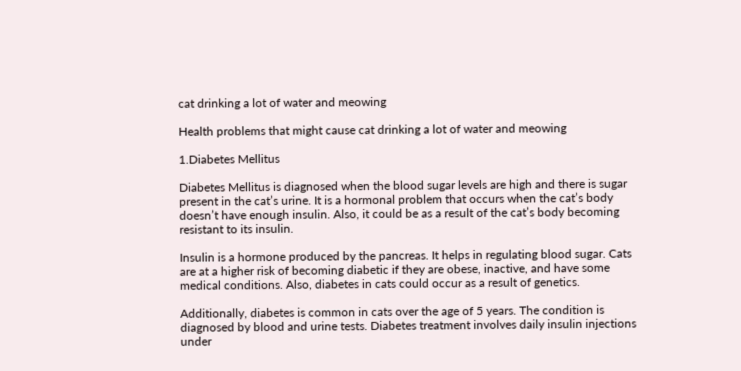cat drinking a lot of water and meowing

Health problems that might cause cat drinking a lot of water and meowing

1.Diabetes Mellitus

Diabetes Mellitus is diagnosed when the blood sugar levels are high and there is sugar present in the cat’s urine. It is a hormonal problem that occurs when the cat’s body doesn’t have enough insulin. Also, it could be as a result of the cat’s body becoming resistant to its insulin.

Insulin is a hormone produced by the pancreas. It helps in regulating blood sugar. Cats are at a higher risk of becoming diabetic if they are obese, inactive, and have some medical conditions. Also, diabetes in cats could occur as a result of genetics.

Additionally, diabetes is common in cats over the age of 5 years. The condition is diagnosed by blood and urine tests. Diabetes treatment involves daily insulin injections under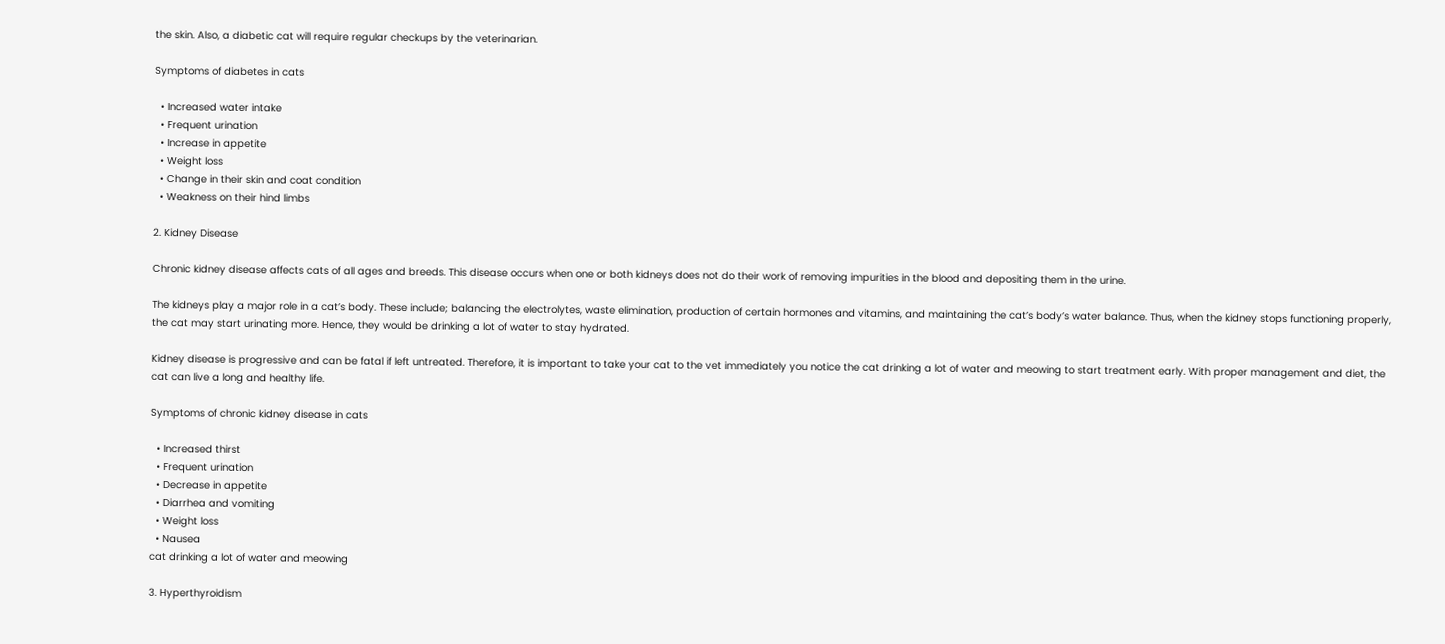the skin. Also, a diabetic cat will require regular checkups by the veterinarian.

Symptoms of diabetes in cats

  • Increased water intake
  • Frequent urination
  • Increase in appetite
  • Weight loss
  • Change in their skin and coat condition
  • Weakness on their hind limbs

2. Kidney Disease

Chronic kidney disease affects cats of all ages and breeds. This disease occurs when one or both kidneys does not do their work of removing impurities in the blood and depositing them in the urine.

The kidneys play a major role in a cat’s body. These include; balancing the electrolytes, waste elimination, production of certain hormones and vitamins, and maintaining the cat’s body’s water balance. Thus, when the kidney stops functioning properly, the cat may start urinating more. Hence, they would be drinking a lot of water to stay hydrated.

Kidney disease is progressive and can be fatal if left untreated. Therefore, it is important to take your cat to the vet immediately you notice the cat drinking a lot of water and meowing to start treatment early. With proper management and diet, the cat can live a long and healthy life.

Symptoms of chronic kidney disease in cats

  • Increased thirst
  • Frequent urination
  • Decrease in appetite
  • Diarrhea and vomiting
  • Weight loss
  • Nausea
cat drinking a lot of water and meowing

3. Hyperthyroidism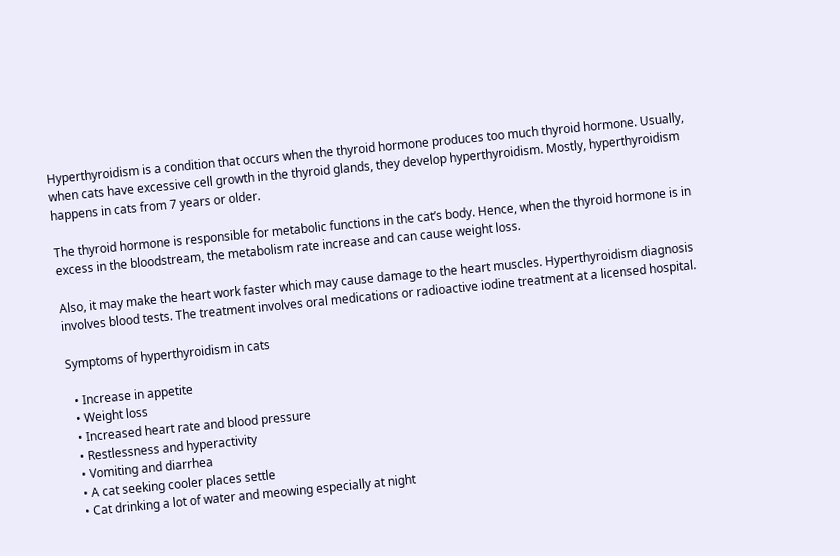Hyperthyroidism is a condition that occurs when the thyroid hormone produces too much thyroid hormone. Usually, when cats have excessive cell growth in the thyroid glands, they develop hyperthyroidism. Mostly, hyperthyroidism happens in cats from 7 years or older.

The thyroid hormone is responsible for metabolic functions in the cat’s body. Hence, when the thyroid hormone is in excess in the bloodstream, the metabolism rate increase and can cause weight loss.

Also, it may make the heart work faster which may cause damage to the heart muscles. Hyperthyroidism diagnosis involves blood tests. The treatment involves oral medications or radioactive iodine treatment at a licensed hospital.

Symptoms of hyperthyroidism in cats

  • Increase in appetite
  • Weight loss
  • Increased heart rate and blood pressure
  • Restlessness and hyperactivity
  • Vomiting and diarrhea
  • A cat seeking cooler places settle
  • Cat drinking a lot of water and meowing especially at night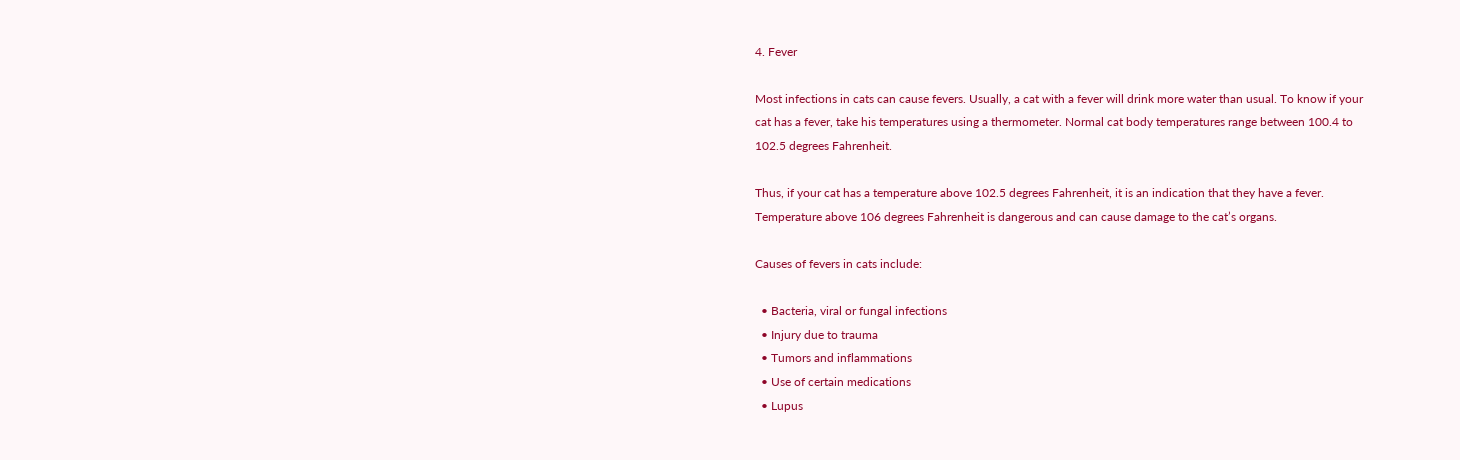4. Fever

Most infections in cats can cause fevers. Usually, a cat with a fever will drink more water than usual. To know if your cat has a fever, take his temperatures using a thermometer. Normal cat body temperatures range between 100.4 to 102.5 degrees Fahrenheit.

Thus, if your cat has a temperature above 102.5 degrees Fahrenheit, it is an indication that they have a fever. Temperature above 106 degrees Fahrenheit is dangerous and can cause damage to the cat’s organs.

Causes of fevers in cats include:

  • Bacteria, viral or fungal infections
  • Injury due to trauma
  • Tumors and inflammations
  • Use of certain medications
  • Lupus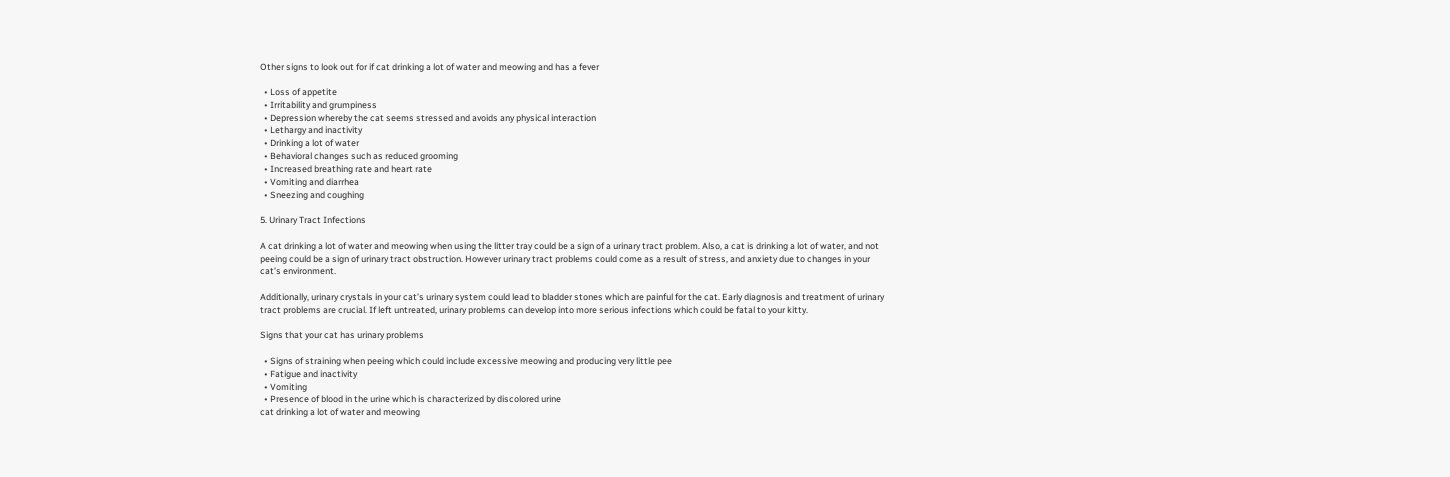Other signs to look out for if cat drinking a lot of water and meowing and has a fever

  • Loss of appetite
  • Irritability and grumpiness
  • Depression whereby the cat seems stressed and avoids any physical interaction
  • Lethargy and inactivity
  • Drinking a lot of water
  • Behavioral changes such as reduced grooming
  • Increased breathing rate and heart rate
  • Vomiting and diarrhea
  • Sneezing and coughing

5. Urinary Tract Infections

A cat drinking a lot of water and meowing when using the litter tray could be a sign of a urinary tract problem. Also, a cat is drinking a lot of water, and not peeing could be a sign of urinary tract obstruction. However urinary tract problems could come as a result of stress, and anxiety due to changes in your cat’s environment.

Additionally, urinary crystals in your cat’s urinary system could lead to bladder stones which are painful for the cat. Early diagnosis and treatment of urinary tract problems are crucial. If left untreated, urinary problems can develop into more serious infections which could be fatal to your kitty.

Signs that your cat has urinary problems

  • Signs of straining when peeing which could include excessive meowing and producing very little pee
  • Fatigue and inactivity
  • Vomiting
  • Presence of blood in the urine which is characterized by discolored urine
cat drinking a lot of water and meowing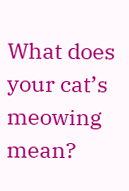What does your cat’s meowing mean?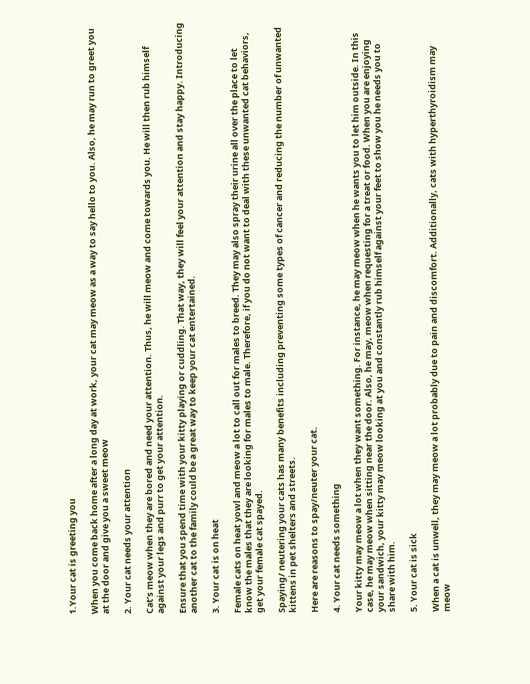1.Your cat is greeting you

When you come back home after a long day at work, your cat may meow as a way to say hello to you. Also, he may run to greet you at the door and give you a sweet meow

2. Your cat needs your attention

Cat’s meow when they are bored and need your attention. Thus, he will meow and come towards you. He will then rub himself against your legs and purr to get your attention.

Ensure that you spend time with your kitty playing or cuddling. That way, they will feel your attention and stay happy. Introducing another cat to the family could be a great way to keep your cat entertained.

3. Your cat is on heat

Female cats on heat yowl and meow a lot to call out for males to breed. They may also spray their urine all over the place to let know the males that they are looking for males to male. Therefore, if you do not want to deal with these unwanted cat behaviors, get your female cat spayed.

Spaying/ neutering your cats has many benefits including preventing some types of cancer and reducing the number of unwanted kittens in pet shelters and streets.

Here are reasons to spay/neuter your cat.

4. Your cat needs something

Your kitty may meow a lot when they want something. For instance, he may meow when he wants you to let him outside. In this case, he may meow when sitting near the door. Also, he may, meow when requesting for a treat or food. When you are enjoying your sandwich, your kitty may meow looking at you and constantly rub himself against your feet to show you he needs you to share with him.

5. Your cat is sick

When a cat is unwell, they may meow a lot probably due to pain and discomfort. Additionally, cats with hyperthyroidism may meow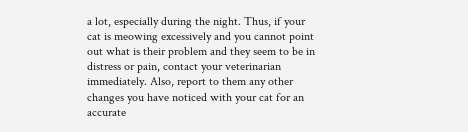a lot, especially during the night. Thus, if your cat is meowing excessively and you cannot point out what is their problem and they seem to be in distress or pain, contact your veterinarian immediately. Also, report to them any other changes you have noticed with your cat for an accurate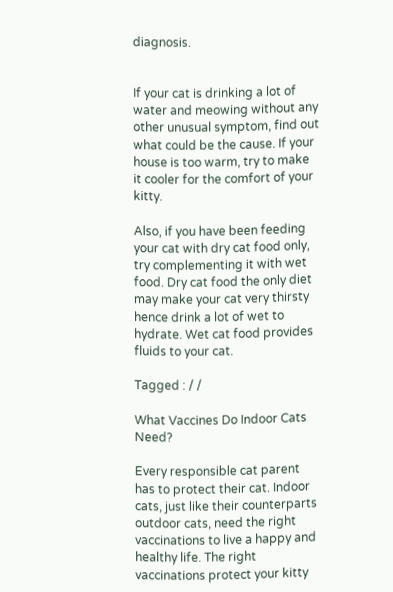diagnosis.


If your cat is drinking a lot of water and meowing without any other unusual symptom, find out what could be the cause. If your house is too warm, try to make it cooler for the comfort of your kitty.

Also, if you have been feeding your cat with dry cat food only, try complementing it with wet food. Dry cat food the only diet may make your cat very thirsty hence drink a lot of wet to hydrate. Wet cat food provides fluids to your cat.

Tagged : / /

What Vaccines Do Indoor Cats Need?

Every responsible cat parent has to protect their cat. Indoor cats, just like their counterparts outdoor cats, need the right vaccinations to live a happy and healthy life. The right vaccinations protect your kitty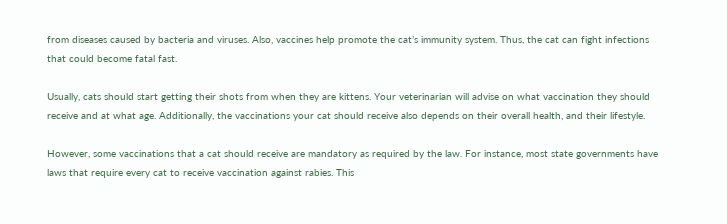from diseases caused by bacteria and viruses. Also, vaccines help promote the cat’s immunity system. Thus, the cat can fight infections that could become fatal fast.

Usually, cats should start getting their shots from when they are kittens. Your veterinarian will advise on what vaccination they should receive and at what age. Additionally, the vaccinations your cat should receive also depends on their overall health, and their lifestyle.

However, some vaccinations that a cat should receive are mandatory as required by the law. For instance, most state governments have laws that require every cat to receive vaccination against rabies. This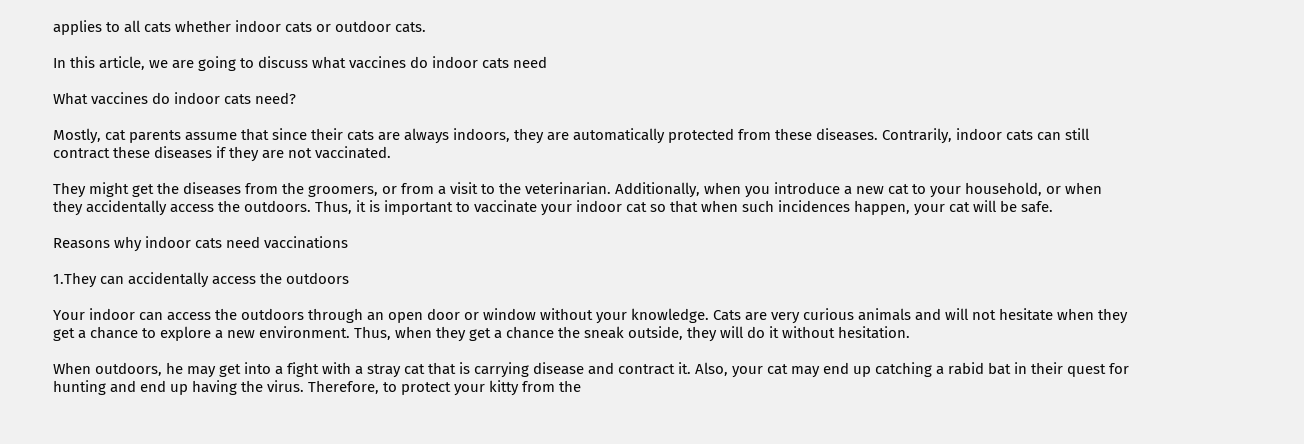applies to all cats whether indoor cats or outdoor cats.

In this article, we are going to discuss what vaccines do indoor cats need

What vaccines do indoor cats need?

Mostly, cat parents assume that since their cats are always indoors, they are automatically protected from these diseases. Contrarily, indoor cats can still contract these diseases if they are not vaccinated.

They might get the diseases from the groomers, or from a visit to the veterinarian. Additionally, when you introduce a new cat to your household, or when they accidentally access the outdoors. Thus, it is important to vaccinate your indoor cat so that when such incidences happen, your cat will be safe.

Reasons why indoor cats need vaccinations

1.They can accidentally access the outdoors

Your indoor can access the outdoors through an open door or window without your knowledge. Cats are very curious animals and will not hesitate when they get a chance to explore a new environment. Thus, when they get a chance the sneak outside, they will do it without hesitation.

When outdoors, he may get into a fight with a stray cat that is carrying disease and contract it. Also, your cat may end up catching a rabid bat in their quest for hunting and end up having the virus. Therefore, to protect your kitty from the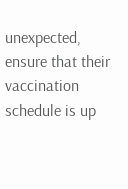unexpected, ensure that their vaccination schedule is up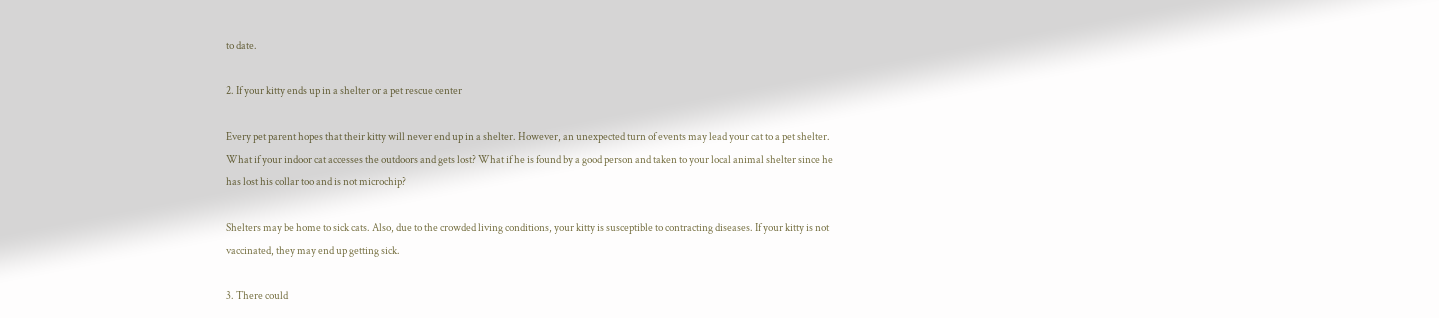to date.

2. If your kitty ends up in a shelter or a pet rescue center

Every pet parent hopes that their kitty will never end up in a shelter. However, an unexpected turn of events may lead your cat to a pet shelter. What if your indoor cat accesses the outdoors and gets lost? What if he is found by a good person and taken to your local animal shelter since he has lost his collar too and is not microchip?

Shelters may be home to sick cats. Also, due to the crowded living conditions, your kitty is susceptible to contracting diseases. If your kitty is not vaccinated, they may end up getting sick.

3. There could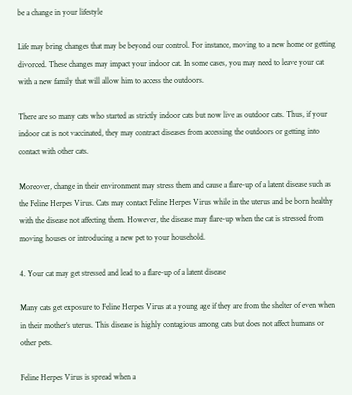be a change in your lifestyle

Life may bring changes that may be beyond our control. For instance, moving to a new home or getting divorced. These changes may impact your indoor cat. In some cases, you may need to leave your cat with a new family that will allow him to access the outdoors.

There are so many cats who started as strictly indoor cats but now live as outdoor cats. Thus, if your indoor cat is not vaccinated, they may contract diseases from accessing the outdoors or getting into contact with other cats.

Moreover, change in their environment may stress them and cause a flare-up of a latent disease such as the Feline Herpes Virus. Cats may contact Feline Herpes Virus while in the uterus and be born healthy with the disease not affecting them. However, the disease may flare-up when the cat is stressed from moving houses or introducing a new pet to your household.

4. Your cat may get stressed and lead to a flare-up of a latent disease

Many cats get exposure to Feline Herpes Virus at a young age if they are from the shelter of even when in their mother’s uterus. This disease is highly contagious among cats but does not affect humans or other pets.

Feline Herpes Virus is spread when a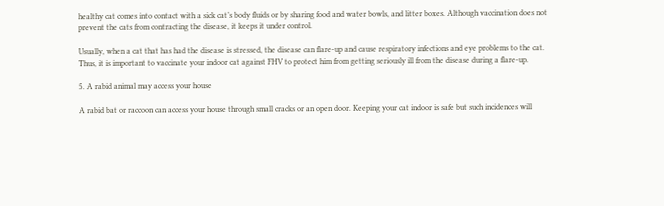healthy cat comes into contact with a sick cat’s body fluids or by sharing food and water bowls, and litter boxes. Although vaccination does not prevent the cats from contracting the disease, it keeps it under control.

Usually, when a cat that has had the disease is stressed, the disease can flare-up and cause respiratory infections and eye problems to the cat. Thus, it is important to vaccinate your indoor cat against FHV to protect him from getting seriously ill from the disease during a flare-up.

5. A rabid animal may access your house

A rabid bat or raccoon can access your house through small cracks or an open door. Keeping your cat indoor is safe but such incidences will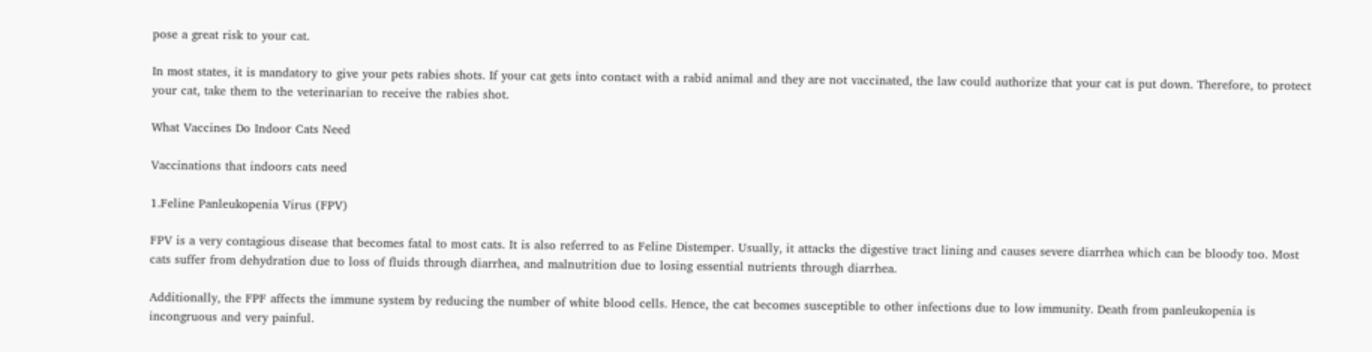pose a great risk to your cat.

In most states, it is mandatory to give your pets rabies shots. If your cat gets into contact with a rabid animal and they are not vaccinated, the law could authorize that your cat is put down. Therefore, to protect your cat, take them to the veterinarian to receive the rabies shot.

What Vaccines Do Indoor Cats Need

Vaccinations that indoors cats need

1.Feline Panleukopenia Virus (FPV)

FPV is a very contagious disease that becomes fatal to most cats. It is also referred to as Feline Distemper. Usually, it attacks the digestive tract lining and causes severe diarrhea which can be bloody too. Most cats suffer from dehydration due to loss of fluids through diarrhea, and malnutrition due to losing essential nutrients through diarrhea.

Additionally, the FPF affects the immune system by reducing the number of white blood cells. Hence, the cat becomes susceptible to other infections due to low immunity. Death from panleukopenia is incongruous and very painful.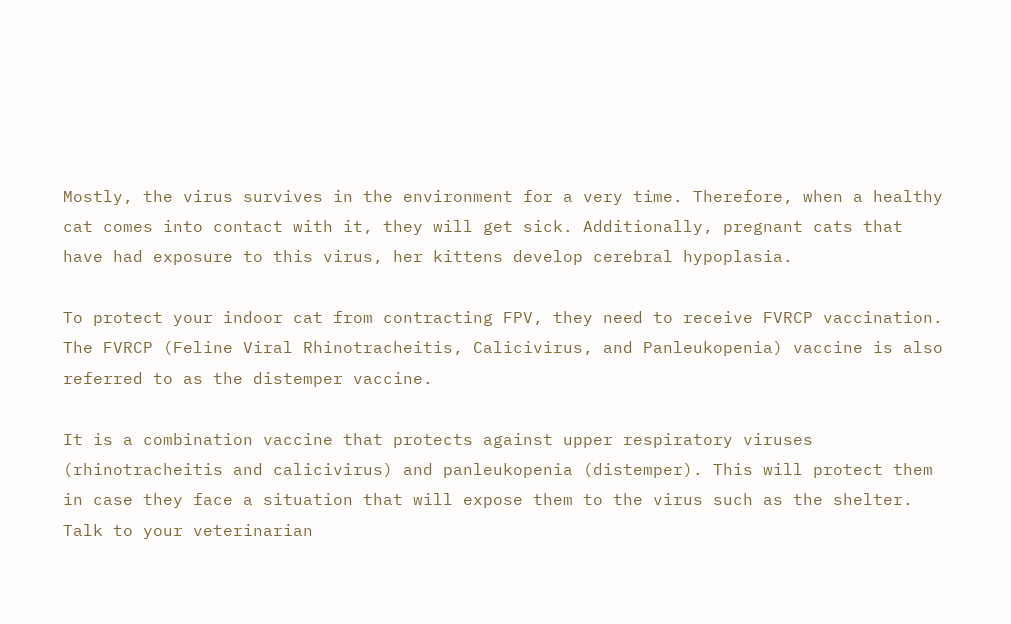Mostly, the virus survives in the environment for a very time. Therefore, when a healthy cat comes into contact with it, they will get sick. Additionally, pregnant cats that have had exposure to this virus, her kittens develop cerebral hypoplasia.

To protect your indoor cat from contracting FPV, they need to receive FVRCP vaccination. The FVRCP (Feline Viral Rhinotracheitis, Calicivirus, and Panleukopenia) vaccine is also referred to as the distemper vaccine.

It is a combination vaccine that protects against upper respiratory viruses (rhinotracheitis and calicivirus) and panleukopenia (distemper). This will protect them in case they face a situation that will expose them to the virus such as the shelter. Talk to your veterinarian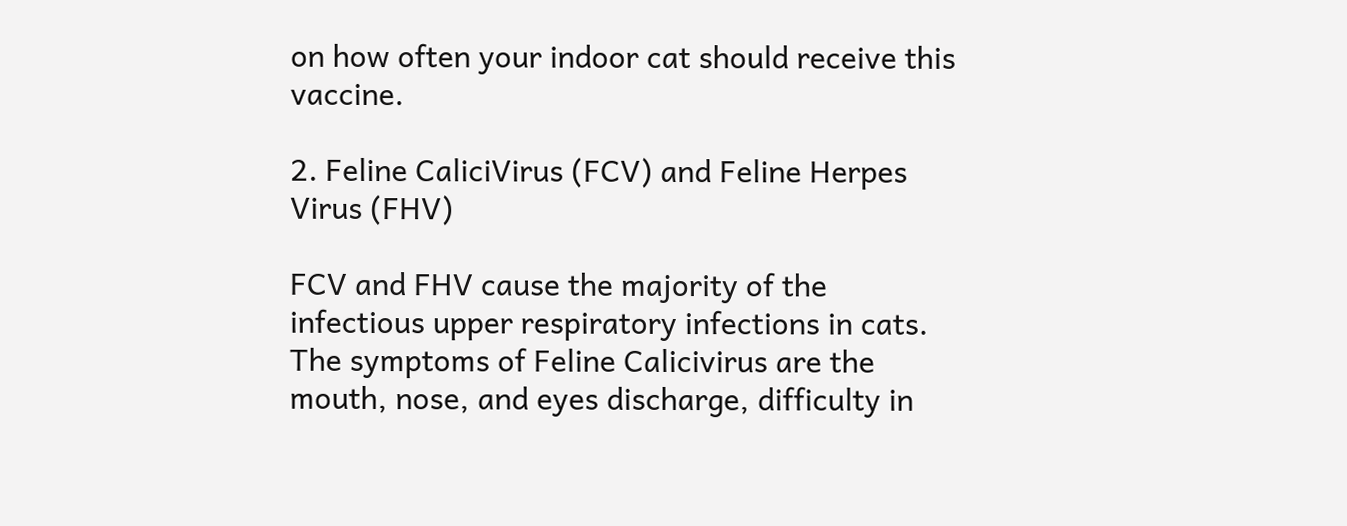on how often your indoor cat should receive this vaccine.

2. Feline CaliciVirus (FCV) and Feline Herpes Virus (FHV)

FCV and FHV cause the majority of the infectious upper respiratory infections in cats. The symptoms of Feline Calicivirus are the mouth, nose, and eyes discharge, difficulty in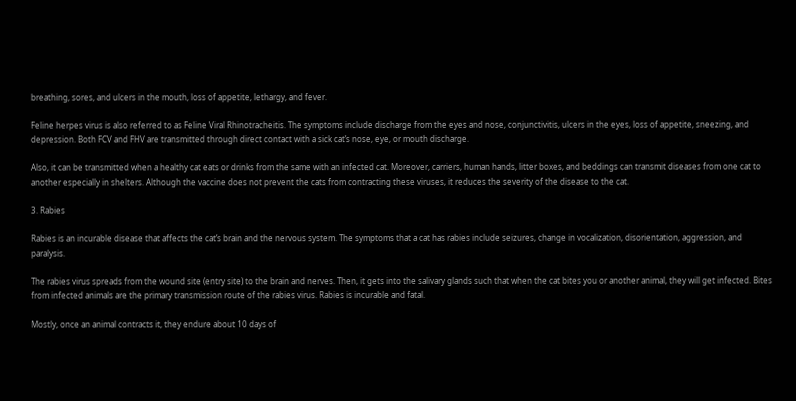breathing, sores, and ulcers in the mouth, loss of appetite, lethargy, and fever.

Feline herpes virus is also referred to as Feline Viral Rhinotracheitis. The symptoms include discharge from the eyes and nose, conjunctivitis, ulcers in the eyes, loss of appetite, sneezing, and depression. Both FCV and FHV are transmitted through direct contact with a sick cat’s nose, eye, or mouth discharge.

Also, it can be transmitted when a healthy cat eats or drinks from the same with an infected cat. Moreover, carriers, human hands, litter boxes, and beddings can transmit diseases from one cat to another especially in shelters. Although the vaccine does not prevent the cats from contracting these viruses, it reduces the severity of the disease to the cat.

3. Rabies

Rabies is an incurable disease that affects the cat’s brain and the nervous system. The symptoms that a cat has rabies include seizures, change in vocalization, disorientation, aggression, and paralysis.

The rabies virus spreads from the wound site (entry site) to the brain and nerves. Then, it gets into the salivary glands such that when the cat bites you or another animal, they will get infected. Bites from infected animals are the primary transmission route of the rabies virus. Rabies is incurable and fatal.

Mostly, once an animal contracts it, they endure about 10 days of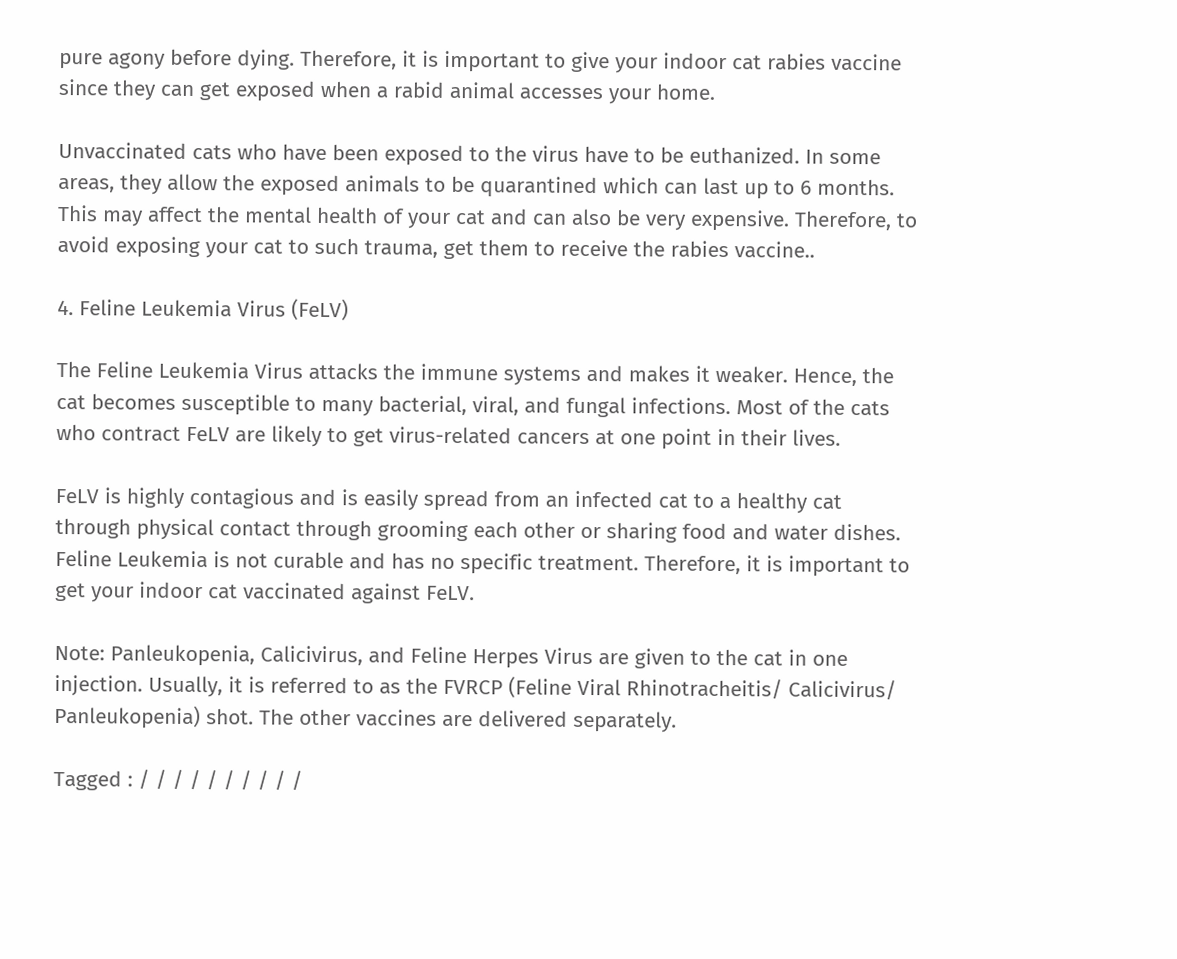pure agony before dying. Therefore, it is important to give your indoor cat rabies vaccine since they can get exposed when a rabid animal accesses your home.

Unvaccinated cats who have been exposed to the virus have to be euthanized. In some areas, they allow the exposed animals to be quarantined which can last up to 6 months. This may affect the mental health of your cat and can also be very expensive. Therefore, to avoid exposing your cat to such trauma, get them to receive the rabies vaccine..

4. Feline Leukemia Virus (FeLV)

The Feline Leukemia Virus attacks the immune systems and makes it weaker. Hence, the cat becomes susceptible to many bacterial, viral, and fungal infections. Most of the cats who contract FeLV are likely to get virus-related cancers at one point in their lives.

FeLV is highly contagious and is easily spread from an infected cat to a healthy cat through physical contact through grooming each other or sharing food and water dishes. Feline Leukemia is not curable and has no specific treatment. Therefore, it is important to get your indoor cat vaccinated against FeLV.

Note: Panleukopenia, Calicivirus, and Feline Herpes Virus are given to the cat in one injection. Usually, it is referred to as the FVRCP (Feline Viral Rhinotracheitis/ Calicivirus/ Panleukopenia) shot. The other vaccines are delivered separately.

Tagged : / / / / / / / / / /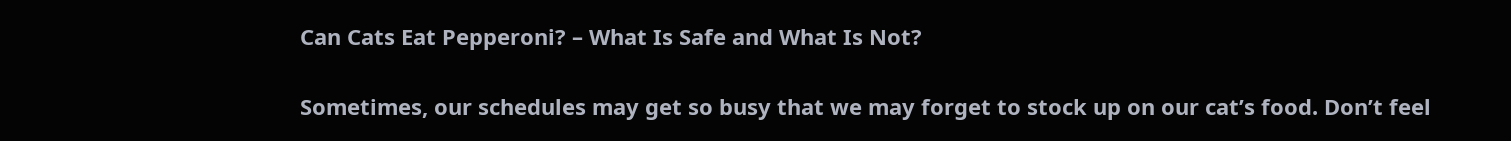Can Cats Eat Pepperoni? – What Is Safe and What Is Not?

Sometimes, our schedules may get so busy that we may forget to stock up on our cat’s food. Don’t feel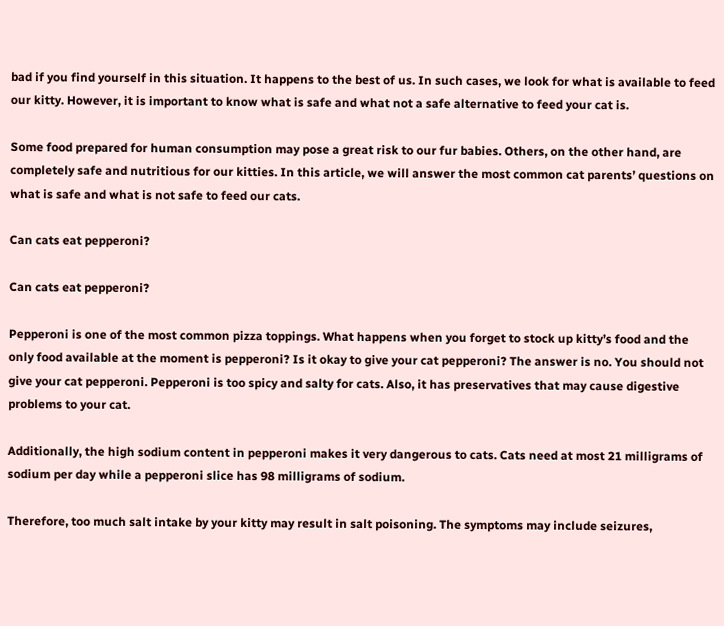bad if you find yourself in this situation. It happens to the best of us. In such cases, we look for what is available to feed our kitty. However, it is important to know what is safe and what not a safe alternative to feed your cat is.

Some food prepared for human consumption may pose a great risk to our fur babies. Others, on the other hand, are completely safe and nutritious for our kitties. In this article, we will answer the most common cat parents’ questions on what is safe and what is not safe to feed our cats.

Can cats eat pepperoni?

Can cats eat pepperoni?

Pepperoni is one of the most common pizza toppings. What happens when you forget to stock up kitty’s food and the only food available at the moment is pepperoni? Is it okay to give your cat pepperoni? The answer is no. You should not give your cat pepperoni. Pepperoni is too spicy and salty for cats. Also, it has preservatives that may cause digestive problems to your cat.

Additionally, the high sodium content in pepperoni makes it very dangerous to cats. Cats need at most 21 milligrams of sodium per day while a pepperoni slice has 98 milligrams of sodium.

Therefore, too much salt intake by your kitty may result in salt poisoning. The symptoms may include seizures,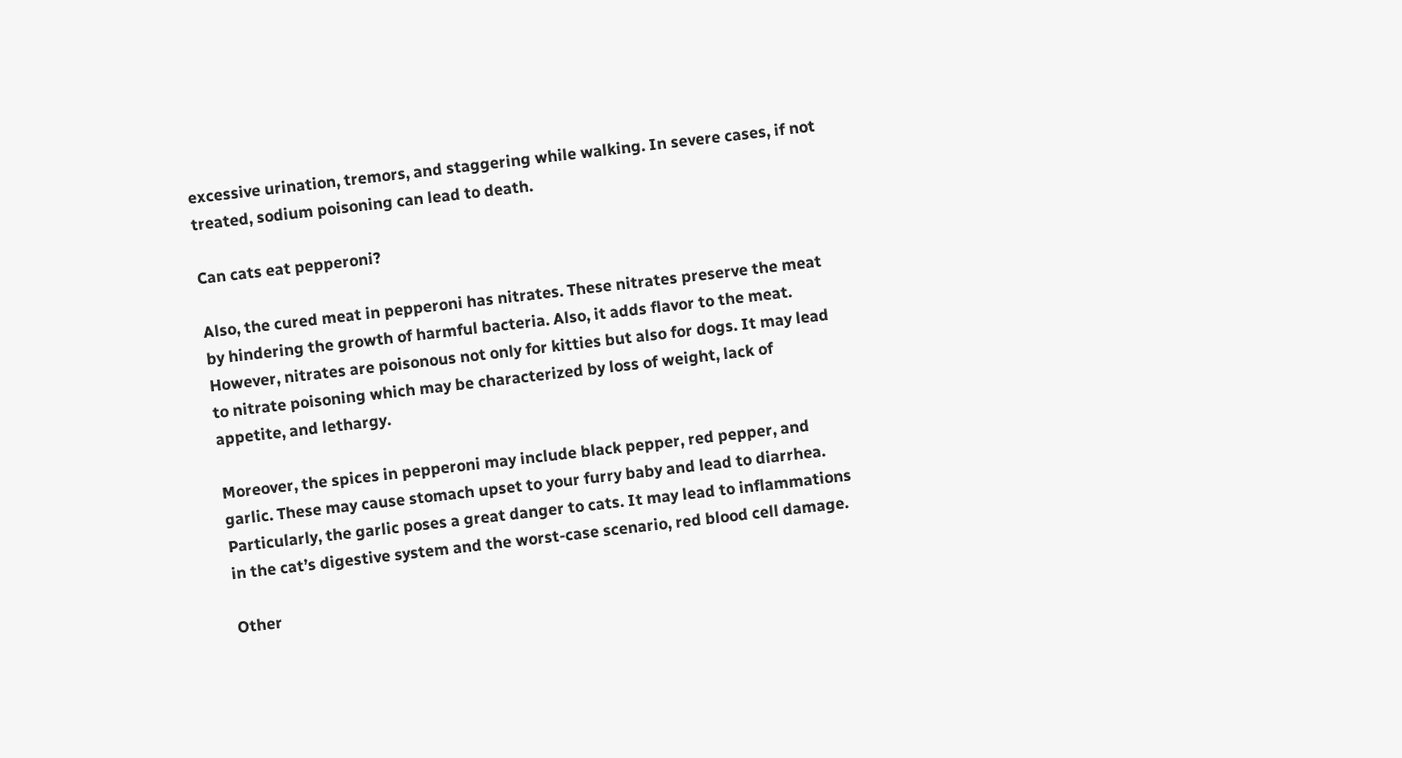excessive urination, tremors, and staggering while walking. In severe cases, if not treated, sodium poisoning can lead to death.

Can cats eat pepperoni?

Also, the cured meat in pepperoni has nitrates. These nitrates preserve the meat by hindering the growth of harmful bacteria. Also, it adds flavor to the meat. However, nitrates are poisonous not only for kitties but also for dogs. It may lead to nitrate poisoning which may be characterized by loss of weight, lack of appetite, and lethargy.

Moreover, the spices in pepperoni may include black pepper, red pepper, and garlic. These may cause stomach upset to your furry baby and lead to diarrhea. Particularly, the garlic poses a great danger to cats. It may lead to inflammations in the cat’s digestive system and the worst-case scenario, red blood cell damage.

Other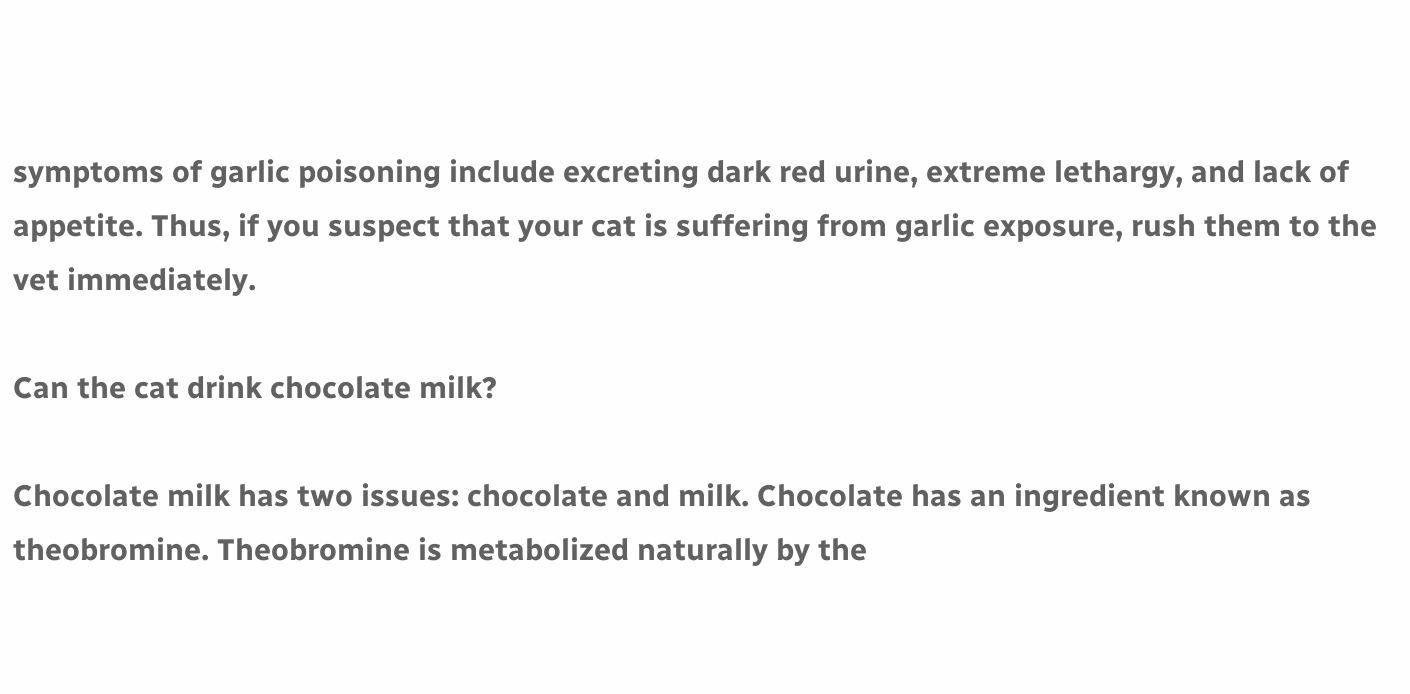symptoms of garlic poisoning include excreting dark red urine, extreme lethargy, and lack of appetite. Thus, if you suspect that your cat is suffering from garlic exposure, rush them to the vet immediately.

Can the cat drink chocolate milk?

Chocolate milk has two issues: chocolate and milk. Chocolate has an ingredient known as theobromine. Theobromine is metabolized naturally by the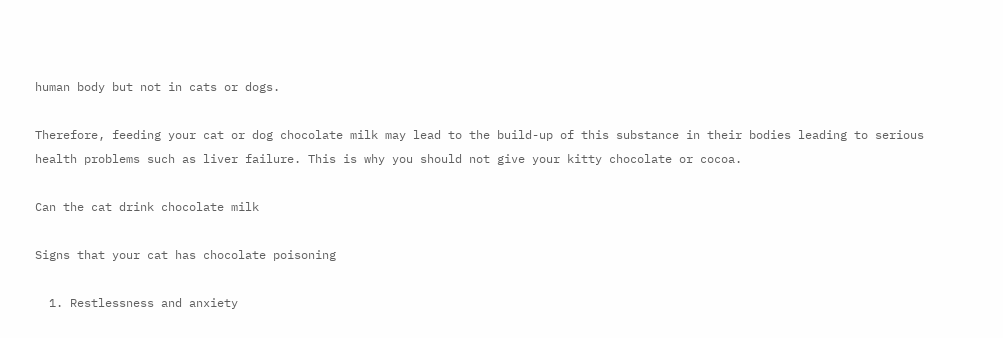human body but not in cats or dogs.

Therefore, feeding your cat or dog chocolate milk may lead to the build-up of this substance in their bodies leading to serious health problems such as liver failure. This is why you should not give your kitty chocolate or cocoa.

Can the cat drink chocolate milk

Signs that your cat has chocolate poisoning

  1. Restlessness and anxiety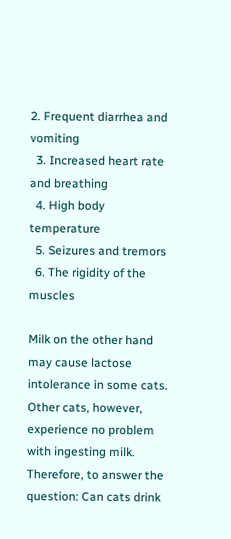2. Frequent diarrhea and vomiting
  3. Increased heart rate and breathing
  4. High body temperature
  5. Seizures and tremors
  6. The rigidity of the muscles

Milk on the other hand may cause lactose intolerance in some cats. Other cats, however, experience no problem with ingesting milk. Therefore, to answer the question: Can cats drink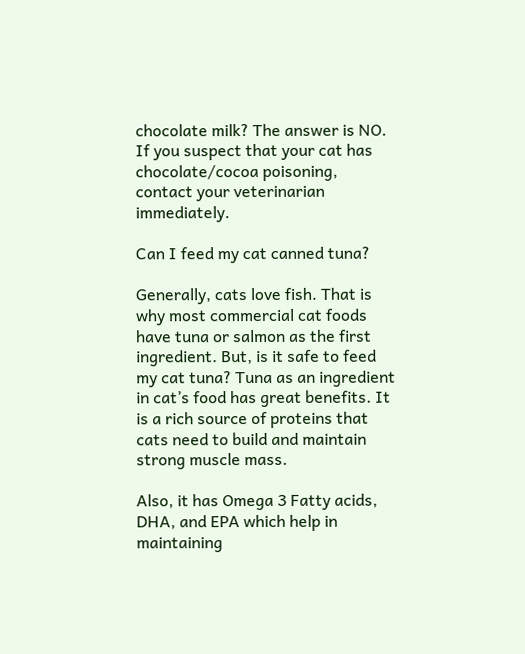chocolate milk? The answer is NO. If you suspect that your cat has chocolate/cocoa poisoning, contact your veterinarian immediately.

Can I feed my cat canned tuna?

Generally, cats love fish. That is why most commercial cat foods have tuna or salmon as the first ingredient. But, is it safe to feed my cat tuna? Tuna as an ingredient in cat’s food has great benefits. It is a rich source of proteins that cats need to build and maintain strong muscle mass.

Also, it has Omega 3 Fatty acids, DHA, and EPA which help in maintaining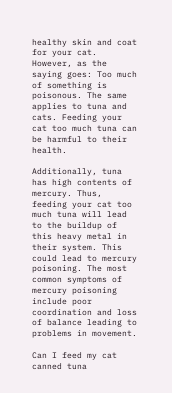healthy skin and coat for your cat. However, as the saying goes: Too much of something is poisonous. The same applies to tuna and cats. Feeding your cat too much tuna can be harmful to their health.

Additionally, tuna has high contents of mercury. Thus, feeding your cat too much tuna will lead to the buildup of this heavy metal in their system. This could lead to mercury poisoning. The most common symptoms of mercury poisoning include poor coordination and loss of balance leading to problems in movement.

Can I feed my cat canned tuna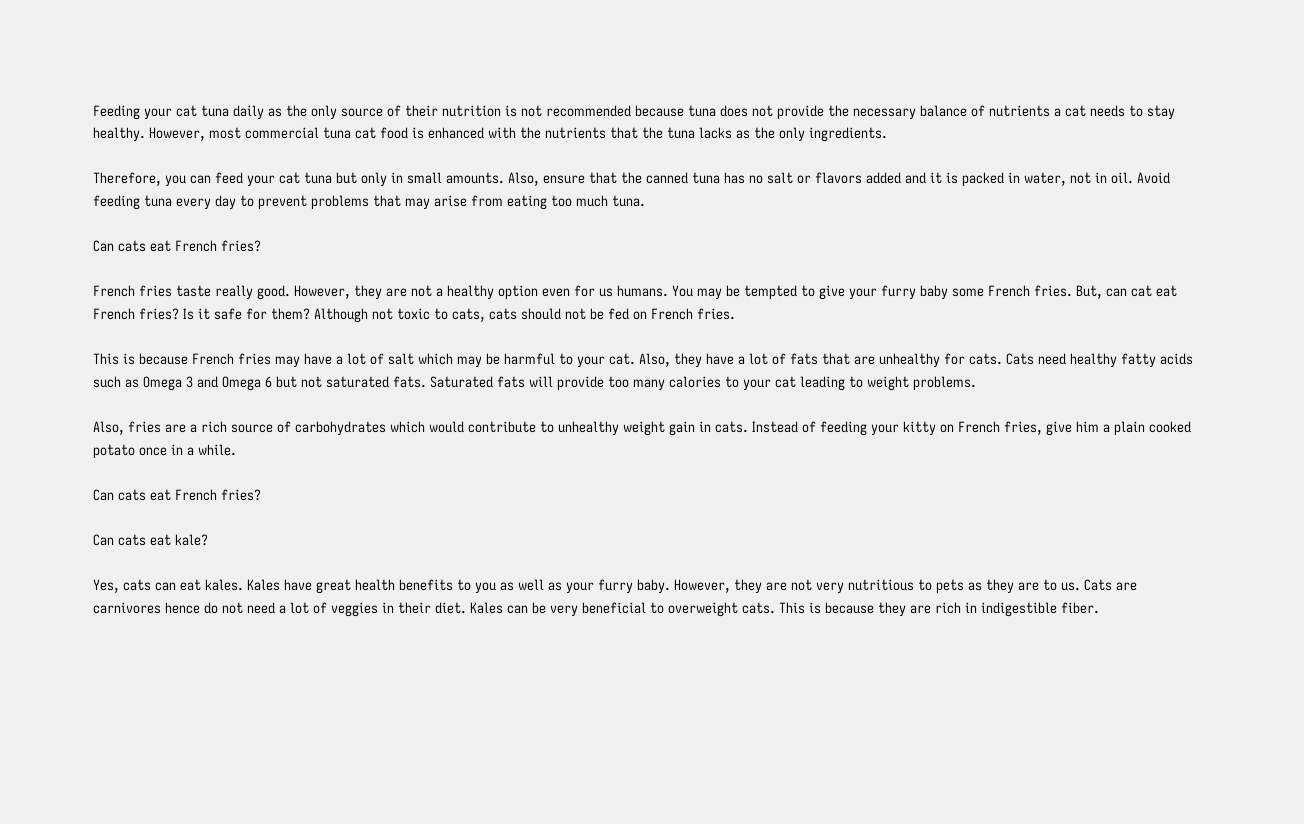Feeding your cat tuna daily as the only source of their nutrition is not recommended because tuna does not provide the necessary balance of nutrients a cat needs to stay healthy. However, most commercial tuna cat food is enhanced with the nutrients that the tuna lacks as the only ingredients.

Therefore, you can feed your cat tuna but only in small amounts. Also, ensure that the canned tuna has no salt or flavors added and it is packed in water, not in oil. Avoid feeding tuna every day to prevent problems that may arise from eating too much tuna.

Can cats eat French fries?

French fries taste really good. However, they are not a healthy option even for us humans. You may be tempted to give your furry baby some French fries. But, can cat eat French fries? Is it safe for them? Although not toxic to cats, cats should not be fed on French fries.

This is because French fries may have a lot of salt which may be harmful to your cat. Also, they have a lot of fats that are unhealthy for cats. Cats need healthy fatty acids such as Omega 3 and Omega 6 but not saturated fats. Saturated fats will provide too many calories to your cat leading to weight problems.

Also, fries are a rich source of carbohydrates which would contribute to unhealthy weight gain in cats. Instead of feeding your kitty on French fries, give him a plain cooked potato once in a while.

Can cats eat French fries?

Can cats eat kale?

Yes, cats can eat kales. Kales have great health benefits to you as well as your furry baby. However, they are not very nutritious to pets as they are to us. Cats are carnivores hence do not need a lot of veggies in their diet. Kales can be very beneficial to overweight cats. This is because they are rich in indigestible fiber.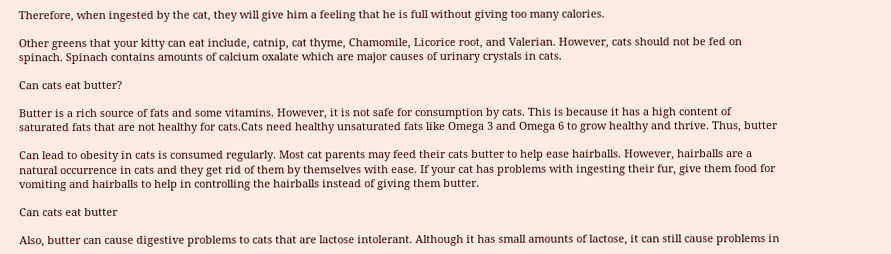Therefore, when ingested by the cat, they will give him a feeling that he is full without giving too many calories.

Other greens that your kitty can eat include, catnip, cat thyme, Chamomile, Licorice root, and Valerian. However, cats should not be fed on spinach. Spinach contains amounts of calcium oxalate which are major causes of urinary crystals in cats.

Can cats eat butter?

Butter is a rich source of fats and some vitamins. However, it is not safe for consumption by cats. This is because it has a high content of saturated fats that are not healthy for cats.Cats need healthy unsaturated fats like Omega 3 and Omega 6 to grow healthy and thrive. Thus, butter

Can lead to obesity in cats is consumed regularly. Most cat parents may feed their cats butter to help ease hairballs. However, hairballs are a natural occurrence in cats and they get rid of them by themselves with ease. If your cat has problems with ingesting their fur, give them food for vomiting and hairballs to help in controlling the hairballs instead of giving them butter.

Can cats eat butter

Also, butter can cause digestive problems to cats that are lactose intolerant. Although it has small amounts of lactose, it can still cause problems in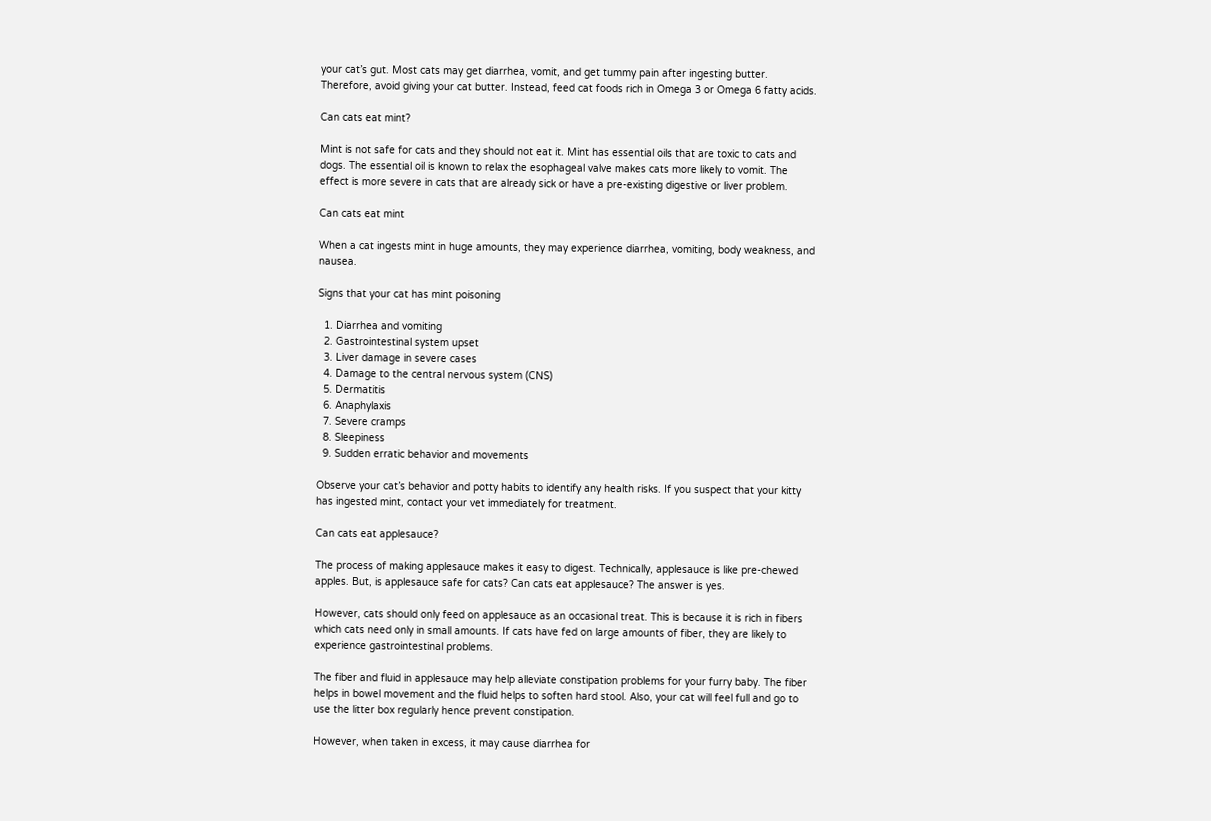your cat’s gut. Most cats may get diarrhea, vomit, and get tummy pain after ingesting butter. Therefore, avoid giving your cat butter. Instead, feed cat foods rich in Omega 3 or Omega 6 fatty acids.

Can cats eat mint?

Mint is not safe for cats and they should not eat it. Mint has essential oils that are toxic to cats and dogs. The essential oil is known to relax the esophageal valve makes cats more likely to vomit. The effect is more severe in cats that are already sick or have a pre-existing digestive or liver problem.

Can cats eat mint

When a cat ingests mint in huge amounts, they may experience diarrhea, vomiting, body weakness, and nausea.

Signs that your cat has mint poisoning

  1. Diarrhea and vomiting
  2. Gastrointestinal system upset
  3. Liver damage in severe cases
  4. Damage to the central nervous system (CNS)
  5. Dermatitis
  6. Anaphylaxis
  7. Severe cramps
  8. Sleepiness
  9. Sudden erratic behavior and movements

Observe your cat’s behavior and potty habits to identify any health risks. If you suspect that your kitty has ingested mint, contact your vet immediately for treatment.

Can cats eat applesauce?

The process of making applesauce makes it easy to digest. Technically, applesauce is like pre-chewed apples. But, is applesauce safe for cats? Can cats eat applesauce? The answer is yes.

However, cats should only feed on applesauce as an occasional treat. This is because it is rich in fibers which cats need only in small amounts. If cats have fed on large amounts of fiber, they are likely to experience gastrointestinal problems.

The fiber and fluid in applesauce may help alleviate constipation problems for your furry baby. The fiber helps in bowel movement and the fluid helps to soften hard stool. Also, your cat will feel full and go to use the litter box regularly hence prevent constipation.

However, when taken in excess, it may cause diarrhea for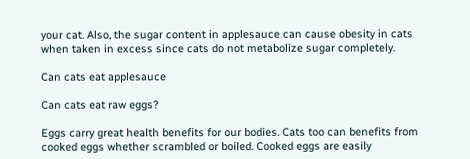your cat. Also, the sugar content in applesauce can cause obesity in cats when taken in excess since cats do not metabolize sugar completely.

Can cats eat applesauce

Can cats eat raw eggs?

Eggs carry great health benefits for our bodies. Cats too can benefits from cooked eggs whether scrambled or boiled. Cooked eggs are easily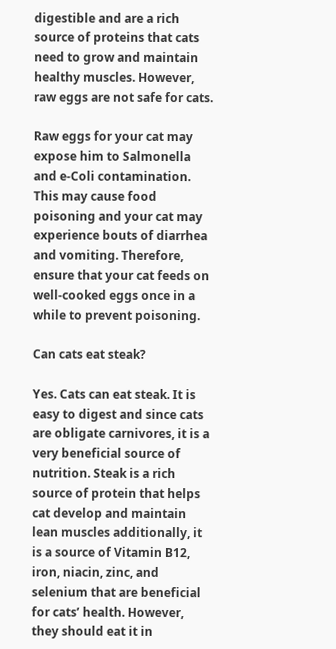digestible and are a rich source of proteins that cats need to grow and maintain healthy muscles. However, raw eggs are not safe for cats.

Raw eggs for your cat may expose him to Salmonella and e-Coli contamination. This may cause food poisoning and your cat may experience bouts of diarrhea and vomiting. Therefore, ensure that your cat feeds on well-cooked eggs once in a while to prevent poisoning.

Can cats eat steak?

Yes. Cats can eat steak. It is easy to digest and since cats are obligate carnivores, it is a very beneficial source of nutrition. Steak is a rich source of protein that helps cat develop and maintain lean muscles additionally, it is a source of Vitamin B12, iron, niacin, zinc, and selenium that are beneficial for cats’ health. However, they should eat it in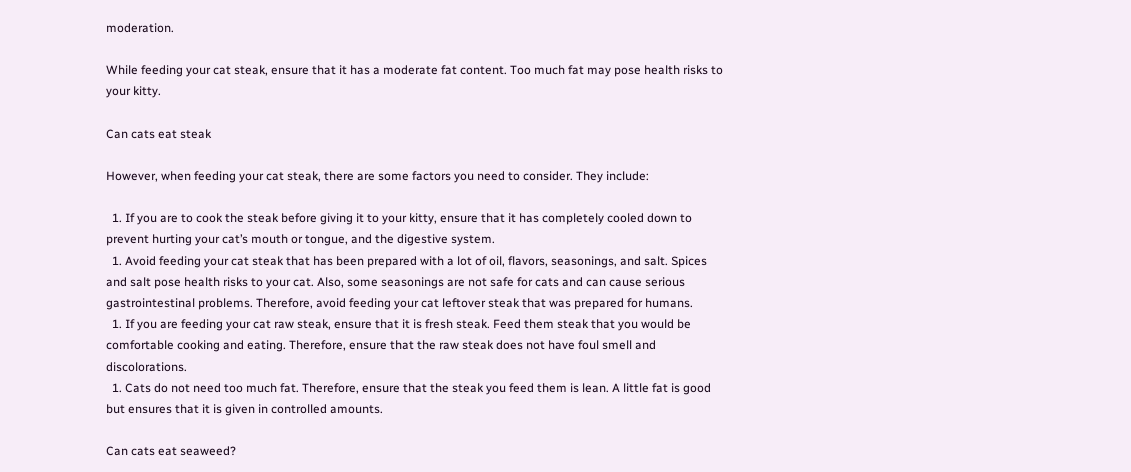moderation.

While feeding your cat steak, ensure that it has a moderate fat content. Too much fat may pose health risks to your kitty.

Can cats eat steak

However, when feeding your cat steak, there are some factors you need to consider. They include:

  1. If you are to cook the steak before giving it to your kitty, ensure that it has completely cooled down to prevent hurting your cat’s mouth or tongue, and the digestive system.
  1. Avoid feeding your cat steak that has been prepared with a lot of oil, flavors, seasonings, and salt. Spices and salt pose health risks to your cat. Also, some seasonings are not safe for cats and can cause serious gastrointestinal problems. Therefore, avoid feeding your cat leftover steak that was prepared for humans.
  1. If you are feeding your cat raw steak, ensure that it is fresh steak. Feed them steak that you would be comfortable cooking and eating. Therefore, ensure that the raw steak does not have foul smell and discolorations.
  1. Cats do not need too much fat. Therefore, ensure that the steak you feed them is lean. A little fat is good but ensures that it is given in controlled amounts.

Can cats eat seaweed?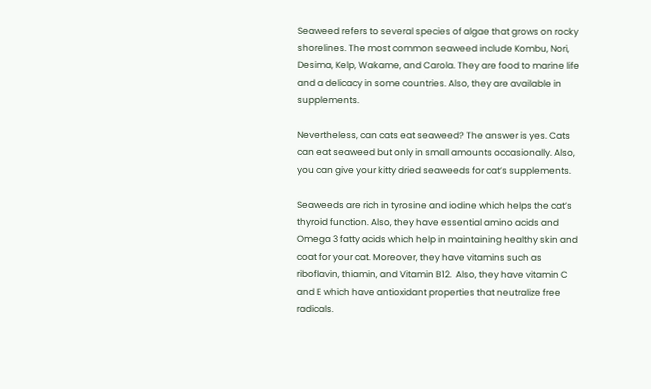Seaweed refers to several species of algae that grows on rocky shorelines. The most common seaweed include Kombu, Nori, Desima, Kelp, Wakame, and Carola. They are food to marine life and a delicacy in some countries. Also, they are available in supplements.

Nevertheless, can cats eat seaweed? The answer is yes. Cats can eat seaweed but only in small amounts occasionally. Also, you can give your kitty dried seaweeds for cat’s supplements.

Seaweeds are rich in tyrosine and iodine which helps the cat’s thyroid function. Also, they have essential amino acids and Omega 3 fatty acids which help in maintaining healthy skin and coat for your cat. Moreover, they have vitamins such as riboflavin, thiamin, and Vitamin B12.  Also, they have vitamin C and E which have antioxidant properties that neutralize free radicals.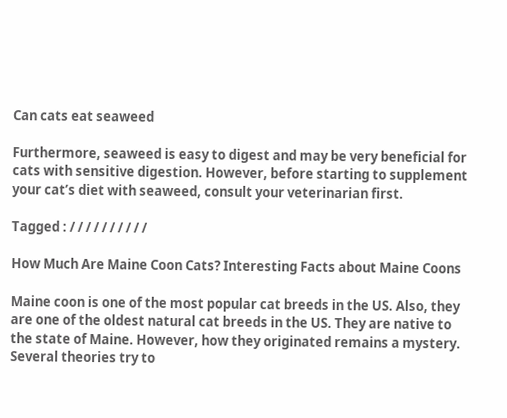Can cats eat seaweed

Furthermore, seaweed is easy to digest and may be very beneficial for cats with sensitive digestion. However, before starting to supplement your cat’s diet with seaweed, consult your veterinarian first.

Tagged : / / / / / / / / / /

How Much Are Maine Coon Cats? Interesting Facts about Maine Coons

Maine coon is one of the most popular cat breeds in the US. Also, they are one of the oldest natural cat breeds in the US. They are native to the state of Maine. However, how they originated remains a mystery.  Several theories try to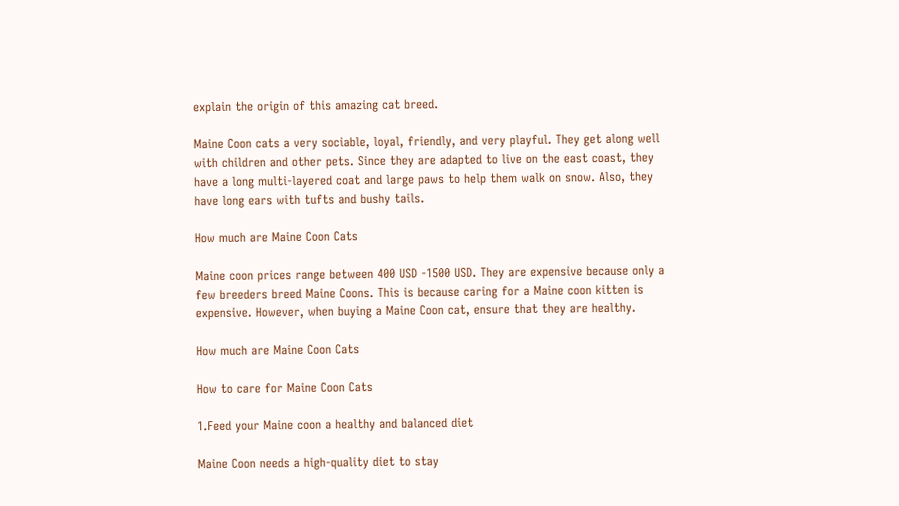explain the origin of this amazing cat breed.

Maine Coon cats a very sociable, loyal, friendly, and very playful. They get along well with children and other pets. Since they are adapted to live on the east coast, they have a long multi-layered coat and large paws to help them walk on snow. Also, they have long ears with tufts and bushy tails.

How much are Maine Coon Cats

Maine coon prices range between 400 USD -1500 USD. They are expensive because only a few breeders breed Maine Coons. This is because caring for a Maine coon kitten is expensive. However, when buying a Maine Coon cat, ensure that they are healthy.

How much are Maine Coon Cats

How to care for Maine Coon Cats

1.Feed your Maine coon a healthy and balanced diet

Maine Coon needs a high-quality diet to stay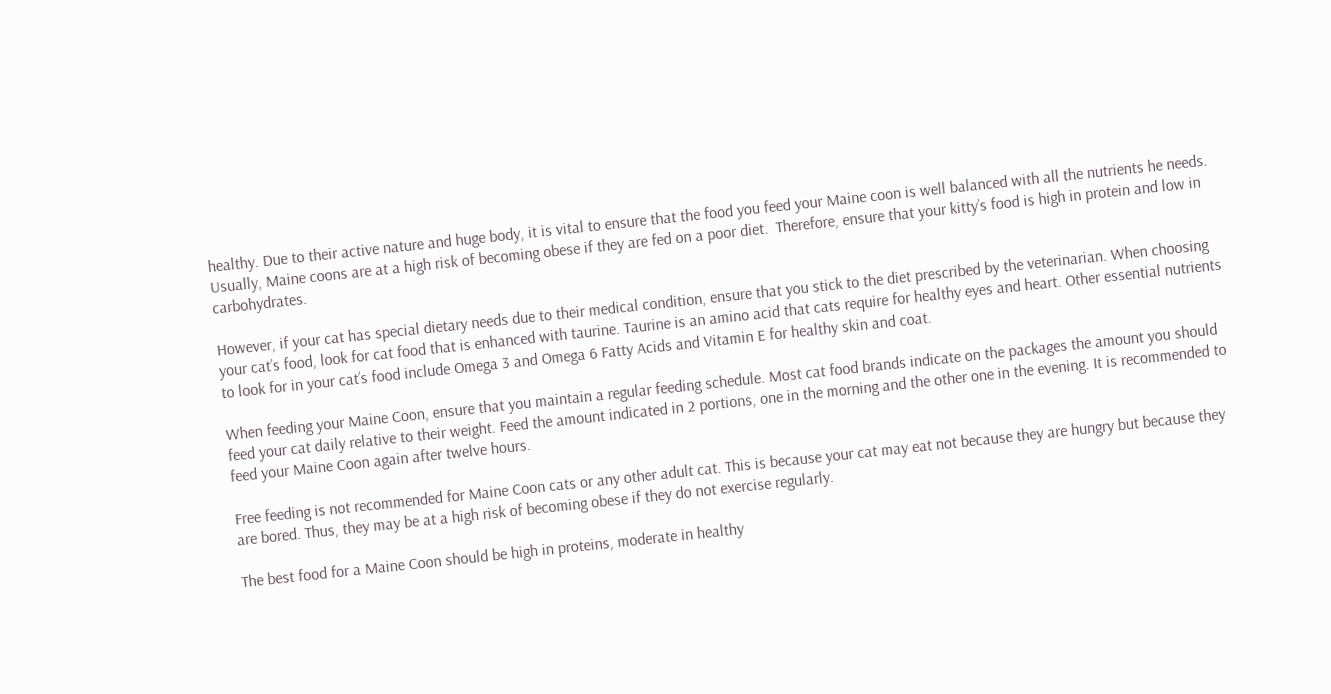healthy. Due to their active nature and huge body, it is vital to ensure that the food you feed your Maine coon is well balanced with all the nutrients he needs. Usually, Maine coons are at a high risk of becoming obese if they are fed on a poor diet.  Therefore, ensure that your kitty’s food is high in protein and low in carbohydrates.

However, if your cat has special dietary needs due to their medical condition, ensure that you stick to the diet prescribed by the veterinarian. When choosing your cat’s food, look for cat food that is enhanced with taurine. Taurine is an amino acid that cats require for healthy eyes and heart. Other essential nutrients to look for in your cat’s food include Omega 3 and Omega 6 Fatty Acids and Vitamin E for healthy skin and coat.

When feeding your Maine Coon, ensure that you maintain a regular feeding schedule. Most cat food brands indicate on the packages the amount you should feed your cat daily relative to their weight. Feed the amount indicated in 2 portions, one in the morning and the other one in the evening. It is recommended to feed your Maine Coon again after twelve hours.

Free feeding is not recommended for Maine Coon cats or any other adult cat. This is because your cat may eat not because they are hungry but because they are bored. Thus, they may be at a high risk of becoming obese if they do not exercise regularly.

The best food for a Maine Coon should be high in proteins, moderate in healthy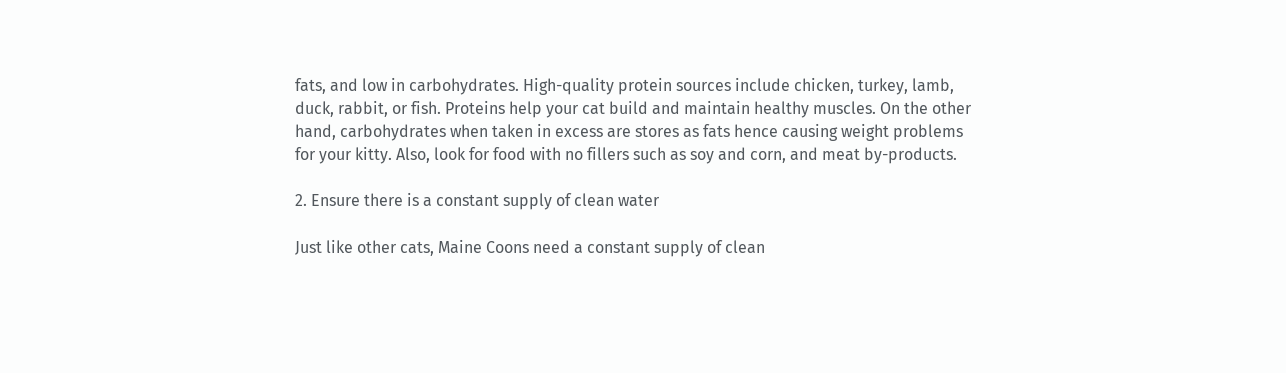fats, and low in carbohydrates. High-quality protein sources include chicken, turkey, lamb, duck, rabbit, or fish. Proteins help your cat build and maintain healthy muscles. On the other hand, carbohydrates when taken in excess are stores as fats hence causing weight problems for your kitty. Also, look for food with no fillers such as soy and corn, and meat by-products.

2. Ensure there is a constant supply of clean water

Just like other cats, Maine Coons need a constant supply of clean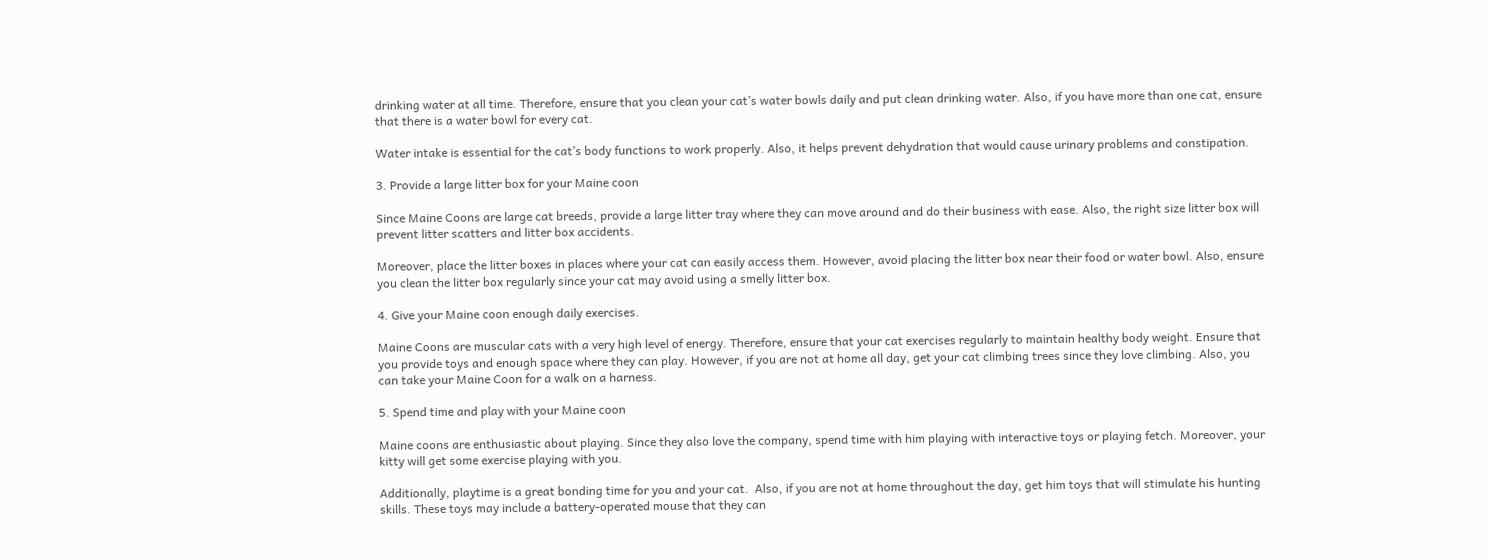drinking water at all time. Therefore, ensure that you clean your cat’s water bowls daily and put clean drinking water. Also, if you have more than one cat, ensure that there is a water bowl for every cat.

Water intake is essential for the cat’s body functions to work properly. Also, it helps prevent dehydration that would cause urinary problems and constipation.

3. Provide a large litter box for your Maine coon

Since Maine Coons are large cat breeds, provide a large litter tray where they can move around and do their business with ease. Also, the right size litter box will prevent litter scatters and litter box accidents.

Moreover, place the litter boxes in places where your cat can easily access them. However, avoid placing the litter box near their food or water bowl. Also, ensure you clean the litter box regularly since your cat may avoid using a smelly litter box.

4. Give your Maine coon enough daily exercises.

Maine Coons are muscular cats with a very high level of energy. Therefore, ensure that your cat exercises regularly to maintain healthy body weight. Ensure that you provide toys and enough space where they can play. However, if you are not at home all day, get your cat climbing trees since they love climbing. Also, you can take your Maine Coon for a walk on a harness.

5. Spend time and play with your Maine coon

Maine coons are enthusiastic about playing. Since they also love the company, spend time with him playing with interactive toys or playing fetch. Moreover, your kitty will get some exercise playing with you.

Additionally, playtime is a great bonding time for you and your cat.  Also, if you are not at home throughout the day, get him toys that will stimulate his hunting skills. These toys may include a battery-operated mouse that they can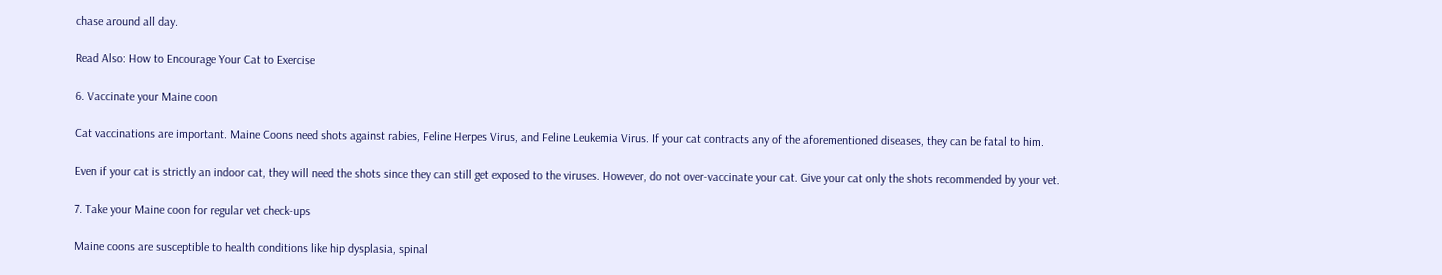chase around all day.

Read Also: How to Encourage Your Cat to Exercise

6. Vaccinate your Maine coon

Cat vaccinations are important. Maine Coons need shots against rabies, Feline Herpes Virus, and Feline Leukemia Virus. If your cat contracts any of the aforementioned diseases, they can be fatal to him.

Even if your cat is strictly an indoor cat, they will need the shots since they can still get exposed to the viruses. However, do not over-vaccinate your cat. Give your cat only the shots recommended by your vet.

7. Take your Maine coon for regular vet check-ups

Maine coons are susceptible to health conditions like hip dysplasia, spinal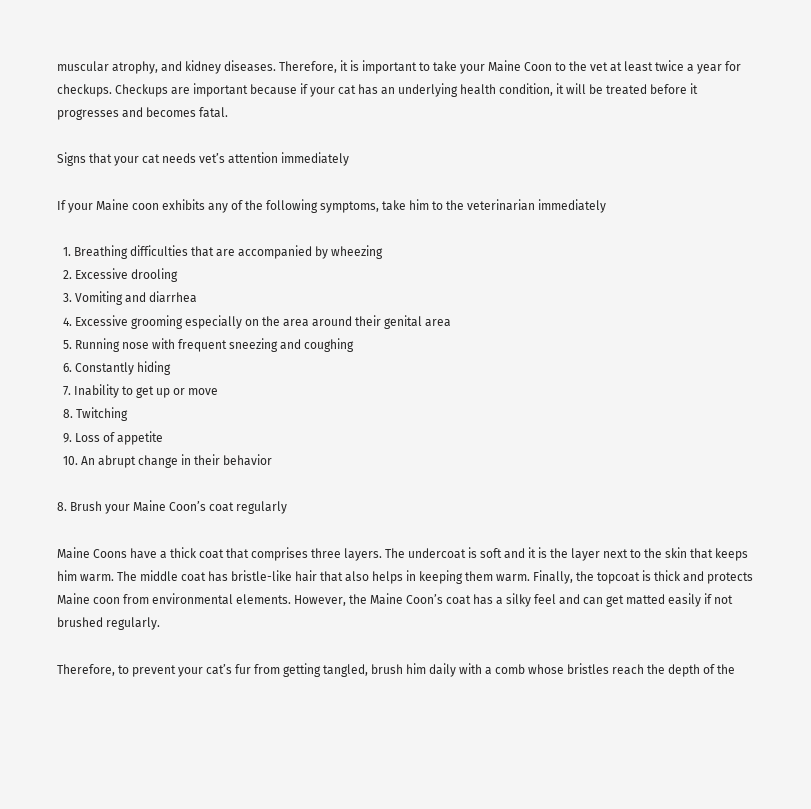muscular atrophy, and kidney diseases. Therefore, it is important to take your Maine Coon to the vet at least twice a year for checkups. Checkups are important because if your cat has an underlying health condition, it will be treated before it progresses and becomes fatal.

Signs that your cat needs vet’s attention immediately

If your Maine coon exhibits any of the following symptoms, take him to the veterinarian immediately

  1. Breathing difficulties that are accompanied by wheezing
  2. Excessive drooling
  3. Vomiting and diarrhea
  4. Excessive grooming especially on the area around their genital area
  5. Running nose with frequent sneezing and coughing
  6. Constantly hiding
  7. Inability to get up or move
  8. Twitching
  9. Loss of appetite
  10. An abrupt change in their behavior

8. Brush your Maine Coon’s coat regularly

Maine Coons have a thick coat that comprises three layers. The undercoat is soft and it is the layer next to the skin that keeps him warm. The middle coat has bristle-like hair that also helps in keeping them warm. Finally, the topcoat is thick and protects Maine coon from environmental elements. However, the Maine Coon’s coat has a silky feel and can get matted easily if not brushed regularly.

Therefore, to prevent your cat’s fur from getting tangled, brush him daily with a comb whose bristles reach the depth of the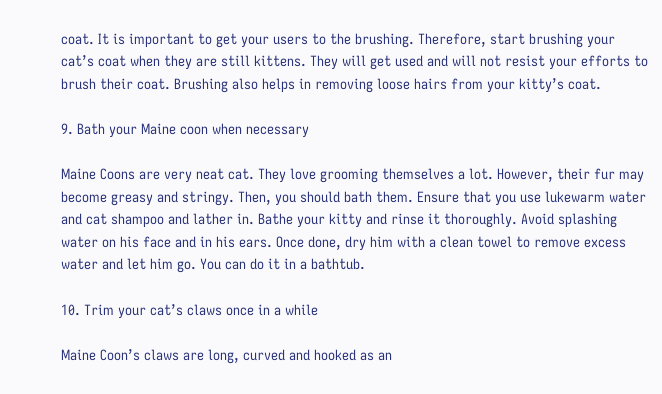coat. It is important to get your users to the brushing. Therefore, start brushing your cat’s coat when they are still kittens. They will get used and will not resist your efforts to brush their coat. Brushing also helps in removing loose hairs from your kitty’s coat.

9. Bath your Maine coon when necessary

Maine Coons are very neat cat. They love grooming themselves a lot. However, their fur may become greasy and stringy. Then, you should bath them. Ensure that you use lukewarm water and cat shampoo and lather in. Bathe your kitty and rinse it thoroughly. Avoid splashing water on his face and in his ears. Once done, dry him with a clean towel to remove excess water and let him go. You can do it in a bathtub.

10. Trim your cat’s claws once in a while

Maine Coon’s claws are long, curved and hooked as an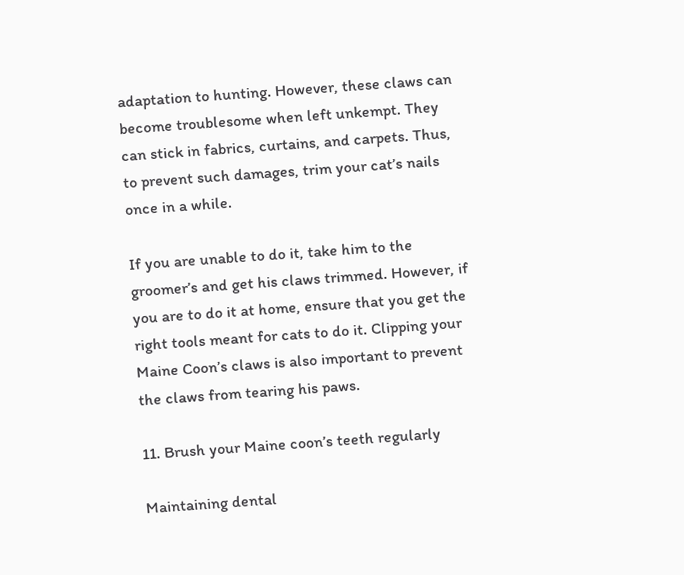adaptation to hunting. However, these claws can become troublesome when left unkempt. They can stick in fabrics, curtains, and carpets. Thus, to prevent such damages, trim your cat’s nails once in a while.

If you are unable to do it, take him to the groomer’s and get his claws trimmed. However, if you are to do it at home, ensure that you get the right tools meant for cats to do it. Clipping your Maine Coon’s claws is also important to prevent the claws from tearing his paws.

11. Brush your Maine coon’s teeth regularly

Maintaining dental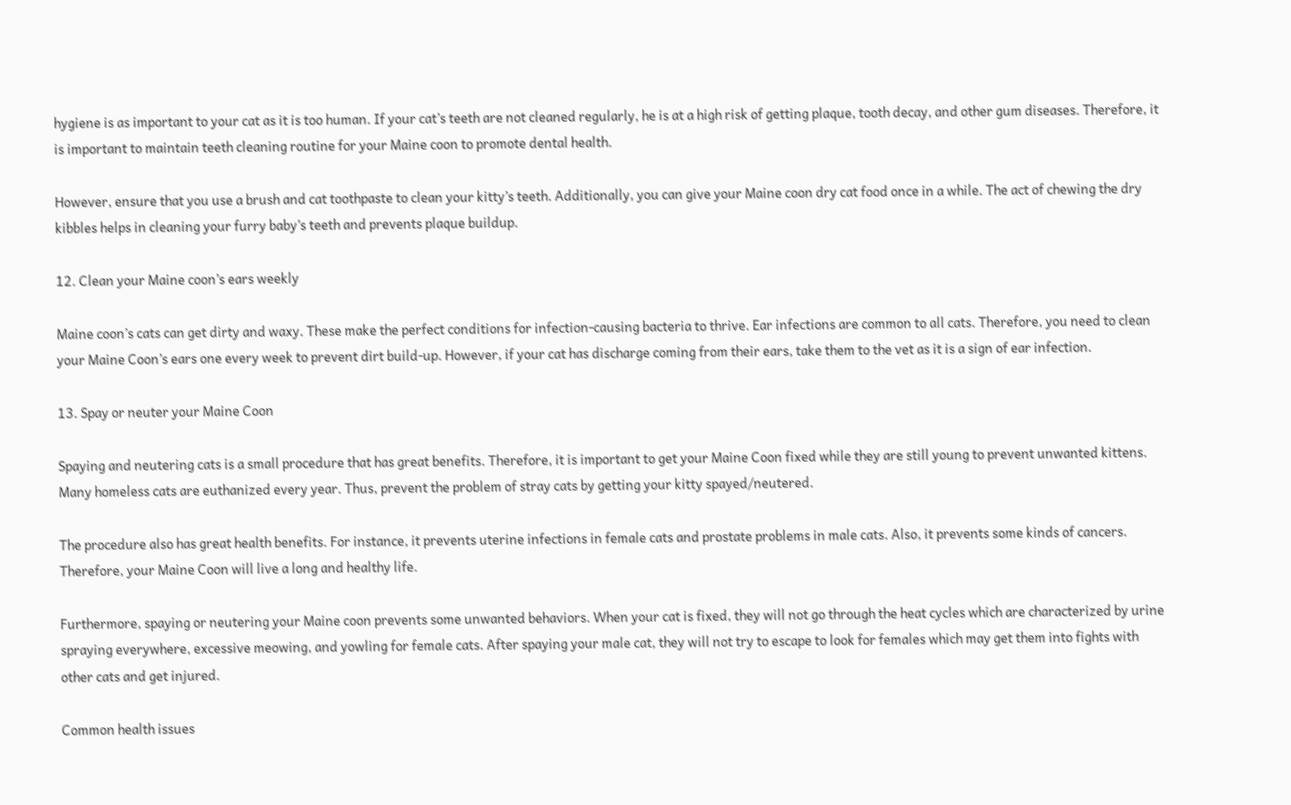hygiene is as important to your cat as it is too human. If your cat’s teeth are not cleaned regularly, he is at a high risk of getting plaque, tooth decay, and other gum diseases. Therefore, it is important to maintain teeth cleaning routine for your Maine coon to promote dental health.

However, ensure that you use a brush and cat toothpaste to clean your kitty’s teeth. Additionally, you can give your Maine coon dry cat food once in a while. The act of chewing the dry kibbles helps in cleaning your furry baby’s teeth and prevents plaque buildup.

12. Clean your Maine coon’s ears weekly

Maine coon’s cats can get dirty and waxy. These make the perfect conditions for infection-causing bacteria to thrive. Ear infections are common to all cats. Therefore, you need to clean your Maine Coon’s ears one every week to prevent dirt build-up. However, if your cat has discharge coming from their ears, take them to the vet as it is a sign of ear infection.

13. Spay or neuter your Maine Coon

Spaying and neutering cats is a small procedure that has great benefits. Therefore, it is important to get your Maine Coon fixed while they are still young to prevent unwanted kittens. Many homeless cats are euthanized every year. Thus, prevent the problem of stray cats by getting your kitty spayed/neutered.

The procedure also has great health benefits. For instance, it prevents uterine infections in female cats and prostate problems in male cats. Also, it prevents some kinds of cancers. Therefore, your Maine Coon will live a long and healthy life.

Furthermore, spaying or neutering your Maine coon prevents some unwanted behaviors. When your cat is fixed, they will not go through the heat cycles which are characterized by urine spraying everywhere, excessive meowing, and yowling for female cats. After spaying your male cat, they will not try to escape to look for females which may get them into fights with other cats and get injured.

Common health issues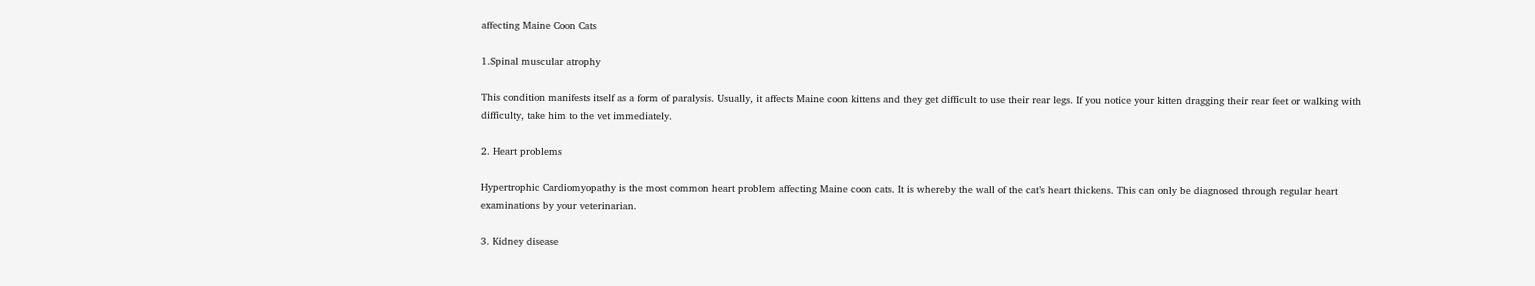affecting Maine Coon Cats

1.Spinal muscular atrophy

This condition manifests itself as a form of paralysis. Usually, it affects Maine coon kittens and they get difficult to use their rear legs. If you notice your kitten dragging their rear feet or walking with difficulty, take him to the vet immediately.

2. Heart problems

Hypertrophic Cardiomyopathy is the most common heart problem affecting Maine coon cats. It is whereby the wall of the cat’s heart thickens. This can only be diagnosed through regular heart examinations by your veterinarian.

3. Kidney disease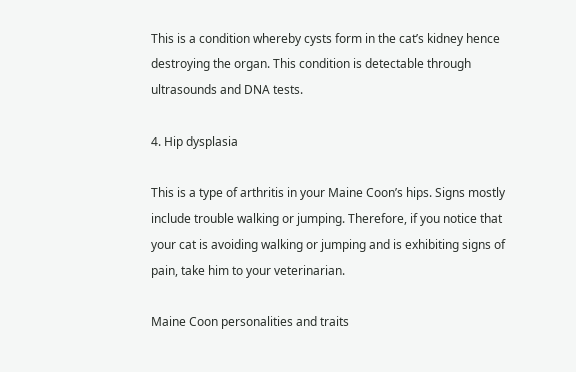This is a condition whereby cysts form in the cat’s kidney hence destroying the organ. This condition is detectable through ultrasounds and DNA tests.

4. Hip dysplasia

This is a type of arthritis in your Maine Coon’s hips. Signs mostly include trouble walking or jumping. Therefore, if you notice that your cat is avoiding walking or jumping and is exhibiting signs of pain, take him to your veterinarian.

Maine Coon personalities and traits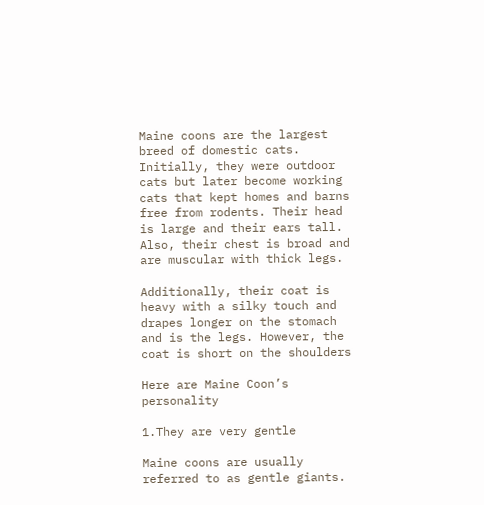Maine coons are the largest breed of domestic cats. Initially, they were outdoor cats but later become working cats that kept homes and barns free from rodents. Their head is large and their ears tall. Also, their chest is broad and are muscular with thick legs.

Additionally, their coat is heavy with a silky touch and drapes longer on the stomach and is the legs. However, the coat is short on the shoulders

Here are Maine Coon’s personality

1.They are very gentle

Maine coons are usually referred to as gentle giants.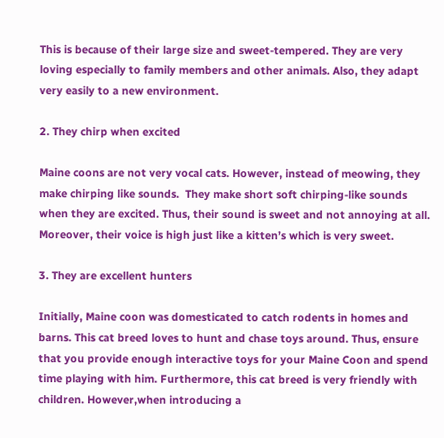This is because of their large size and sweet-tempered. They are very loving especially to family members and other animals. Also, they adapt very easily to a new environment.

2. They chirp when excited

Maine coons are not very vocal cats. However, instead of meowing, they make chirping like sounds.  They make short soft chirping-like sounds when they are excited. Thus, their sound is sweet and not annoying at all. Moreover, their voice is high just like a kitten’s which is very sweet.

3. They are excellent hunters

Initially, Maine coon was domesticated to catch rodents in homes and barns. This cat breed loves to hunt and chase toys around. Thus, ensure that you provide enough interactive toys for your Maine Coon and spend time playing with him. Furthermore, this cat breed is very friendly with children. However,when introducing a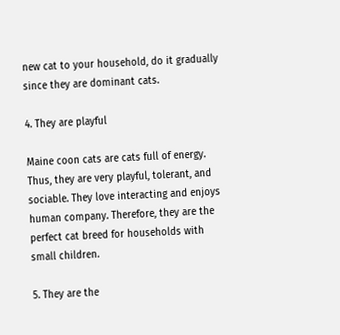new cat to your household, do it gradually since they are dominant cats.

4. They are playful

Maine coon cats are cats full of energy. Thus, they are very playful, tolerant, and sociable. They love interacting and enjoys human company. Therefore, they are the perfect cat breed for households with small children.

5. They are the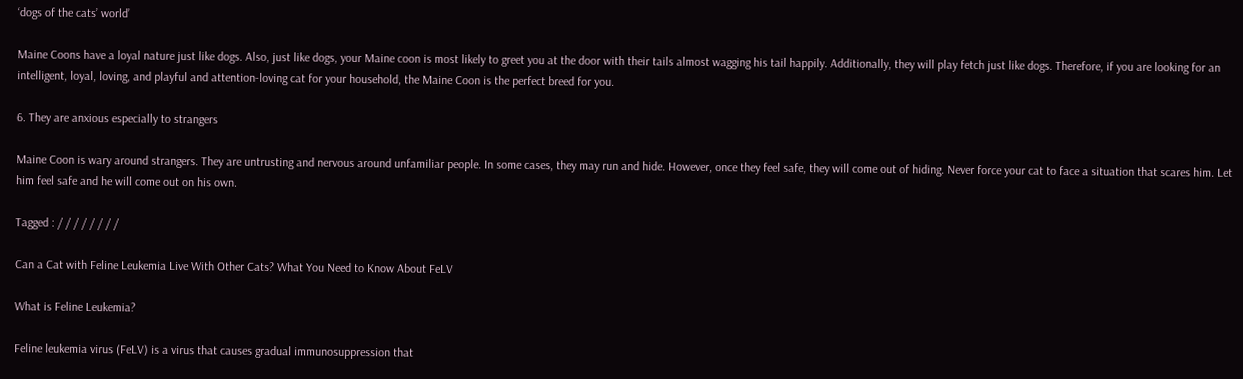‘dogs of the cats’ world’

Maine Coons have a loyal nature just like dogs. Also, just like dogs, your Maine coon is most likely to greet you at the door with their tails almost wagging his tail happily. Additionally, they will play fetch just like dogs. Therefore, if you are looking for an intelligent, loyal, loving, and playful and attention-loving cat for your household, the Maine Coon is the perfect breed for you.

6. They are anxious especially to strangers

Maine Coon is wary around strangers. They are untrusting and nervous around unfamiliar people. In some cases, they may run and hide. However, once they feel safe, they will come out of hiding. Never force your cat to face a situation that scares him. Let him feel safe and he will come out on his own.

Tagged : / / / / / / / /

Can a Cat with Feline Leukemia Live With Other Cats? What You Need to Know About FeLV

What is Feline Leukemia?

Feline leukemia virus (FeLV) is a virus that causes gradual immunosuppression that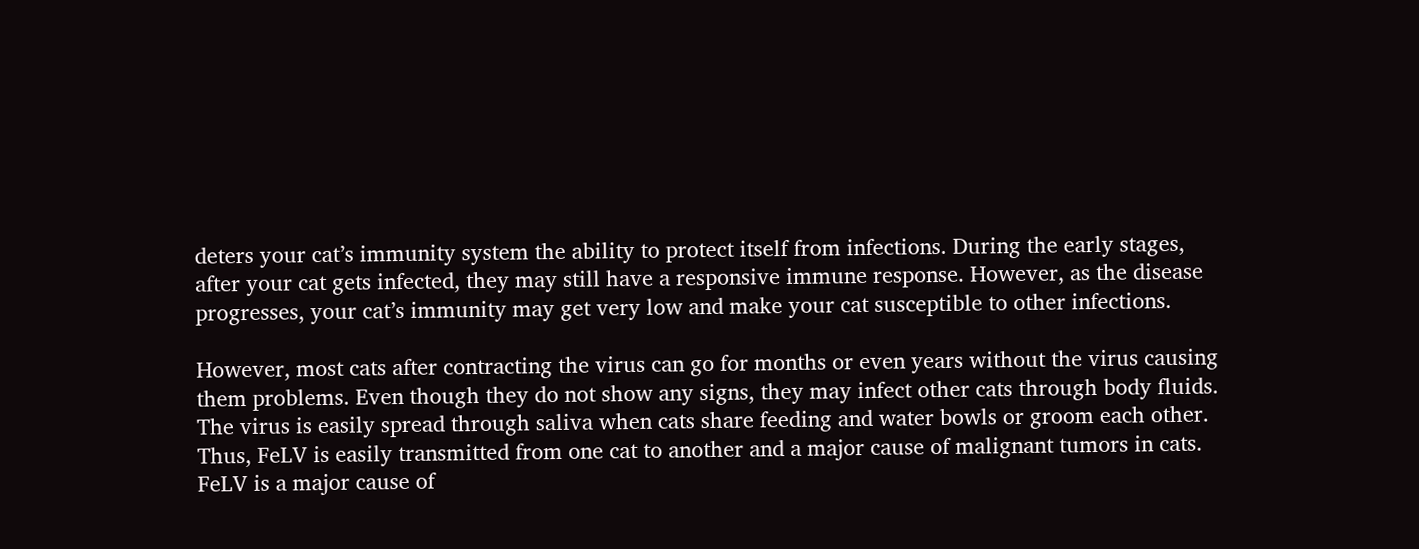deters your cat’s immunity system the ability to protect itself from infections. During the early stages, after your cat gets infected, they may still have a responsive immune response. However, as the disease progresses, your cat’s immunity may get very low and make your cat susceptible to other infections.

However, most cats after contracting the virus can go for months or even years without the virus causing them problems. Even though they do not show any signs, they may infect other cats through body fluids. The virus is easily spread through saliva when cats share feeding and water bowls or groom each other. Thus, FeLV is easily transmitted from one cat to another and a major cause of malignant tumors in cats. FeLV is a major cause of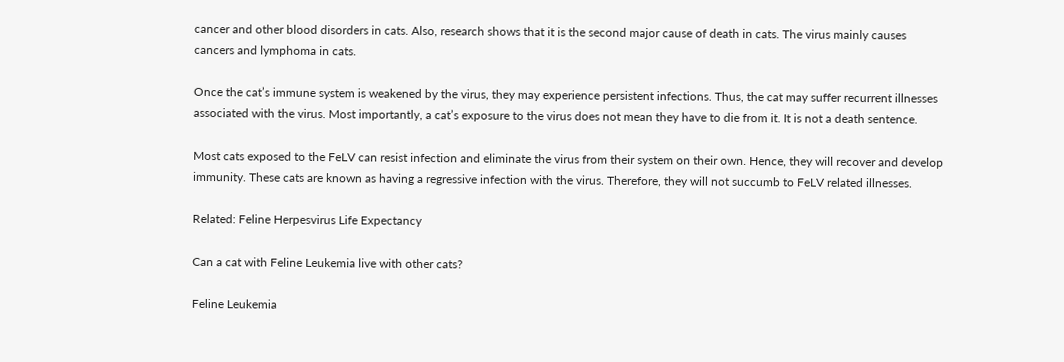cancer and other blood disorders in cats. Also, research shows that it is the second major cause of death in cats. The virus mainly causes cancers and lymphoma in cats.

Once the cat’s immune system is weakened by the virus, they may experience persistent infections. Thus, the cat may suffer recurrent illnesses associated with the virus. Most importantly, a cat’s exposure to the virus does not mean they have to die from it. It is not a death sentence.

Most cats exposed to the FeLV can resist infection and eliminate the virus from their system on their own. Hence, they will recover and develop immunity. These cats are known as having a regressive infection with the virus. Therefore, they will not succumb to FeLV related illnesses.

Related: Feline Herpesvirus Life Expectancy

Can a cat with Feline Leukemia live with other cats?

Feline Leukemia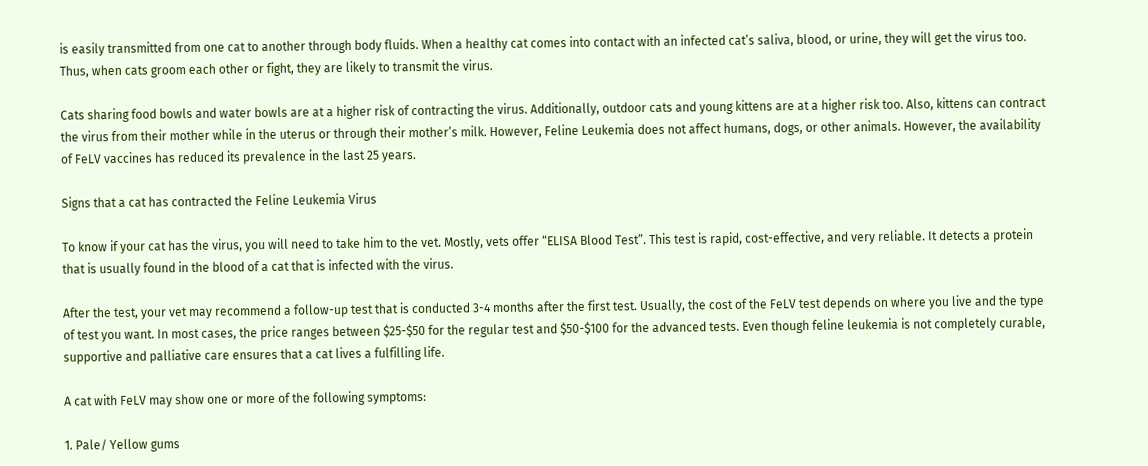is easily transmitted from one cat to another through body fluids. When a healthy cat comes into contact with an infected cat’s saliva, blood, or urine, they will get the virus too. Thus, when cats groom each other or fight, they are likely to transmit the virus.

Cats sharing food bowls and water bowls are at a higher risk of contracting the virus. Additionally, outdoor cats and young kittens are at a higher risk too. Also, kittens can contract the virus from their mother while in the uterus or through their mother’s milk. However, Feline Leukemia does not affect humans, dogs, or other animals. However, the availability of FeLV vaccines has reduced its prevalence in the last 25 years.

Signs that a cat has contracted the Feline Leukemia Virus

To know if your cat has the virus, you will need to take him to the vet. Mostly, vets offer “ELISA Blood Test”. This test is rapid, cost-effective, and very reliable. It detects a protein that is usually found in the blood of a cat that is infected with the virus.

After the test, your vet may recommend a follow-up test that is conducted 3-4 months after the first test. Usually, the cost of the FeLV test depends on where you live and the type of test you want. In most cases, the price ranges between $25-$50 for the regular test and $50-$100 for the advanced tests. Even though feline leukemia is not completely curable, supportive and palliative care ensures that a cat lives a fulfilling life.

A cat with FeLV may show one or more of the following symptoms:

1. Pale/ Yellow gums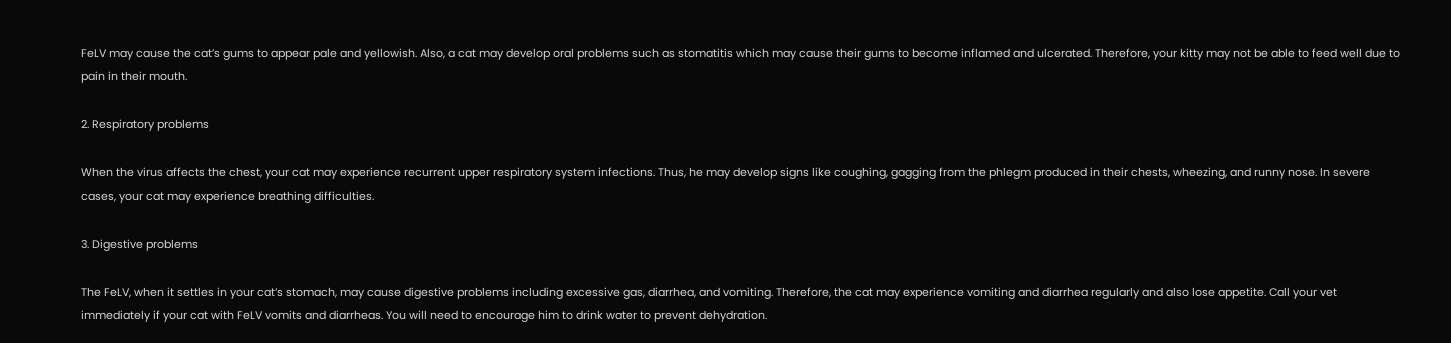FeLV may cause the cat’s gums to appear pale and yellowish. Also, a cat may develop oral problems such as stomatitis which may cause their gums to become inflamed and ulcerated. Therefore, your kitty may not be able to feed well due to pain in their mouth.

2. Respiratory problems

When the virus affects the chest, your cat may experience recurrent upper respiratory system infections. Thus, he may develop signs like coughing, gagging from the phlegm produced in their chests, wheezing, and runny nose. In severe cases, your cat may experience breathing difficulties.

3. Digestive problems

The FeLV, when it settles in your cat’s stomach, may cause digestive problems including excessive gas, diarrhea, and vomiting. Therefore, the cat may experience vomiting and diarrhea regularly and also lose appetite. Call your vet immediately if your cat with FeLV vomits and diarrheas. You will need to encourage him to drink water to prevent dehydration.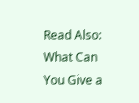Read Also: What Can You Give a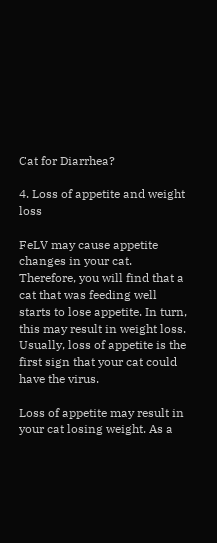Cat for Diarrhea?

4. Loss of appetite and weight loss

FeLV may cause appetite changes in your cat. Therefore, you will find that a cat that was feeding well starts to lose appetite. In turn, this may result in weight loss. Usually, loss of appetite is the first sign that your cat could have the virus.

Loss of appetite may result in your cat losing weight. As a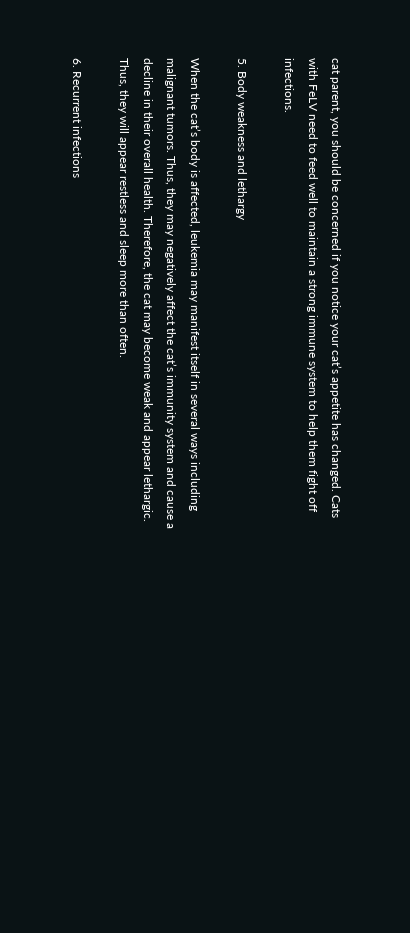cat parent, you should be concerned if you notice your cat’s appetite has changed. Cats with FeLV need to feed well to maintain a strong immune system to help them fight off infections.

5. Body weakness and lethargy

When the cat’s body is affected, leukemia may manifest itself in several ways including malignant tumors. Thus, they may negatively affect the cat’s immunity system and cause a decline in their overall health. Therefore, the cat may become weak and appear lethargic. Thus, they will appear restless and sleep more than often.

6. Recurrent infections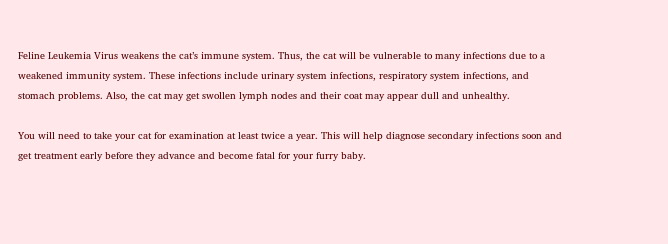Feline Leukemia Virus weakens the cat’s immune system. Thus, the cat will be vulnerable to many infections due to a weakened immunity system. These infections include urinary system infections, respiratory system infections, and stomach problems. Also, the cat may get swollen lymph nodes and their coat may appear dull and unhealthy.

You will need to take your cat for examination at least twice a year. This will help diagnose secondary infections soon and get treatment early before they advance and become fatal for your furry baby.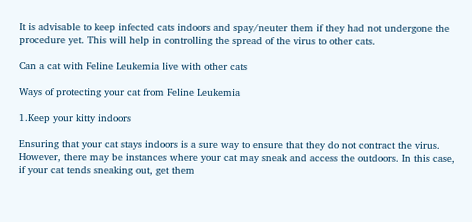It is advisable to keep infected cats indoors and spay/neuter them if they had not undergone the procedure yet. This will help in controlling the spread of the virus to other cats.

Can a cat with Feline Leukemia live with other cats

Ways of protecting your cat from Feline Leukemia

1.Keep your kitty indoors

Ensuring that your cat stays indoors is a sure way to ensure that they do not contract the virus. However, there may be instances where your cat may sneak and access the outdoors. In this case, if your cat tends sneaking out, get them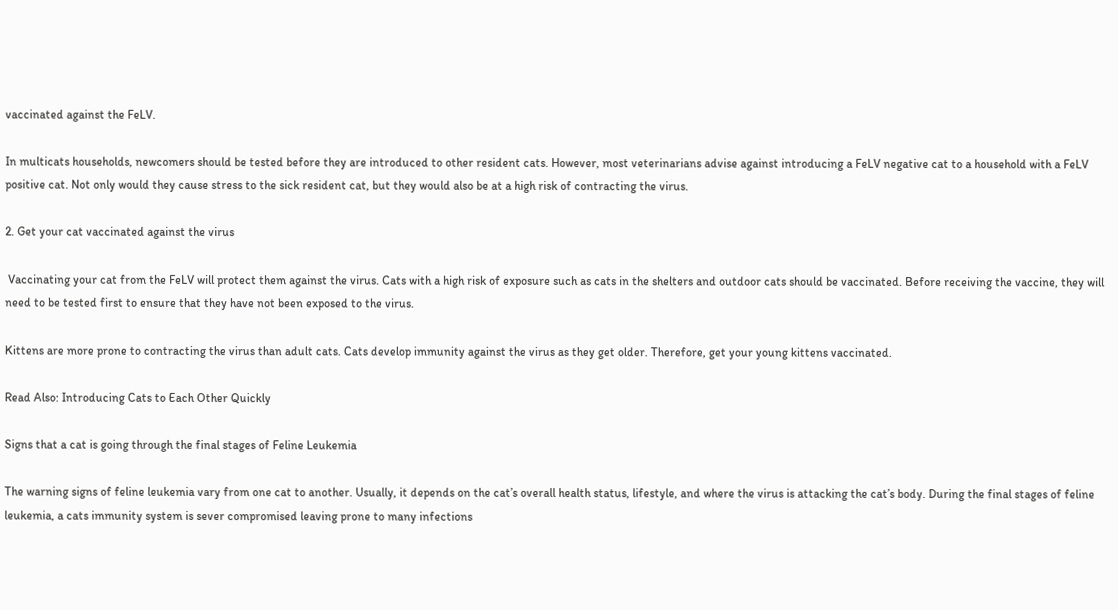vaccinated against the FeLV.

In multicats households, newcomers should be tested before they are introduced to other resident cats. However, most veterinarians advise against introducing a FeLV negative cat to a household with a FeLV positive cat. Not only would they cause stress to the sick resident cat, but they would also be at a high risk of contracting the virus.

2. Get your cat vaccinated against the virus

 Vaccinating your cat from the FeLV will protect them against the virus. Cats with a high risk of exposure such as cats in the shelters and outdoor cats should be vaccinated. Before receiving the vaccine, they will need to be tested first to ensure that they have not been exposed to the virus.

Kittens are more prone to contracting the virus than adult cats. Cats develop immunity against the virus as they get older. Therefore, get your young kittens vaccinated.

Read Also: Introducing Cats to Each Other Quickly

Signs that a cat is going through the final stages of Feline Leukemia

The warning signs of feline leukemia vary from one cat to another. Usually, it depends on the cat’s overall health status, lifestyle, and where the virus is attacking the cat’s body. During the final stages of feline leukemia, a cats immunity system is sever compromised leaving prone to many infections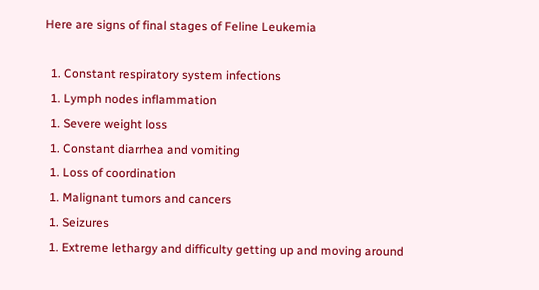Here are signs of final stages of Feline Leukemia

  1. Constant respiratory system infections
  1. Lymph nodes inflammation
  1. Severe weight loss
  1. Constant diarrhea and vomiting
  1. Loss of coordination
  1. Malignant tumors and cancers
  1. Seizures
  1. Extreme lethargy and difficulty getting up and moving around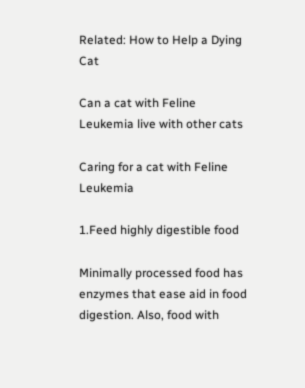Related: How to Help a Dying Cat

Can a cat with Feline Leukemia live with other cats

Caring for a cat with Feline Leukemia

1.Feed highly digestible food

Minimally processed food has enzymes that ease aid in food digestion. Also, food with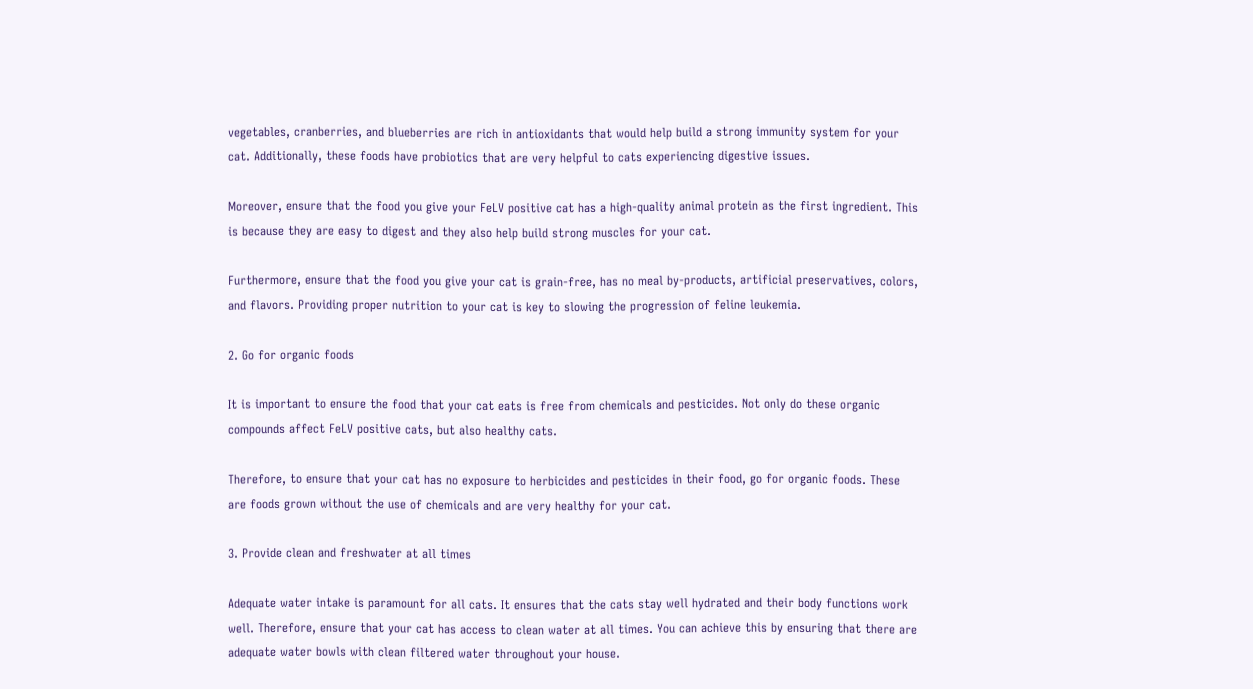vegetables, cranberries, and blueberries are rich in antioxidants that would help build a strong immunity system for your cat. Additionally, these foods have probiotics that are very helpful to cats experiencing digestive issues.

Moreover, ensure that the food you give your FeLV positive cat has a high-quality animal protein as the first ingredient. This is because they are easy to digest and they also help build strong muscles for your cat.

Furthermore, ensure that the food you give your cat is grain-free, has no meal by-products, artificial preservatives, colors, and flavors. Providing proper nutrition to your cat is key to slowing the progression of feline leukemia.

2. Go for organic foods

It is important to ensure the food that your cat eats is free from chemicals and pesticides. Not only do these organic compounds affect FeLV positive cats, but also healthy cats.

Therefore, to ensure that your cat has no exposure to herbicides and pesticides in their food, go for organic foods. These are foods grown without the use of chemicals and are very healthy for your cat.

3. Provide clean and freshwater at all times

Adequate water intake is paramount for all cats. It ensures that the cats stay well hydrated and their body functions work well. Therefore, ensure that your cat has access to clean water at all times. You can achieve this by ensuring that there are adequate water bowls with clean filtered water throughout your house.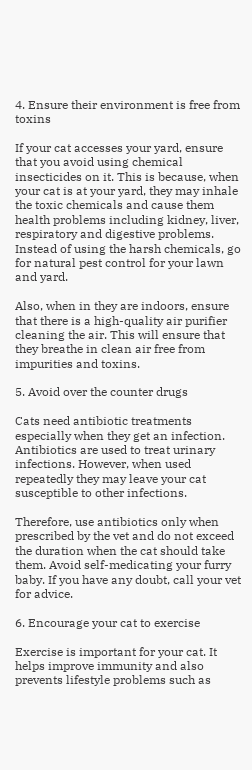4. Ensure their environment is free from toxins

If your cat accesses your yard, ensure that you avoid using chemical insecticides on it. This is because, when your cat is at your yard, they may inhale the toxic chemicals and cause them health problems including kidney, liver, respiratory and digestive problems. Instead of using the harsh chemicals, go for natural pest control for your lawn and yard.

Also, when in they are indoors, ensure that there is a high-quality air purifier cleaning the air. This will ensure that they breathe in clean air free from impurities and toxins.

5. Avoid over the counter drugs

Cats need antibiotic treatments especially when they get an infection. Antibiotics are used to treat urinary infections. However, when used repeatedly they may leave your cat susceptible to other infections.

Therefore, use antibiotics only when prescribed by the vet and do not exceed the duration when the cat should take them. Avoid self-medicating your furry baby. If you have any doubt, call your vet for advice.

6. Encourage your cat to exercise

Exercise is important for your cat. It helps improve immunity and also prevents lifestyle problems such as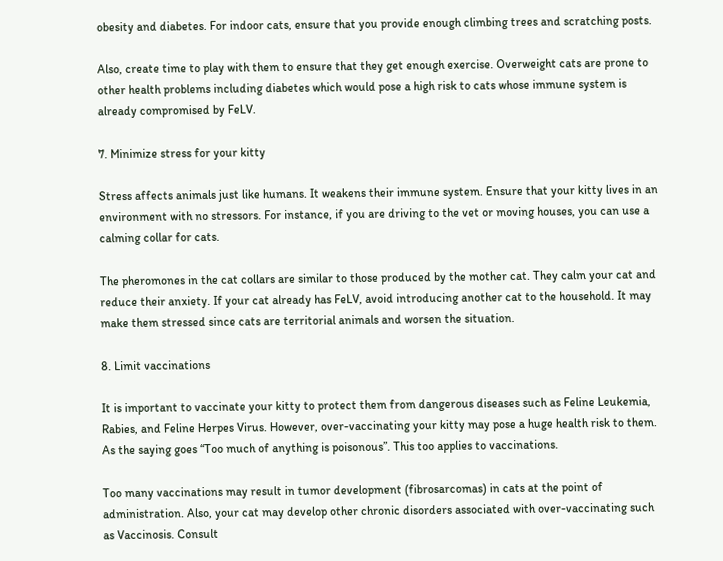obesity and diabetes. For indoor cats, ensure that you provide enough climbing trees and scratching posts.

Also, create time to play with them to ensure that they get enough exercise. Overweight cats are prone to other health problems including diabetes which would pose a high risk to cats whose immune system is already compromised by FeLV.

7. Minimize stress for your kitty

Stress affects animals just like humans. It weakens their immune system. Ensure that your kitty lives in an environment with no stressors. For instance, if you are driving to the vet or moving houses, you can use a calming collar for cats.

The pheromones in the cat collars are similar to those produced by the mother cat. They calm your cat and reduce their anxiety. If your cat already has FeLV, avoid introducing another cat to the household. It may make them stressed since cats are territorial animals and worsen the situation.

8. Limit vaccinations

It is important to vaccinate your kitty to protect them from dangerous diseases such as Feline Leukemia, Rabies, and Feline Herpes Virus. However, over-vaccinating your kitty may pose a huge health risk to them. As the saying goes “Too much of anything is poisonous”. This too applies to vaccinations.

Too many vaccinations may result in tumor development (fibrosarcomas) in cats at the point of administration. Also, your cat may develop other chronic disorders associated with over-vaccinating such as Vaccinosis. Consult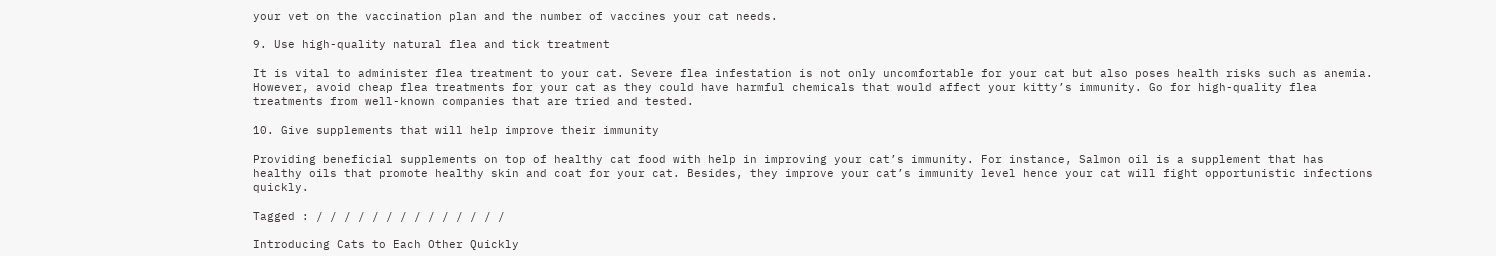your vet on the vaccination plan and the number of vaccines your cat needs.

9. Use high-quality natural flea and tick treatment

It is vital to administer flea treatment to your cat. Severe flea infestation is not only uncomfortable for your cat but also poses health risks such as anemia. However, avoid cheap flea treatments for your cat as they could have harmful chemicals that would affect your kitty’s immunity. Go for high-quality flea treatments from well-known companies that are tried and tested.

10. Give supplements that will help improve their immunity

Providing beneficial supplements on top of healthy cat food with help in improving your cat’s immunity. For instance, Salmon oil is a supplement that has healthy oils that promote healthy skin and coat for your cat. Besides, they improve your cat’s immunity level hence your cat will fight opportunistic infections quickly.

Tagged : / / / / / / / / / / / / / /

Introducing Cats to Each Other Quickly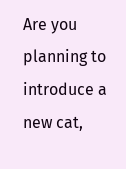Are you planning to introduce a new cat,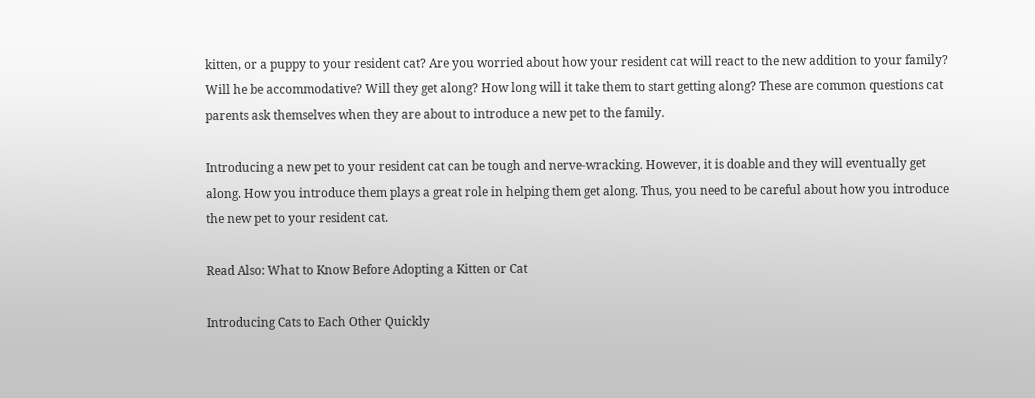kitten, or a puppy to your resident cat? Are you worried about how your resident cat will react to the new addition to your family? Will he be accommodative? Will they get along? How long will it take them to start getting along? These are common questions cat parents ask themselves when they are about to introduce a new pet to the family.

Introducing a new pet to your resident cat can be tough and nerve-wracking. However, it is doable and they will eventually get along. How you introduce them plays a great role in helping them get along. Thus, you need to be careful about how you introduce the new pet to your resident cat.

Read Also: What to Know Before Adopting a Kitten or Cat

Introducing Cats to Each Other Quickly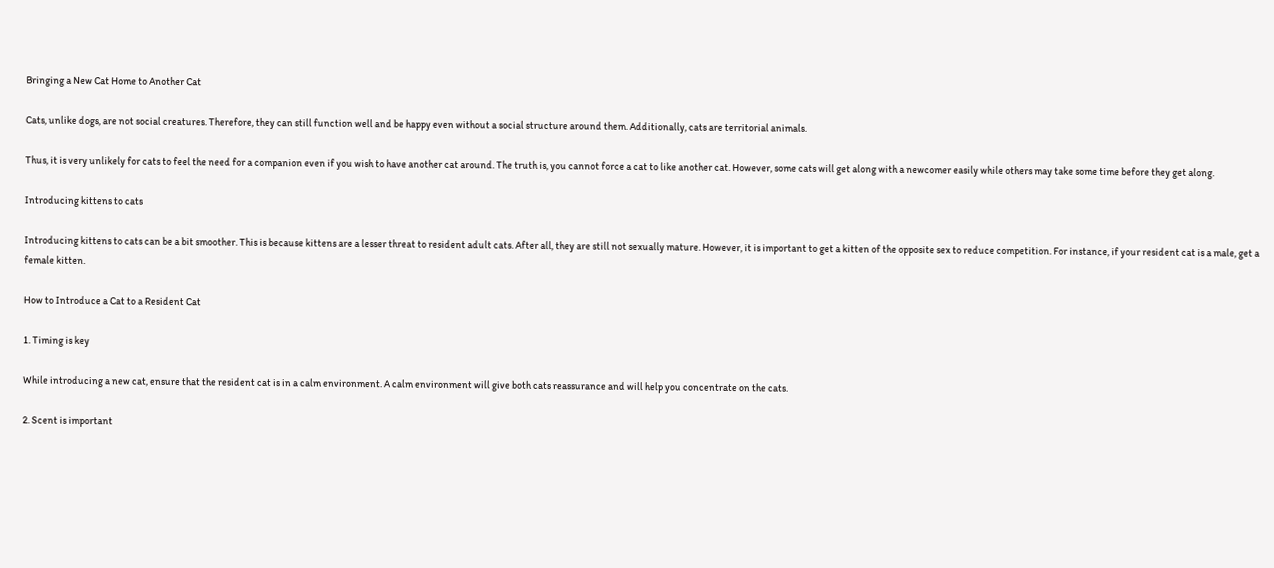Bringing a New Cat Home to Another Cat

Cats, unlike dogs, are not social creatures. Therefore, they can still function well and be happy even without a social structure around them. Additionally, cats are territorial animals.

Thus, it is very unlikely for cats to feel the need for a companion even if you wish to have another cat around. The truth is, you cannot force a cat to like another cat. However, some cats will get along with a newcomer easily while others may take some time before they get along.

Introducing kittens to cats

Introducing kittens to cats can be a bit smoother. This is because kittens are a lesser threat to resident adult cats. After all, they are still not sexually mature. However, it is important to get a kitten of the opposite sex to reduce competition. For instance, if your resident cat is a male, get a female kitten.

How to Introduce a Cat to a Resident Cat

1. Timing is key

While introducing a new cat, ensure that the resident cat is in a calm environment. A calm environment will give both cats reassurance and will help you concentrate on the cats.

2. Scent is important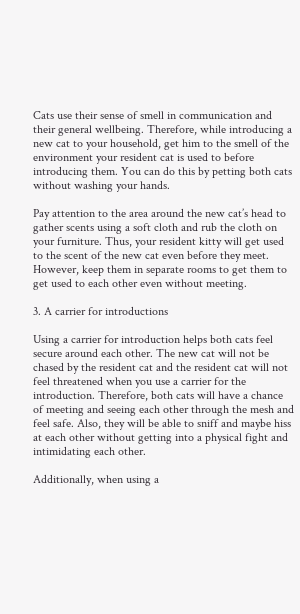Cats use their sense of smell in communication and their general wellbeing. Therefore, while introducing a new cat to your household, get him to the smell of the environment your resident cat is used to before introducing them. You can do this by petting both cats without washing your hands.

Pay attention to the area around the new cat’s head to gather scents using a soft cloth and rub the cloth on your furniture. Thus, your resident kitty will get used to the scent of the new cat even before they meet. However, keep them in separate rooms to get them to get used to each other even without meeting.

3. A carrier for introductions

Using a carrier for introduction helps both cats feel secure around each other. The new cat will not be chased by the resident cat and the resident cat will not feel threatened when you use a carrier for the introduction. Therefore, both cats will have a chance of meeting and seeing each other through the mesh and feel safe. Also, they will be able to sniff and maybe hiss at each other without getting into a physical fight and intimidating each other.

Additionally, when using a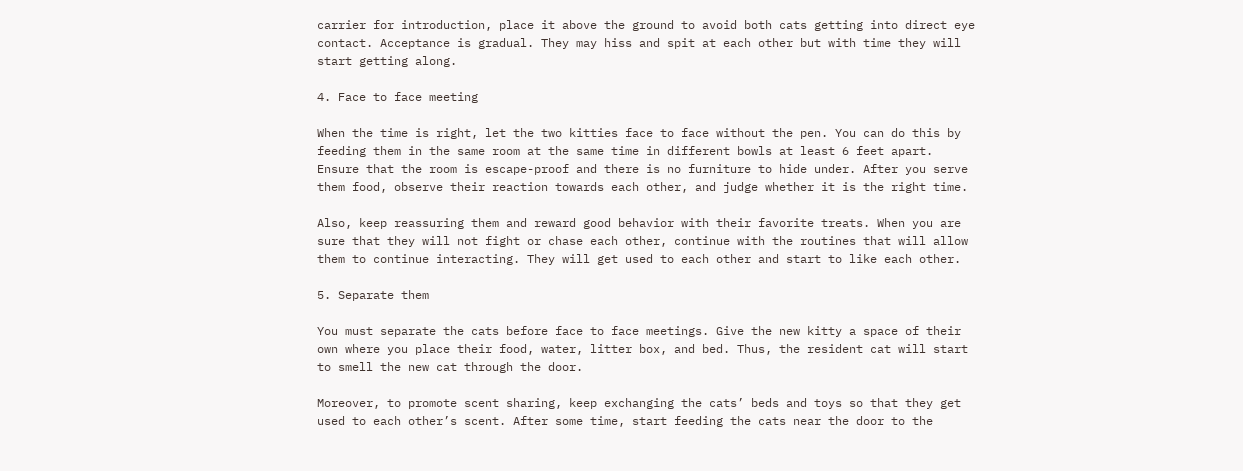carrier for introduction, place it above the ground to avoid both cats getting into direct eye contact. Acceptance is gradual. They may hiss and spit at each other but with time they will start getting along.

4. Face to face meeting

When the time is right, let the two kitties face to face without the pen. You can do this by feeding them in the same room at the same time in different bowls at least 6 feet apart. Ensure that the room is escape-proof and there is no furniture to hide under. After you serve them food, observe their reaction towards each other, and judge whether it is the right time.

Also, keep reassuring them and reward good behavior with their favorite treats. When you are sure that they will not fight or chase each other, continue with the routines that will allow them to continue interacting. They will get used to each other and start to like each other.

5. Separate them

You must separate the cats before face to face meetings. Give the new kitty a space of their own where you place their food, water, litter box, and bed. Thus, the resident cat will start to smell the new cat through the door.

Moreover, to promote scent sharing, keep exchanging the cats’ beds and toys so that they get used to each other’s scent. After some time, start feeding the cats near the door to the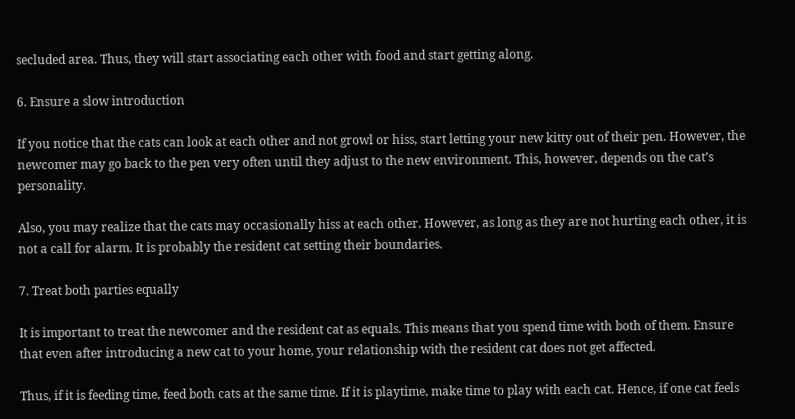secluded area. Thus, they will start associating each other with food and start getting along.

6. Ensure a slow introduction

If you notice that the cats can look at each other and not growl or hiss, start letting your new kitty out of their pen. However, the newcomer may go back to the pen very often until they adjust to the new environment. This, however, depends on the cat’s personality.

Also, you may realize that the cats may occasionally hiss at each other. However, as long as they are not hurting each other, it is not a call for alarm. It is probably the resident cat setting their boundaries.

7. Treat both parties equally

It is important to treat the newcomer and the resident cat as equals. This means that you spend time with both of them. Ensure that even after introducing a new cat to your home, your relationship with the resident cat does not get affected.

Thus, if it is feeding time, feed both cats at the same time. If it is playtime, make time to play with each cat. Hence, if one cat feels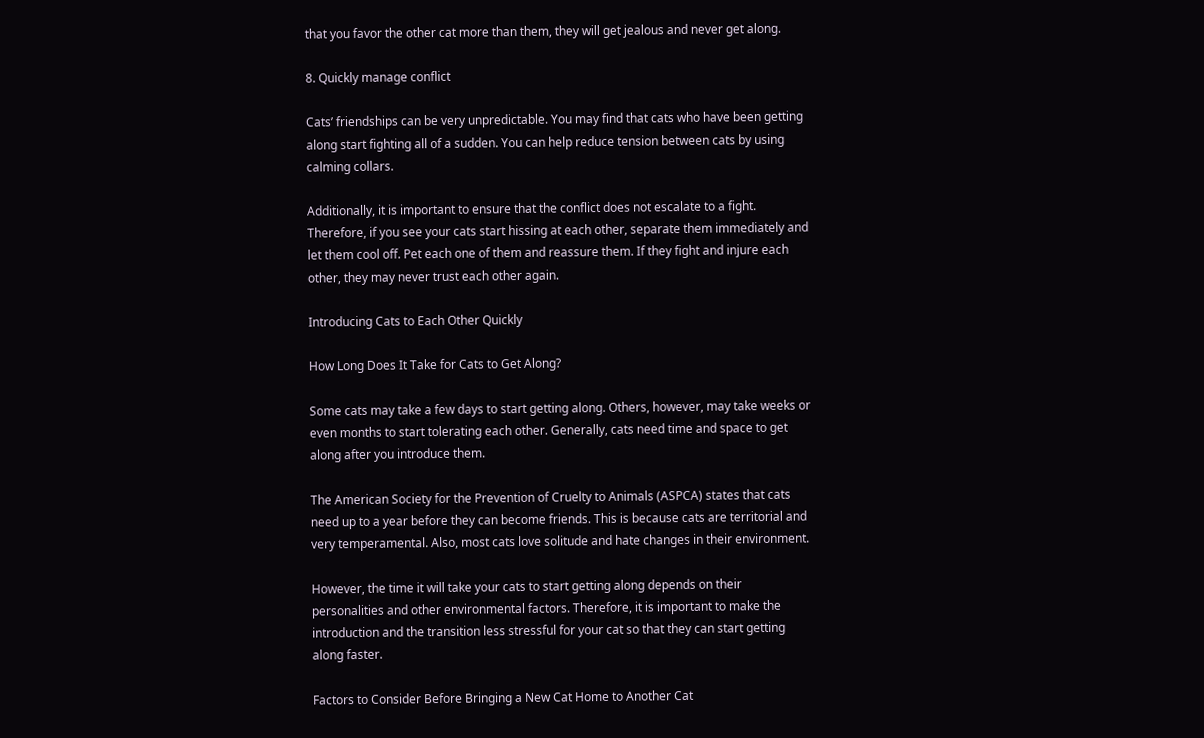that you favor the other cat more than them, they will get jealous and never get along.

8. Quickly manage conflict

Cats’ friendships can be very unpredictable. You may find that cats who have been getting along start fighting all of a sudden. You can help reduce tension between cats by using calming collars.

Additionally, it is important to ensure that the conflict does not escalate to a fight. Therefore, if you see your cats start hissing at each other, separate them immediately and let them cool off. Pet each one of them and reassure them. If they fight and injure each other, they may never trust each other again.

Introducing Cats to Each Other Quickly

How Long Does It Take for Cats to Get Along?

Some cats may take a few days to start getting along. Others, however, may take weeks or even months to start tolerating each other. Generally, cats need time and space to get along after you introduce them.

The American Society for the Prevention of Cruelty to Animals (ASPCA) states that cats need up to a year before they can become friends. This is because cats are territorial and very temperamental. Also, most cats love solitude and hate changes in their environment.

However, the time it will take your cats to start getting along depends on their personalities and other environmental factors. Therefore, it is important to make the introduction and the transition less stressful for your cat so that they can start getting along faster.

Factors to Consider Before Bringing a New Cat Home to Another Cat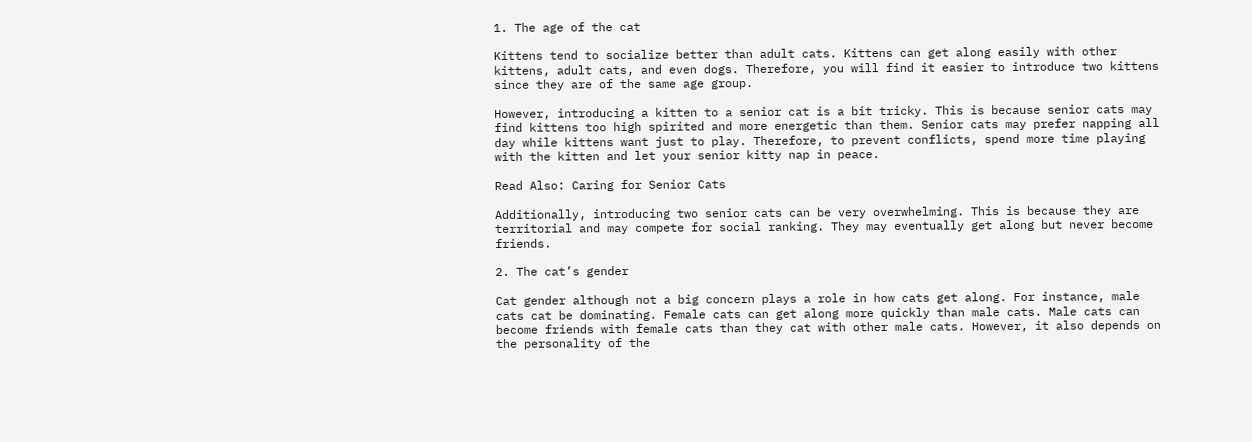1. The age of the cat

Kittens tend to socialize better than adult cats. Kittens can get along easily with other kittens, adult cats, and even dogs. Therefore, you will find it easier to introduce two kittens since they are of the same age group.

However, introducing a kitten to a senior cat is a bit tricky. This is because senior cats may find kittens too high spirited and more energetic than them. Senior cats may prefer napping all day while kittens want just to play. Therefore, to prevent conflicts, spend more time playing with the kitten and let your senior kitty nap in peace.

Read Also: Caring for Senior Cats

Additionally, introducing two senior cats can be very overwhelming. This is because they are territorial and may compete for social ranking. They may eventually get along but never become friends.

2. The cat’s gender

Cat gender although not a big concern plays a role in how cats get along. For instance, male cats cat be dominating. Female cats can get along more quickly than male cats. Male cats can become friends with female cats than they cat with other male cats. However, it also depends on the personality of the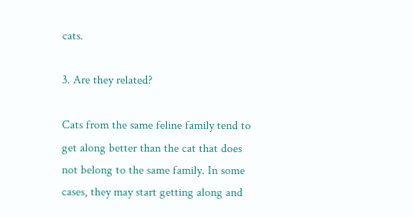cats.

3. Are they related?

Cats from the same feline family tend to get along better than the cat that does not belong to the same family. In some cases, they may start getting along and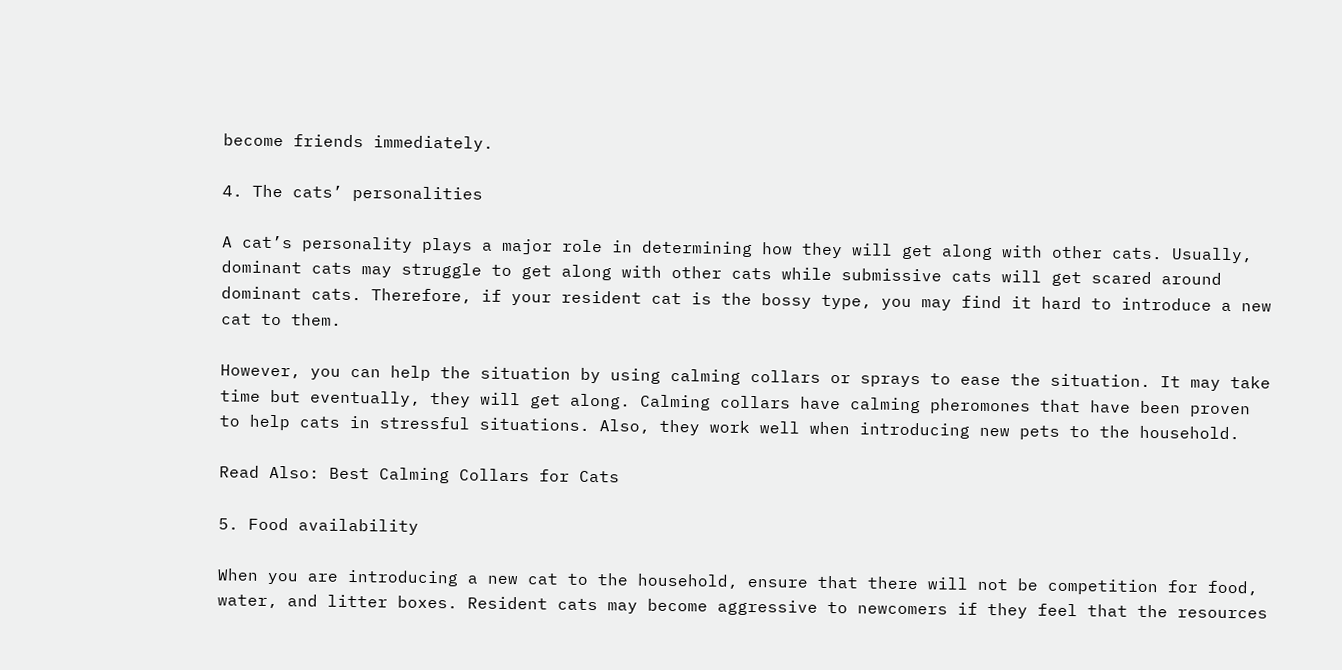become friends immediately.

4. The cats’ personalities

A cat’s personality plays a major role in determining how they will get along with other cats. Usually, dominant cats may struggle to get along with other cats while submissive cats will get scared around dominant cats. Therefore, if your resident cat is the bossy type, you may find it hard to introduce a new cat to them.

However, you can help the situation by using calming collars or sprays to ease the situation. It may take time but eventually, they will get along. Calming collars have calming pheromones that have been proven to help cats in stressful situations. Also, they work well when introducing new pets to the household.

Read Also: Best Calming Collars for Cats

5. Food availability

When you are introducing a new cat to the household, ensure that there will not be competition for food, water, and litter boxes. Resident cats may become aggressive to newcomers if they feel that the resources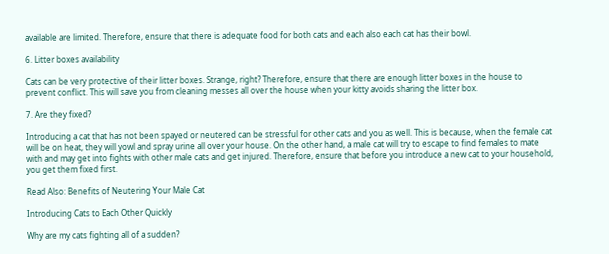available are limited. Therefore, ensure that there is adequate food for both cats and each also each cat has their bowl.

6. Litter boxes availability

Cats can be very protective of their litter boxes. Strange, right? Therefore, ensure that there are enough litter boxes in the house to prevent conflict. This will save you from cleaning messes all over the house when your kitty avoids sharing the litter box.

7. Are they fixed?

Introducing a cat that has not been spayed or neutered can be stressful for other cats and you as well. This is because, when the female cat will be on heat, they will yowl and spray urine all over your house. On the other hand, a male cat will try to escape to find females to mate with and may get into fights with other male cats and get injured. Therefore, ensure that before you introduce a new cat to your household, you get them fixed first.

Read Also: Benefits of Neutering Your Male Cat

Introducing Cats to Each Other Quickly

Why are my cats fighting all of a sudden?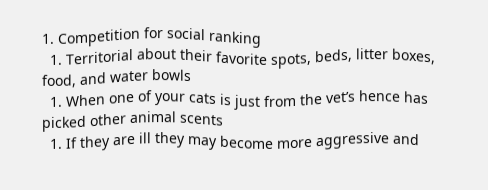1. Competition for social ranking
  1. Territorial about their favorite spots, beds, litter boxes, food, and water bowls
  1. When one of your cats is just from the vet’s hence has picked other animal scents
  1. If they are ill they may become more aggressive and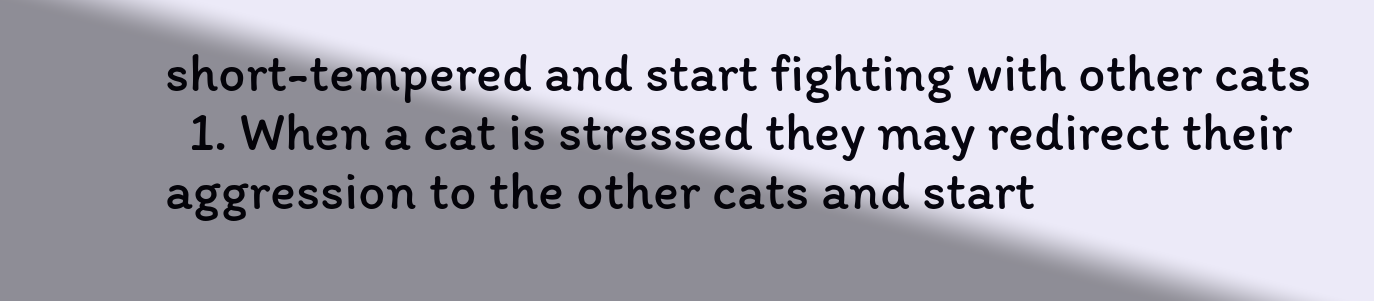short-tempered and start fighting with other cats
  1. When a cat is stressed they may redirect their aggression to the other cats and start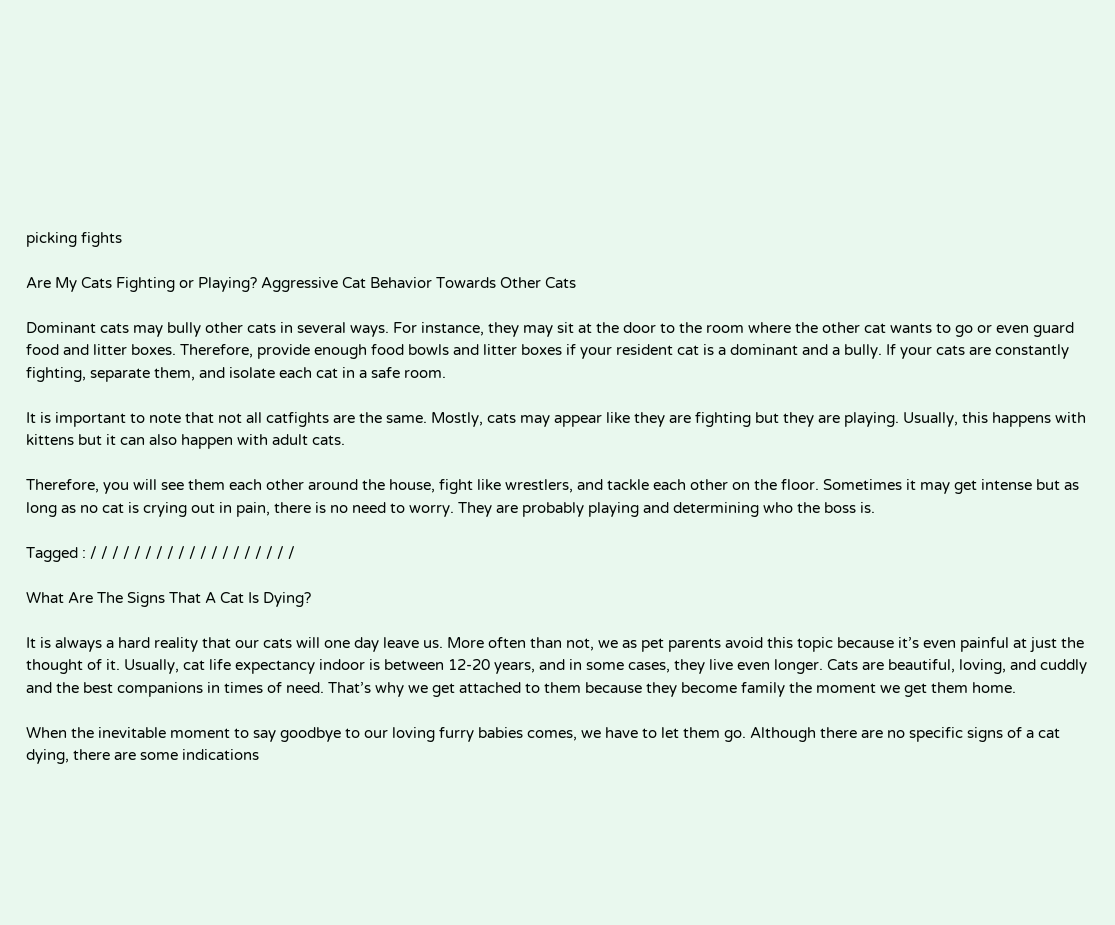picking fights

Are My Cats Fighting or Playing? Aggressive Cat Behavior Towards Other Cats

Dominant cats may bully other cats in several ways. For instance, they may sit at the door to the room where the other cat wants to go or even guard food and litter boxes. Therefore, provide enough food bowls and litter boxes if your resident cat is a dominant and a bully. If your cats are constantly fighting, separate them, and isolate each cat in a safe room.

It is important to note that not all catfights are the same. Mostly, cats may appear like they are fighting but they are playing. Usually, this happens with kittens but it can also happen with adult cats.

Therefore, you will see them each other around the house, fight like wrestlers, and tackle each other on the floor. Sometimes it may get intense but as long as no cat is crying out in pain, there is no need to worry. They are probably playing and determining who the boss is.

Tagged : / / / / / / / / / / / / / / / / / / /

What Are The Signs That A Cat Is Dying?

It is always a hard reality that our cats will one day leave us. More often than not, we as pet parents avoid this topic because it’s even painful at just the thought of it. Usually, cat life expectancy indoor is between 12-20 years, and in some cases, they live even longer. Cats are beautiful, loving, and cuddly and the best companions in times of need. That’s why we get attached to them because they become family the moment we get them home.

When the inevitable moment to say goodbye to our loving furry babies comes, we have to let them go. Although there are no specific signs of a cat dying, there are some indications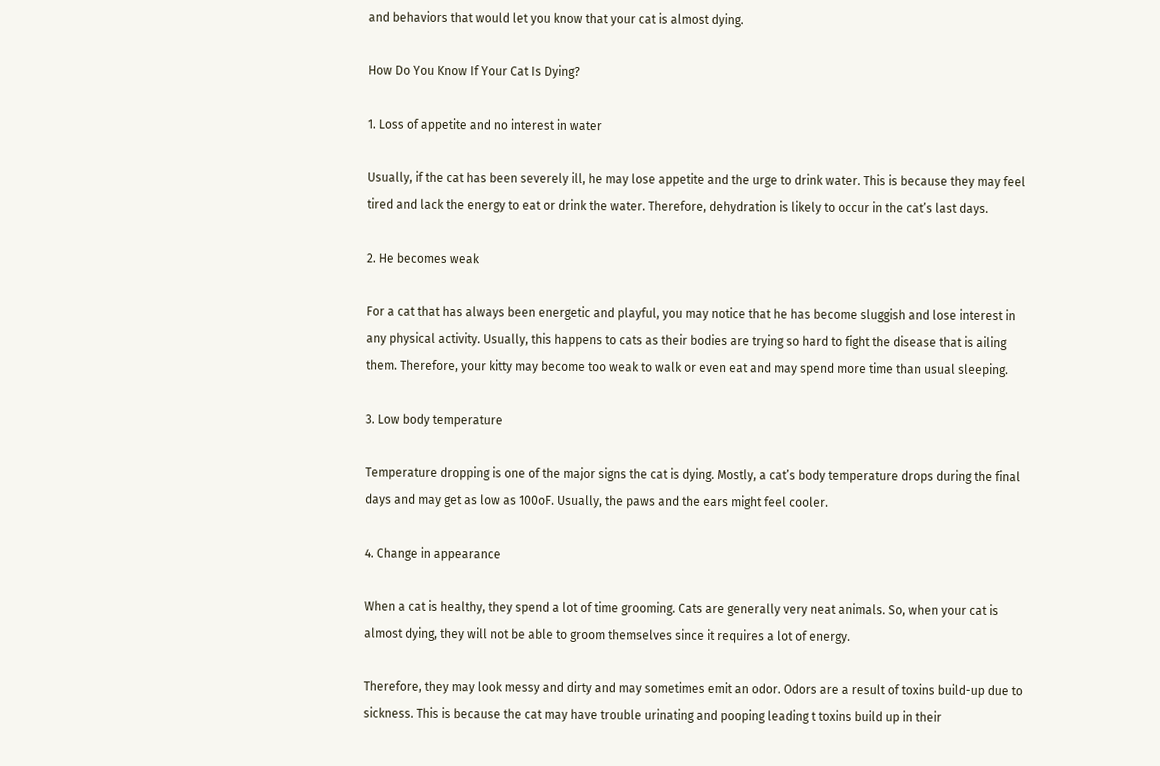and behaviors that would let you know that your cat is almost dying.

How Do You Know If Your Cat Is Dying?

1. Loss of appetite and no interest in water

Usually, if the cat has been severely ill, he may lose appetite and the urge to drink water. This is because they may feel tired and lack the energy to eat or drink the water. Therefore, dehydration is likely to occur in the cat’s last days.

2. He becomes weak

For a cat that has always been energetic and playful, you may notice that he has become sluggish and lose interest in any physical activity. Usually, this happens to cats as their bodies are trying so hard to fight the disease that is ailing them. Therefore, your kitty may become too weak to walk or even eat and may spend more time than usual sleeping.

3. Low body temperature

Temperature dropping is one of the major signs the cat is dying. Mostly, a cat’s body temperature drops during the final days and may get as low as 100oF. Usually, the paws and the ears might feel cooler.

4. Change in appearance

When a cat is healthy, they spend a lot of time grooming. Cats are generally very neat animals. So, when your cat is almost dying, they will not be able to groom themselves since it requires a lot of energy.

Therefore, they may look messy and dirty and may sometimes emit an odor. Odors are a result of toxins build-up due to sickness. This is because the cat may have trouble urinating and pooping leading t toxins build up in their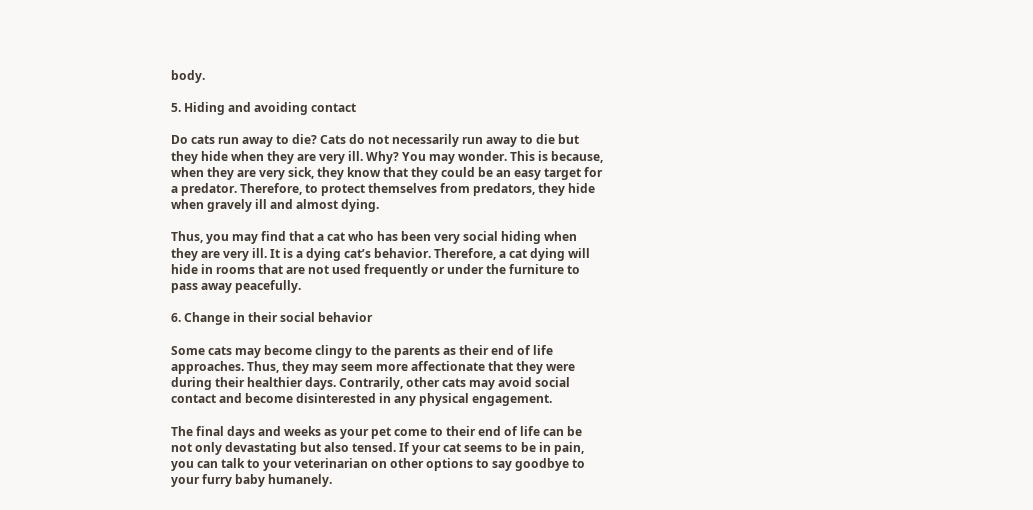body.

5. Hiding and avoiding contact

Do cats run away to die? Cats do not necessarily run away to die but they hide when they are very ill. Why? You may wonder. This is because, when they are very sick, they know that they could be an easy target for a predator. Therefore, to protect themselves from predators, they hide when gravely ill and almost dying.

Thus, you may find that a cat who has been very social hiding when they are very ill. It is a dying cat’s behavior. Therefore, a cat dying will hide in rooms that are not used frequently or under the furniture to pass away peacefully.

6. Change in their social behavior

Some cats may become clingy to the parents as their end of life approaches. Thus, they may seem more affectionate that they were during their healthier days. Contrarily, other cats may avoid social contact and become disinterested in any physical engagement.

The final days and weeks as your pet come to their end of life can be not only devastating but also tensed. If your cat seems to be in pain, you can talk to your veterinarian on other options to say goodbye to your furry baby humanely.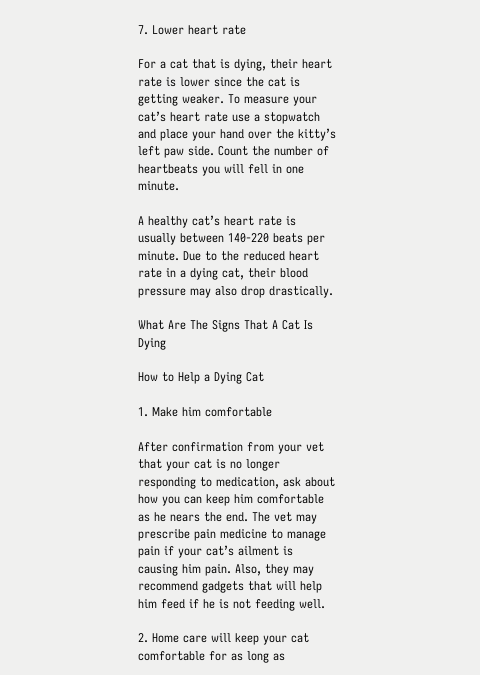7. Lower heart rate

For a cat that is dying, their heart rate is lower since the cat is getting weaker. To measure your cat’s heart rate use a stopwatch and place your hand over the kitty’s left paw side. Count the number of heartbeats you will fell in one minute.

A healthy cat’s heart rate is usually between 140-220 beats per minute. Due to the reduced heart rate in a dying cat, their blood pressure may also drop drastically.

What Are The Signs That A Cat Is Dying

How to Help a Dying Cat

1. Make him comfortable

After confirmation from your vet that your cat is no longer responding to medication, ask about how you can keep him comfortable as he nears the end. The vet may prescribe pain medicine to manage pain if your cat’s ailment is causing him pain. Also, they may recommend gadgets that will help him feed if he is not feeding well.

2. Home care will keep your cat comfortable for as long as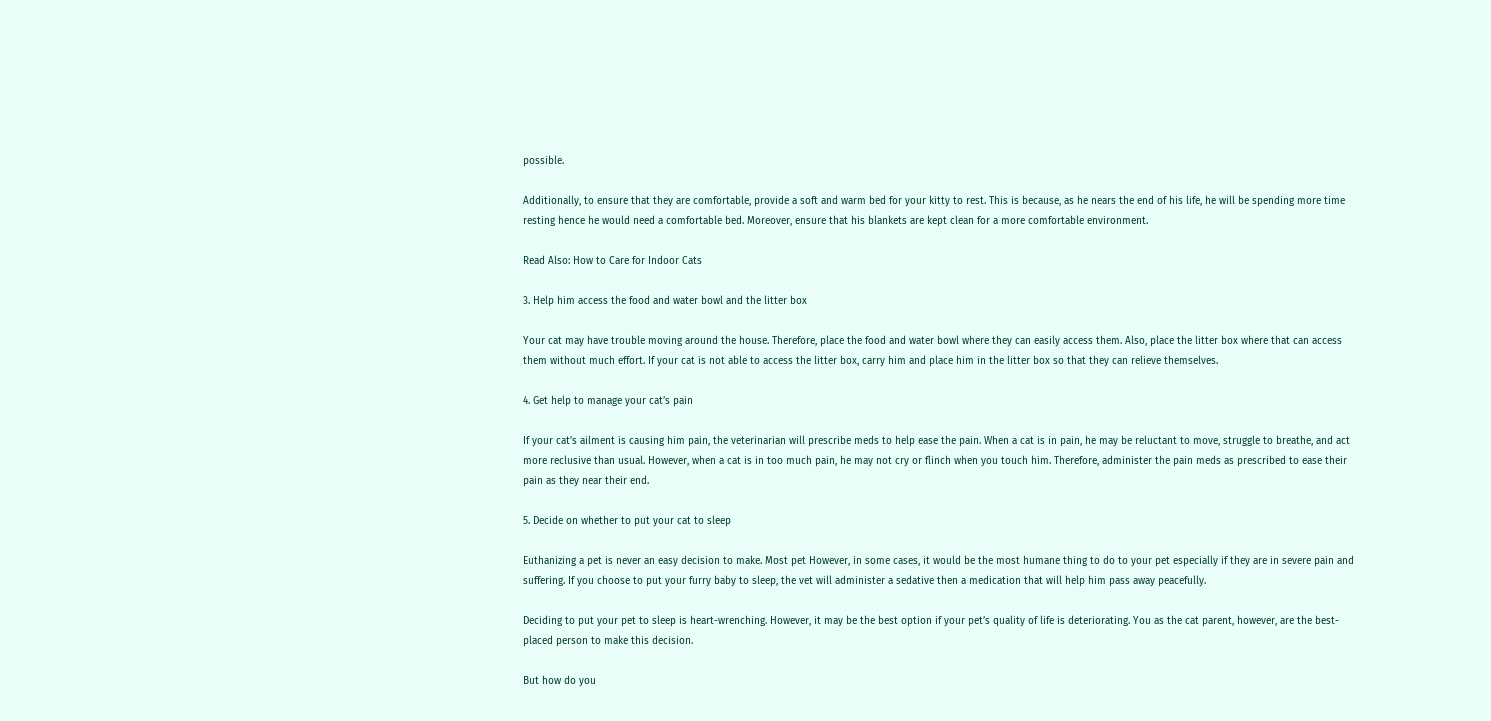possible.

Additionally, to ensure that they are comfortable, provide a soft and warm bed for your kitty to rest. This is because, as he nears the end of his life, he will be spending more time resting hence he would need a comfortable bed. Moreover, ensure that his blankets are kept clean for a more comfortable environment.

Read Also: How to Care for Indoor Cats

3. Help him access the food and water bowl and the litter box

Your cat may have trouble moving around the house. Therefore, place the food and water bowl where they can easily access them. Also, place the litter box where that can access them without much effort. If your cat is not able to access the litter box, carry him and place him in the litter box so that they can relieve themselves.

4. Get help to manage your cat’s pain

If your cat’s ailment is causing him pain, the veterinarian will prescribe meds to help ease the pain. When a cat is in pain, he may be reluctant to move, struggle to breathe, and act more reclusive than usual. However, when a cat is in too much pain, he may not cry or flinch when you touch him. Therefore, administer the pain meds as prescribed to ease their pain as they near their end.

5. Decide on whether to put your cat to sleep

Euthanizing a pet is never an easy decision to make. Most pet However, in some cases, it would be the most humane thing to do to your pet especially if they are in severe pain and suffering. If you choose to put your furry baby to sleep, the vet will administer a sedative then a medication that will help him pass away peacefully.

Deciding to put your pet to sleep is heart-wrenching. However, it may be the best option if your pet’s quality of life is deteriorating. You as the cat parent, however, are the best-placed person to make this decision.

But how do you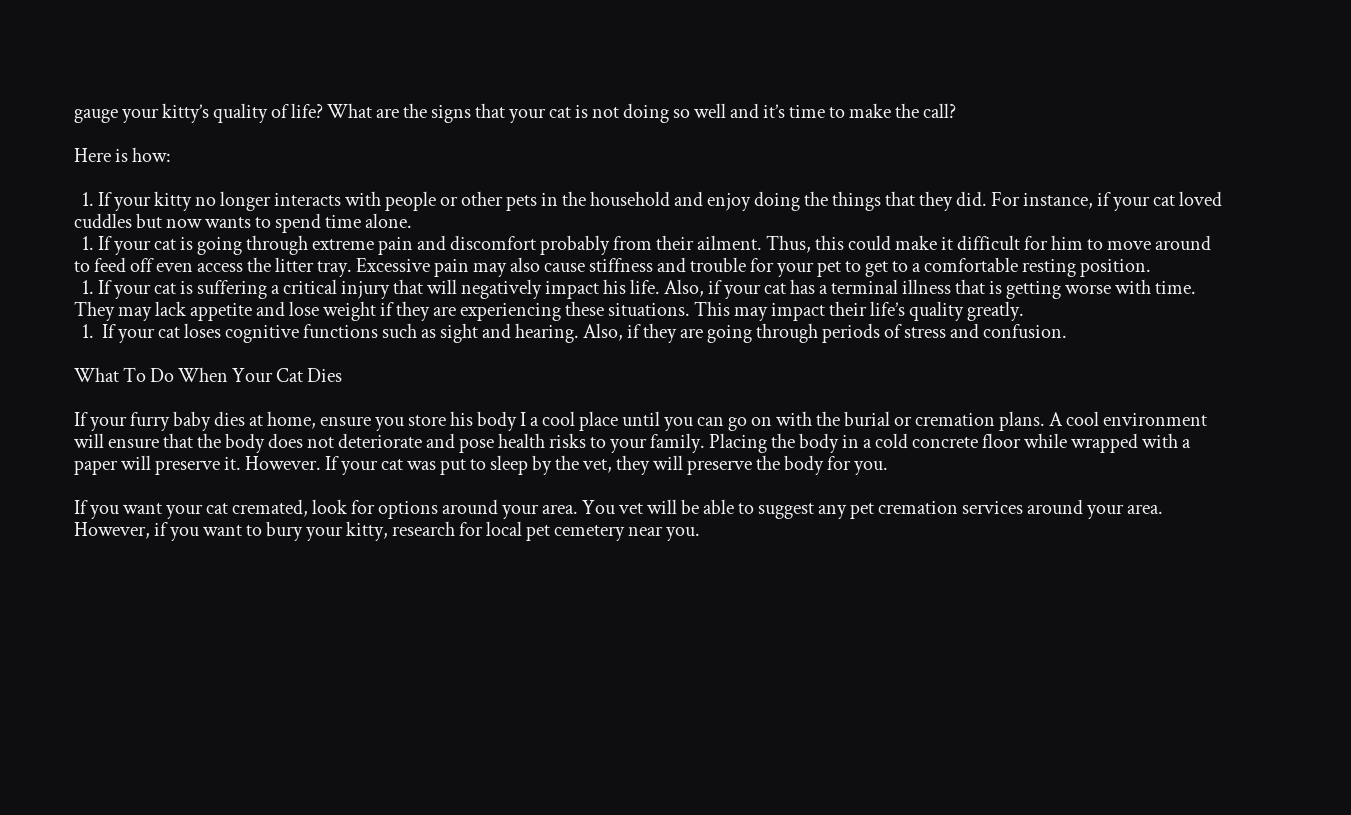gauge your kitty’s quality of life? What are the signs that your cat is not doing so well and it’s time to make the call?

Here is how:

  1. If your kitty no longer interacts with people or other pets in the household and enjoy doing the things that they did. For instance, if your cat loved cuddles but now wants to spend time alone.
  1. If your cat is going through extreme pain and discomfort probably from their ailment. Thus, this could make it difficult for him to move around to feed off even access the litter tray. Excessive pain may also cause stiffness and trouble for your pet to get to a comfortable resting position.
  1. If your cat is suffering a critical injury that will negatively impact his life. Also, if your cat has a terminal illness that is getting worse with time. They may lack appetite and lose weight if they are experiencing these situations. This may impact their life’s quality greatly.
  1.  If your cat loses cognitive functions such as sight and hearing. Also, if they are going through periods of stress and confusion.

What To Do When Your Cat Dies

If your furry baby dies at home, ensure you store his body I a cool place until you can go on with the burial or cremation plans. A cool environment will ensure that the body does not deteriorate and pose health risks to your family. Placing the body in a cold concrete floor while wrapped with a paper will preserve it. However. If your cat was put to sleep by the vet, they will preserve the body for you.

If you want your cat cremated, look for options around your area. You vet will be able to suggest any pet cremation services around your area. However, if you want to bury your kitty, research for local pet cemetery near you.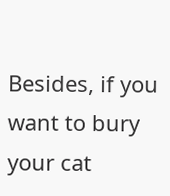Besides, if you want to bury your cat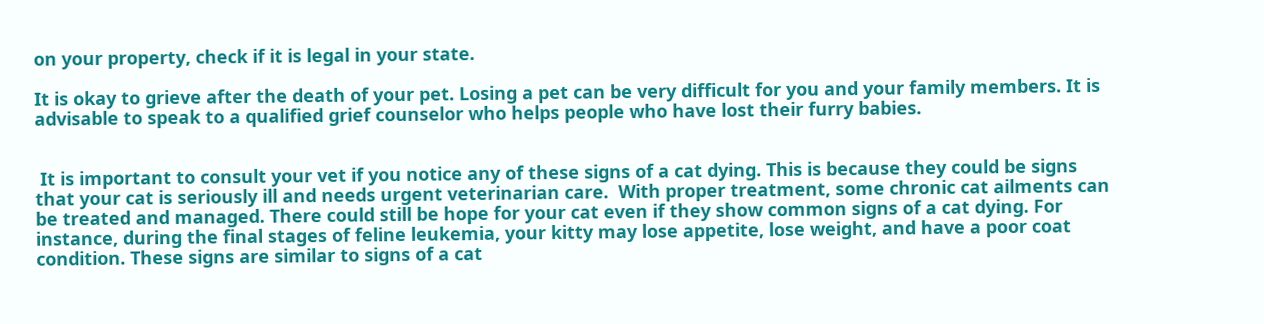on your property, check if it is legal in your state.

It is okay to grieve after the death of your pet. Losing a pet can be very difficult for you and your family members. It is advisable to speak to a qualified grief counselor who helps people who have lost their furry babies.


 It is important to consult your vet if you notice any of these signs of a cat dying. This is because they could be signs that your cat is seriously ill and needs urgent veterinarian care.  With proper treatment, some chronic cat ailments can be treated and managed. There could still be hope for your cat even if they show common signs of a cat dying. For instance, during the final stages of feline leukemia, your kitty may lose appetite, lose weight, and have a poor coat condition. These signs are similar to signs of a cat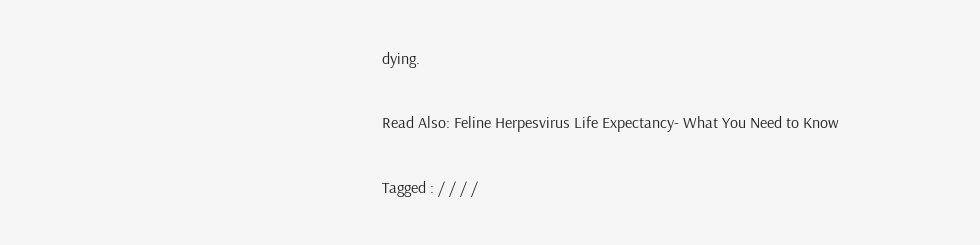dying.

Read Also: Feline Herpesvirus Life Expectancy- What You Need to Know

Tagged : / / / /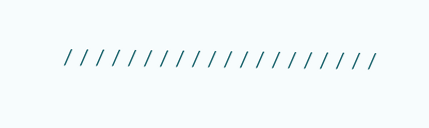/ / / / / / / / / / / / / / / / / / / /